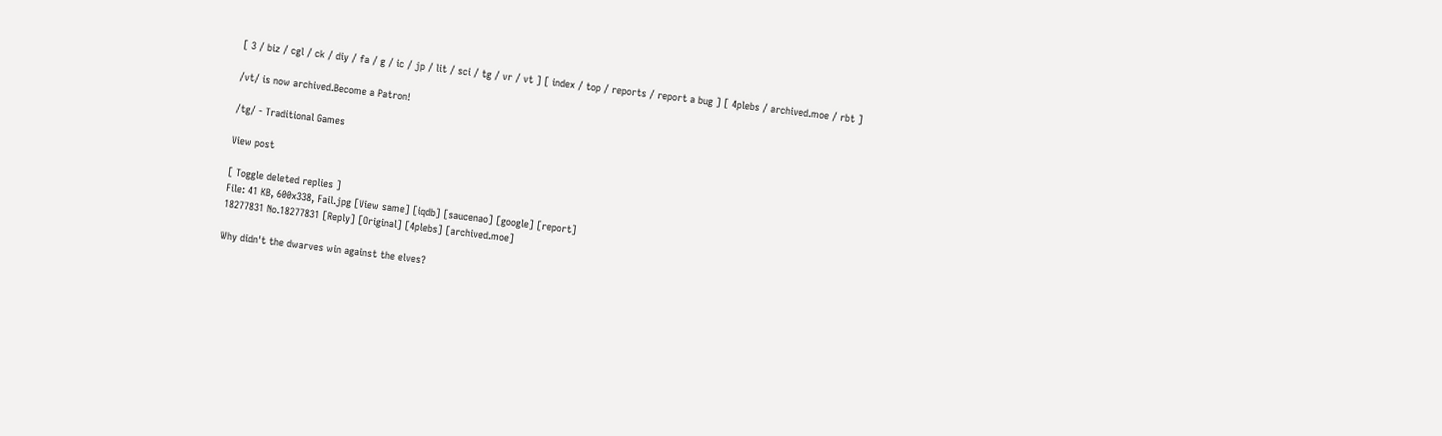[ 3 / biz / cgl / ck / diy / fa / g / ic / jp / lit / sci / tg / vr / vt ] [ index / top / reports / report a bug ] [ 4plebs / archived.moe / rbt ]

/vt/ is now archived.Become a Patron!

/tg/ - Traditional Games

View post

[ Toggle deleted replies ]
File: 41 KB, 600x338, Fail.jpg [View same] [iqdb] [saucenao] [google] [report]
18277831 No.18277831 [Reply] [Original] [4plebs] [archived.moe]

Why didn't the dwarves win against the elves?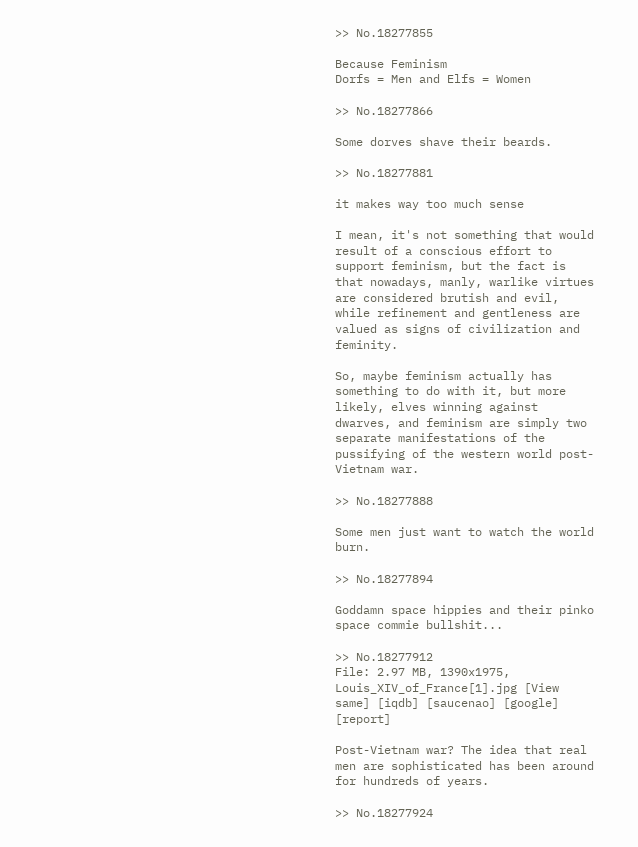>> No.18277855

Because Feminism
Dorfs = Men and Elfs = Women

>> No.18277866

Some dorves shave their beards.

>> No.18277881

it makes way too much sense

I mean, it's not something that would result of a conscious effort to support feminism, but the fact is that nowadays, manly, warlike virtues are considered brutish and evil, while refinement and gentleness are valued as signs of civilization and feminity.

So, maybe feminism actually has something to do with it, but more likely, elves winning against dwarves, and feminism are simply two separate manifestations of the pussifying of the western world post-Vietnam war.

>> No.18277888

Some men just want to watch the world burn.

>> No.18277894

Goddamn space hippies and their pinko space commie bullshit...

>> No.18277912
File: 2.97 MB, 1390x1975, Louis_XIV_of_France[1].jpg [View same] [iqdb] [saucenao] [google] [report]

Post-Vietnam war? The idea that real men are sophisticated has been around for hundreds of years.

>> No.18277924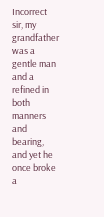Incorrect sir, my grandfather was a gentle man and a refined in both manners and bearing, and yet he once broke a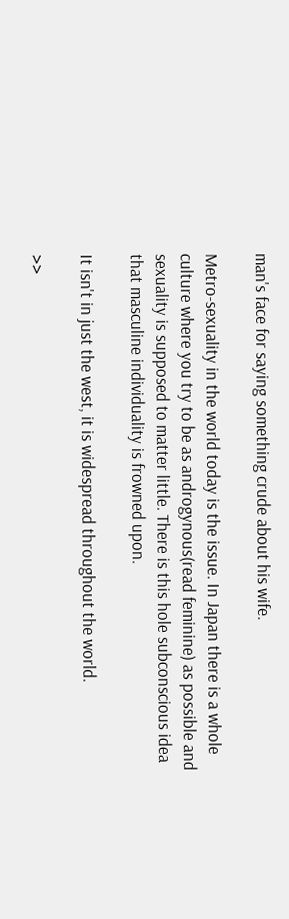man's face for saying something crude about his wife.

Metro-sexuality in the world today is the issue. In Japan there is a whole culture where you try to be as androgynous(read feminine) as possible and sexuality is supposed to matter little. There is this hole subconscious idea that masculine individuality is frowned upon.

It isn't in just the west, it is widespread throughout the world.

>>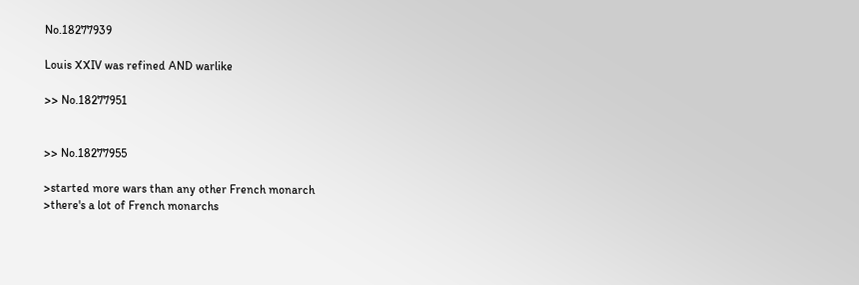No.18277939

Louis XXIV was refined AND warlike

>> No.18277951


>> No.18277955

>started more wars than any other French monarch
>there's a lot of French monarchs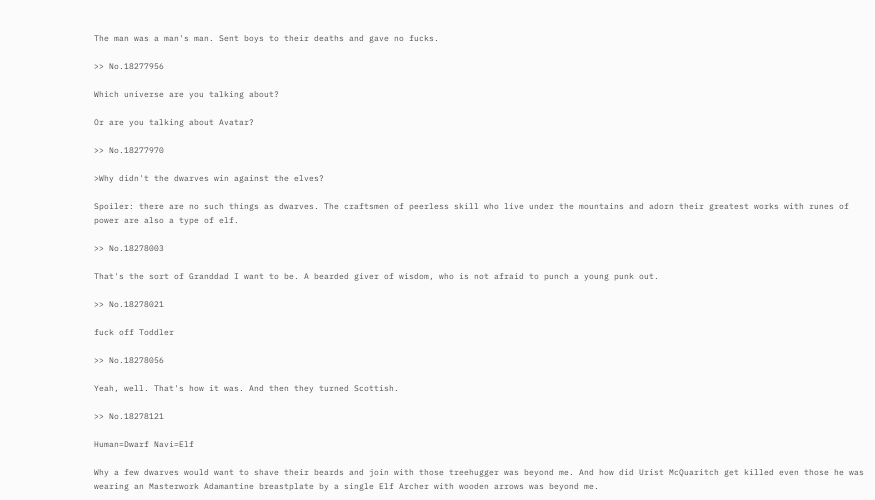The man was a man's man. Sent boys to their deaths and gave no fucks.

>> No.18277956

Which universe are you talking about?

Or are you talking about Avatar?

>> No.18277970

>Why didn't the dwarves win against the elves?

Spoiler: there are no such things as dwarves. The craftsmen of peerless skill who live under the mountains and adorn their greatest works with runes of power are also a type of elf.

>> No.18278003

That's the sort of Granddad I want to be. A bearded giver of wisdom, who is not afraid to punch a young punk out.

>> No.18278021

fuck off Toddler

>> No.18278056

Yeah, well. That's how it was. And then they turned Scottish.

>> No.18278121

Human=Dwarf Navi=Elf

Why a few dwarves would want to shave their beards and join with those treehugger was beyond me. And how did Urist McQuaritch get killed even those he was wearing an Masterwork Adamantine breastplate by a single Elf Archer with wooden arrows was beyond me.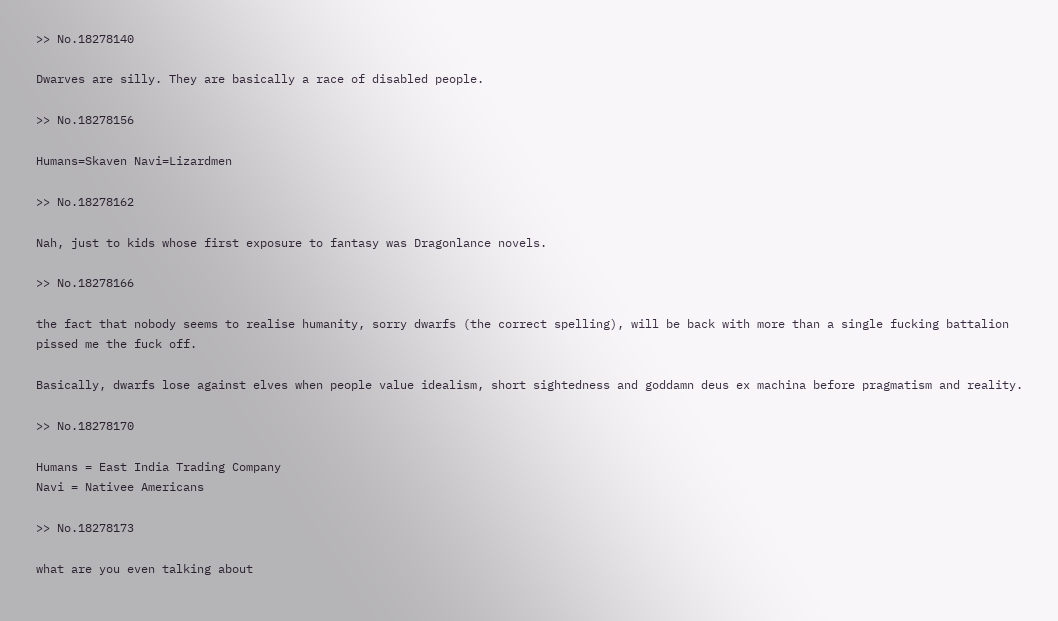>> No.18278140

Dwarves are silly. They are basically a race of disabled people.

>> No.18278156

Humans=Skaven Navi=Lizardmen

>> No.18278162

Nah, just to kids whose first exposure to fantasy was Dragonlance novels.

>> No.18278166

the fact that nobody seems to realise humanity, sorry dwarfs (the correct spelling), will be back with more than a single fucking battalion pissed me the fuck off.

Basically, dwarfs lose against elves when people value idealism, short sightedness and goddamn deus ex machina before pragmatism and reality.

>> No.18278170

Humans = East India Trading Company
Navi = Nativee Americans

>> No.18278173

what are you even talking about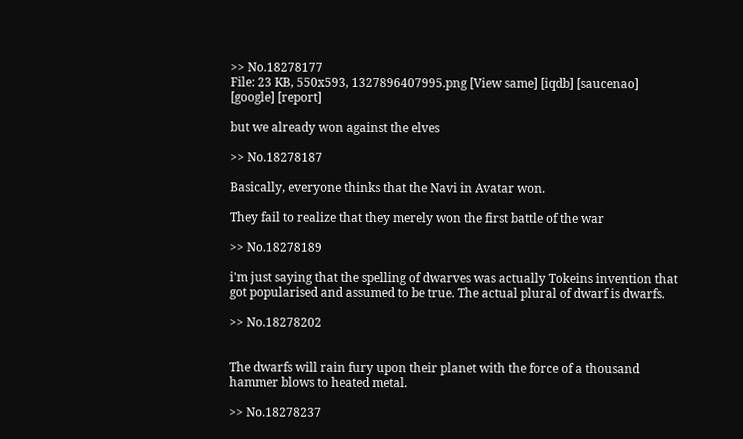>> No.18278177
File: 23 KB, 550x593, 1327896407995.png [View same] [iqdb] [saucenao] [google] [report]

but we already won against the elves

>> No.18278187

Basically, everyone thinks that the Navi in Avatar won.

They fail to realize that they merely won the first battle of the war

>> No.18278189

i'm just saying that the spelling of dwarves was actually Tokeins invention that got popularised and assumed to be true. The actual plural of dwarf is dwarfs.

>> No.18278202


The dwarfs will rain fury upon their planet with the force of a thousand hammer blows to heated metal.

>> No.18278237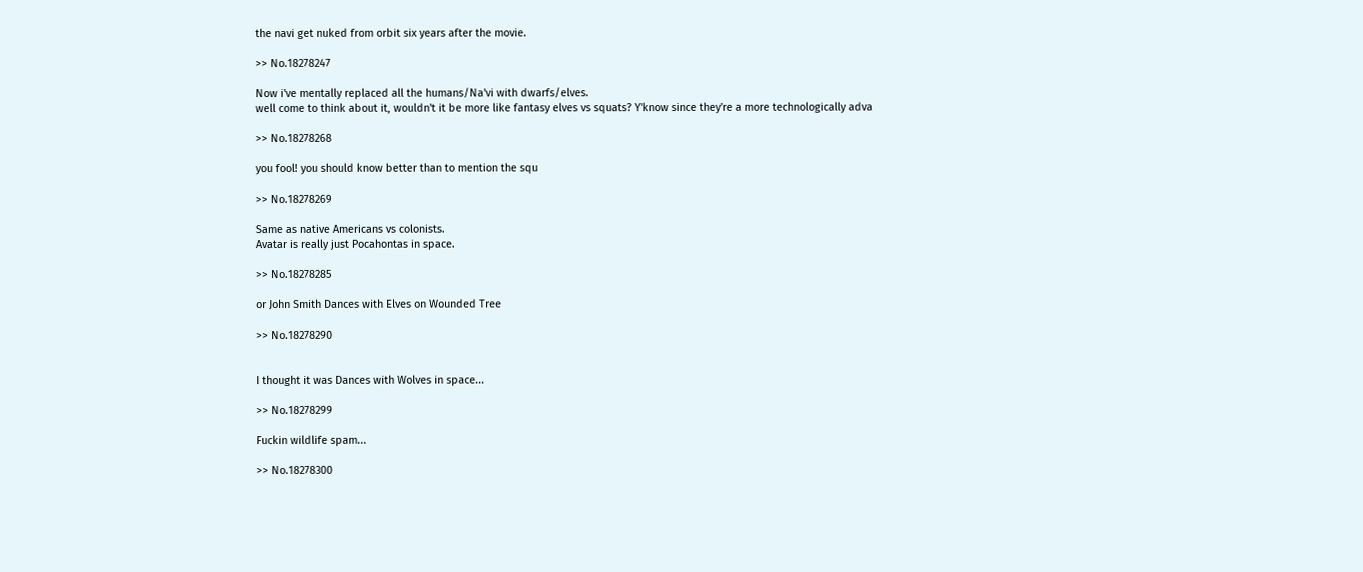the navi get nuked from orbit six years after the movie.

>> No.18278247

Now i've mentally replaced all the humans/Na'vi with dwarfs/elves.
well come to think about it, wouldn't it be more like fantasy elves vs squats? Y'know since they're a more technologically adva

>> No.18278268

you fool! you should know better than to mention the squ

>> No.18278269

Same as native Americans vs colonists.
Avatar is really just Pocahontas in space.

>> No.18278285

or John Smith Dances with Elves on Wounded Tree

>> No.18278290


I thought it was Dances with Wolves in space...

>> No.18278299

Fuckin wildlife spam...

>> No.18278300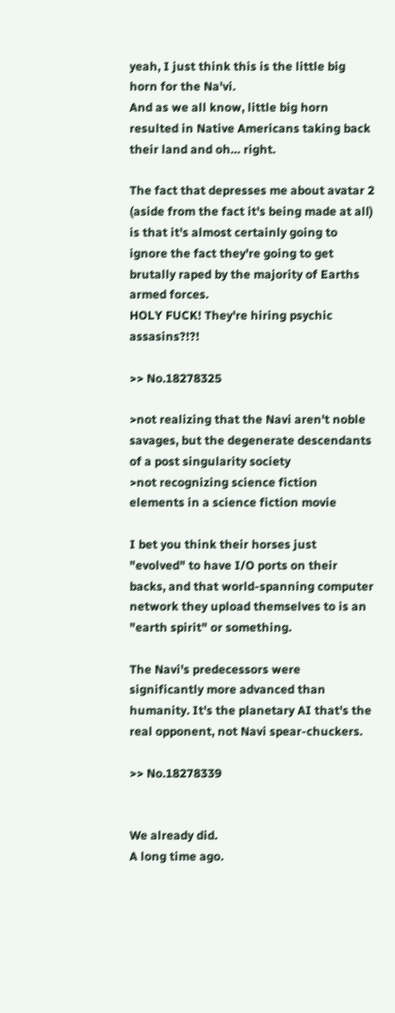yeah, I just think this is the little big horn for the Na'vi.
And as we all know, little big horn resulted in Native Americans taking back their land and oh… right.

The fact that depresses me about avatar 2 (aside from the fact it's being made at all) is that it's almost certainly going to ignore the fact they're going to get brutally raped by the majority of Earths armed forces.
HOLY FUCK! They're hiring psychic assasins?!?!

>> No.18278325

>not realizing that the Navi aren't noble savages, but the degenerate descendants of a post singularity society
>not recognizing science fiction elements in a science fiction movie

I bet you think their horses just "evolved" to have I/O ports on their backs, and that world-spanning computer network they upload themselves to is an "earth spirit" or something.

The Navi's predecessors were significantly more advanced than humanity. It's the planetary AI that's the real opponent, not Navi spear-chuckers.

>> No.18278339


We already did.
A long time ago.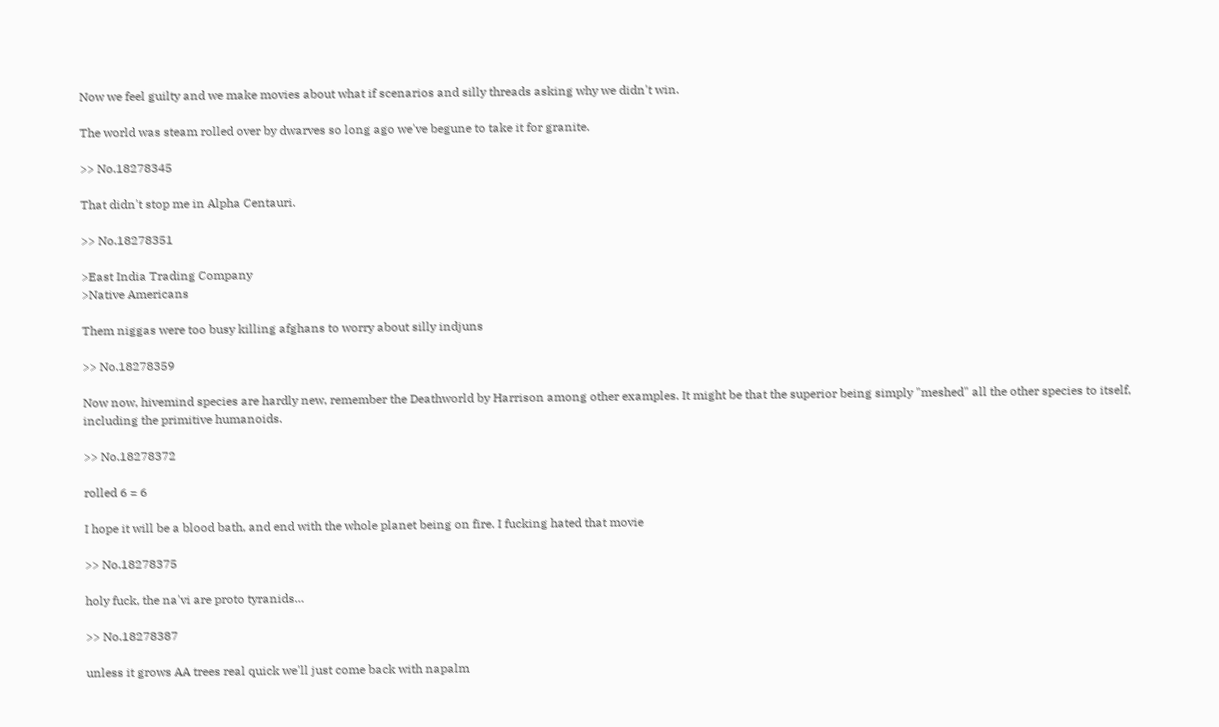Now we feel guilty and we make movies about what if scenarios and silly threads asking why we didn't win.

The world was steam rolled over by dwarves so long ago we've begune to take it for granite.

>> No.18278345

That didn't stop me in Alpha Centauri.

>> No.18278351

>East India Trading Company
>Native Americans

Them niggas were too busy killing afghans to worry about silly indjuns

>> No.18278359

Now now, hivemind species are hardly new, remember the Deathworld by Harrison among other examples. It might be that the superior being simply "meshed" all the other species to itself, including the primitive humanoids.

>> No.18278372

rolled 6 = 6

I hope it will be a blood bath, and end with the whole planet being on fire. I fucking hated that movie

>> No.18278375

holy fuck, the na'vi are proto tyranids…

>> No.18278387

unless it grows AA trees real quick we'll just come back with napalm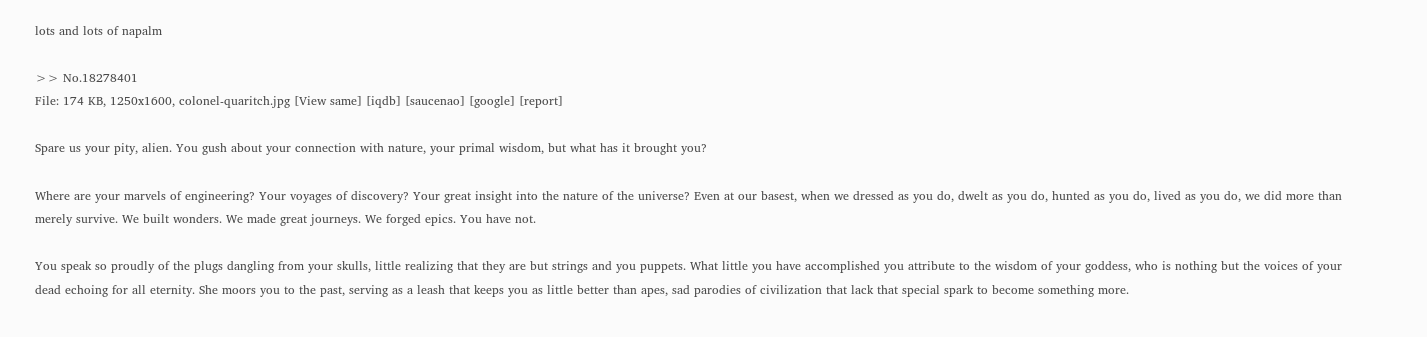lots and lots of napalm

>> No.18278401
File: 174 KB, 1250x1600, colonel-quaritch.jpg [View same] [iqdb] [saucenao] [google] [report]

Spare us your pity, alien. You gush about your connection with nature, your primal wisdom, but what has it brought you?

Where are your marvels of engineering? Your voyages of discovery? Your great insight into the nature of the universe? Even at our basest, when we dressed as you do, dwelt as you do, hunted as you do, lived as you do, we did more than merely survive. We built wonders. We made great journeys. We forged epics. You have not.

You speak so proudly of the plugs dangling from your skulls, little realizing that they are but strings and you puppets. What little you have accomplished you attribute to the wisdom of your goddess, who is nothing but the voices of your dead echoing for all eternity. She moors you to the past, serving as a leash that keeps you as little better than apes, sad parodies of civilization that lack that special spark to become something more.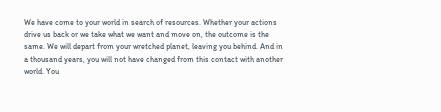We have come to your world in search of resources. Whether your actions drive us back or we take what we want and move on, the outcome is the same. We will depart from your wretched planet, leaving you behind. And in a thousand years, you will not have changed from this contact with another world. You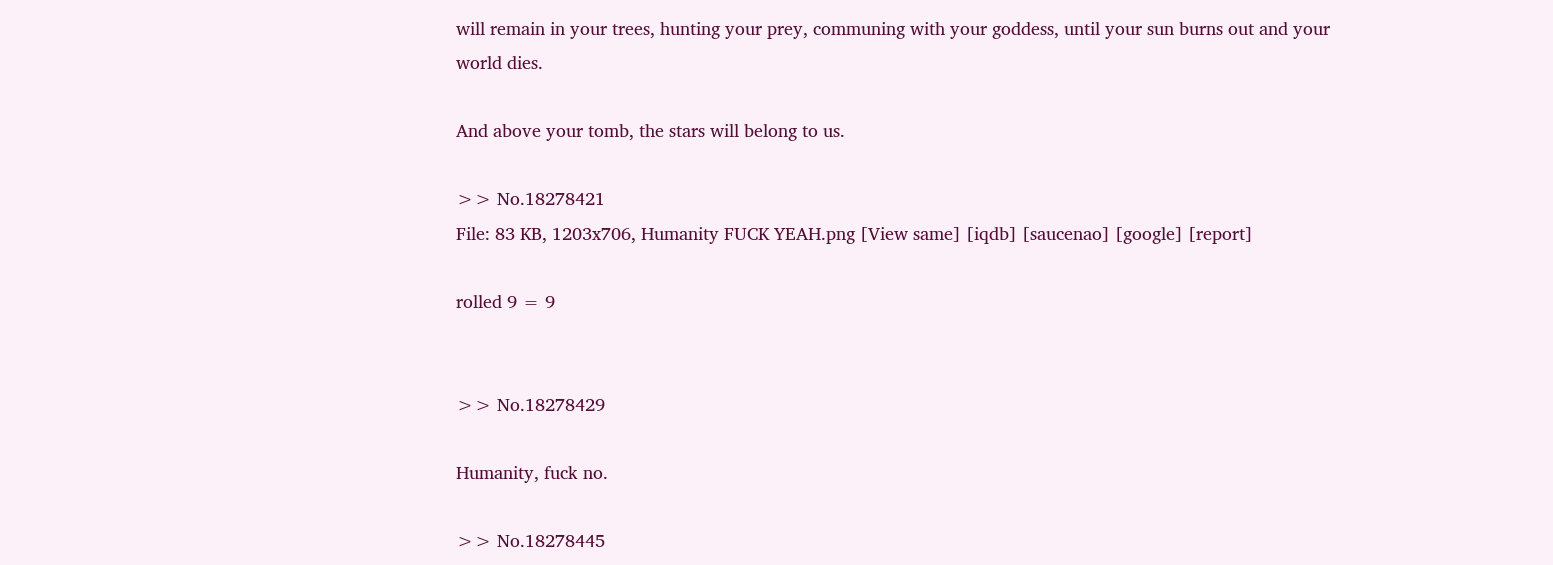will remain in your trees, hunting your prey, communing with your goddess, until your sun burns out and your world dies.

And above your tomb, the stars will belong to us.

>> No.18278421
File: 83 KB, 1203x706, Humanity FUCK YEAH.png [View same] [iqdb] [saucenao] [google] [report]

rolled 9 = 9


>> No.18278429

Humanity, fuck no.

>> No.18278445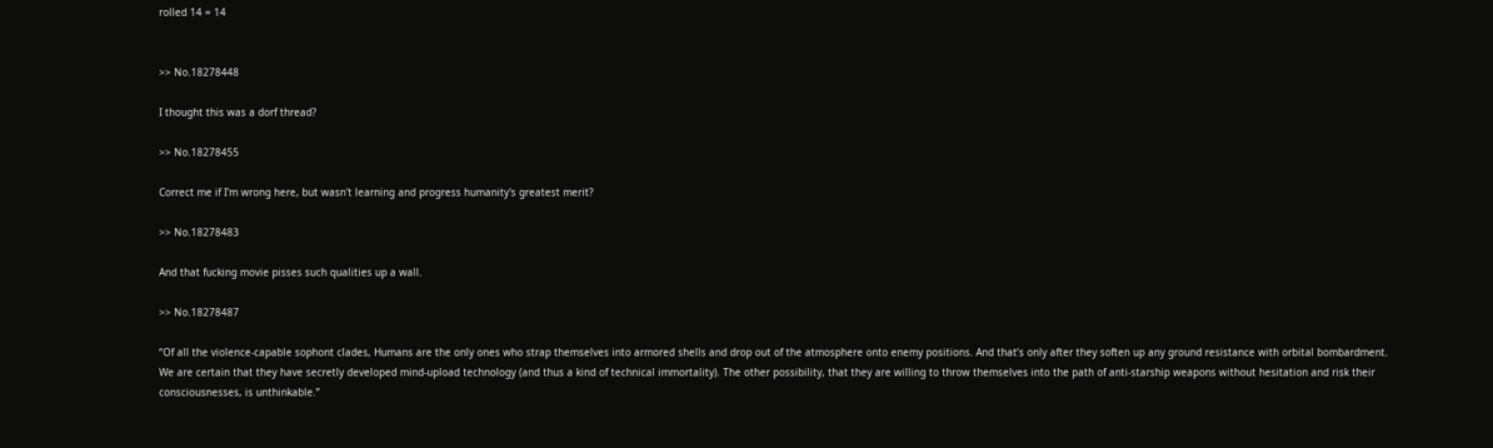rolled 14 = 14


>> No.18278448

I thought this was a dorf thread?

>> No.18278455

Correct me if I'm wrong here, but wasn't learning and progress humanity's greatest merit?

>> No.18278483

And that fucking movie pisses such qualities up a wall.

>> No.18278487

“Of all the violence-capable sophont clades, Humans are the only ones who strap themselves into armored shells and drop out of the atmosphere onto enemy positions. And that’s only after they soften up any ground resistance with orbital bombardment. We are certain that they have secretly developed mind-upload technology (and thus a kind of technical immortality). The other possibility, that they are willing to throw themselves into the path of anti-starship weapons without hesitation and risk their consciousnesses, is unthinkable.”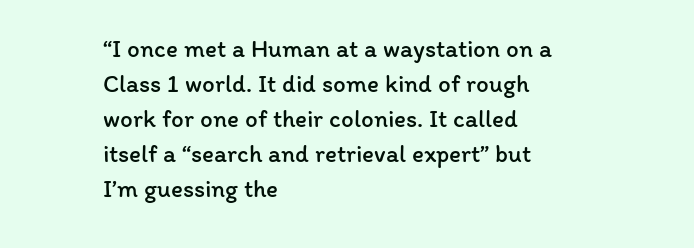“I once met a Human at a waystation on a Class 1 world. It did some kind of rough work for one of their colonies. It called itself a “search and retrieval expert” but I’m guessing the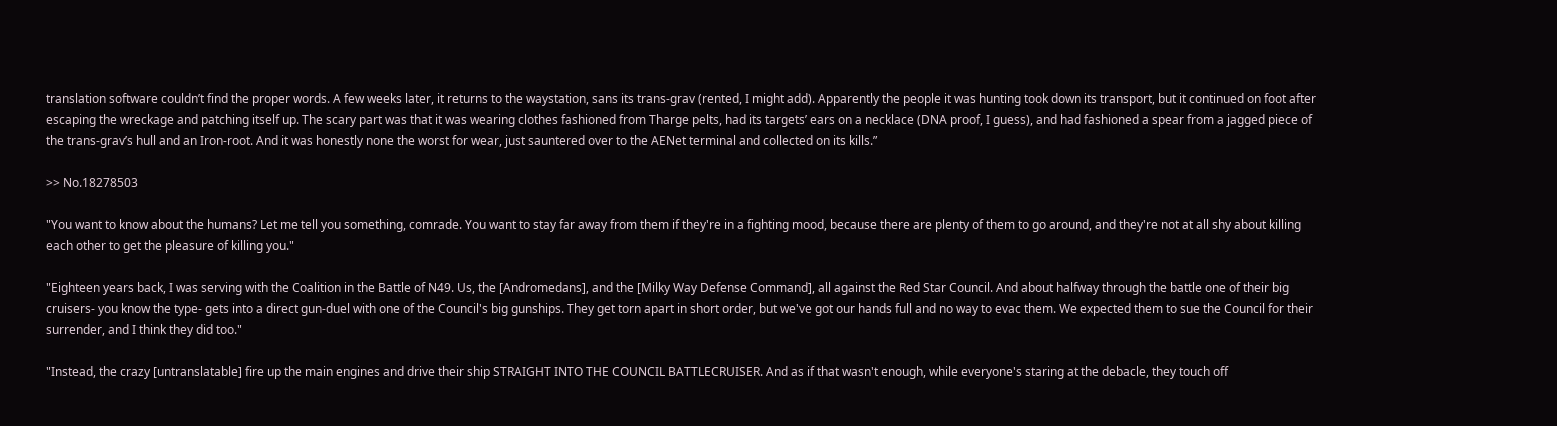translation software couldn’t find the proper words. A few weeks later, it returns to the waystation, sans its trans-grav (rented, I might add). Apparently the people it was hunting took down its transport, but it continued on foot after escaping the wreckage and patching itself up. The scary part was that it was wearing clothes fashioned from Tharge pelts, had its targets’ ears on a necklace (DNA proof, I guess), and had fashioned a spear from a jagged piece of the trans-grav’s hull and an Iron-root. And it was honestly none the worst for wear, just sauntered over to the AENet terminal and collected on its kills.”

>> No.18278503

"You want to know about the humans? Let me tell you something, comrade. You want to stay far away from them if they're in a fighting mood, because there are plenty of them to go around, and they're not at all shy about killing each other to get the pleasure of killing you."

"Eighteen years back, I was serving with the Coalition in the Battle of N49. Us, the [Andromedans], and the [Milky Way Defense Command], all against the Red Star Council. And about halfway through the battle one of their big cruisers- you know the type- gets into a direct gun-duel with one of the Council's big gunships. They get torn apart in short order, but we've got our hands full and no way to evac them. We expected them to sue the Council for their surrender, and I think they did too."

"Instead, the crazy [untranslatable] fire up the main engines and drive their ship STRAIGHT INTO THE COUNCIL BATTLECRUISER. And as if that wasn't enough, while everyone's staring at the debacle, they touch off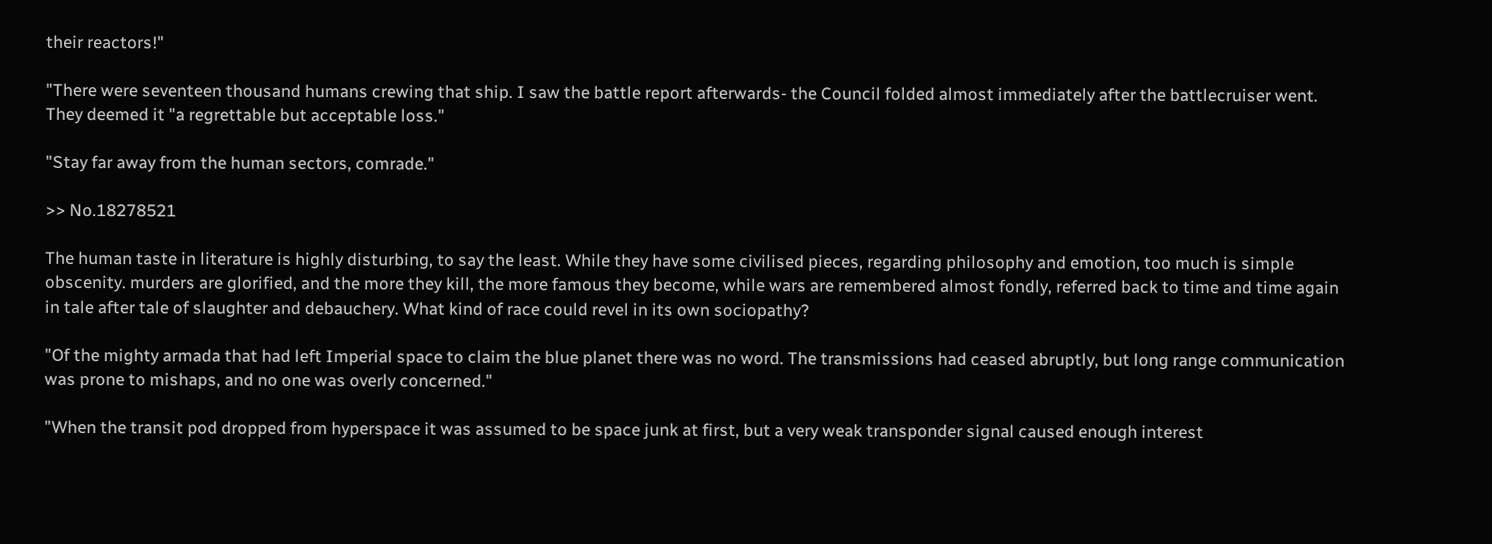their reactors!"

"There were seventeen thousand humans crewing that ship. I saw the battle report afterwards- the Council folded almost immediately after the battlecruiser went. They deemed it "a regrettable but acceptable loss."

"Stay far away from the human sectors, comrade."

>> No.18278521

The human taste in literature is highly disturbing, to say the least. While they have some civilised pieces, regarding philosophy and emotion, too much is simple obscenity. murders are glorified, and the more they kill, the more famous they become, while wars are remembered almost fondly, referred back to time and time again in tale after tale of slaughter and debauchery. What kind of race could revel in its own sociopathy?

"Of the mighty armada that had left Imperial space to claim the blue planet there was no word. The transmissions had ceased abruptly, but long range communication was prone to mishaps, and no one was overly concerned."

"When the transit pod dropped from hyperspace it was assumed to be space junk at first, but a very weak transponder signal caused enough interest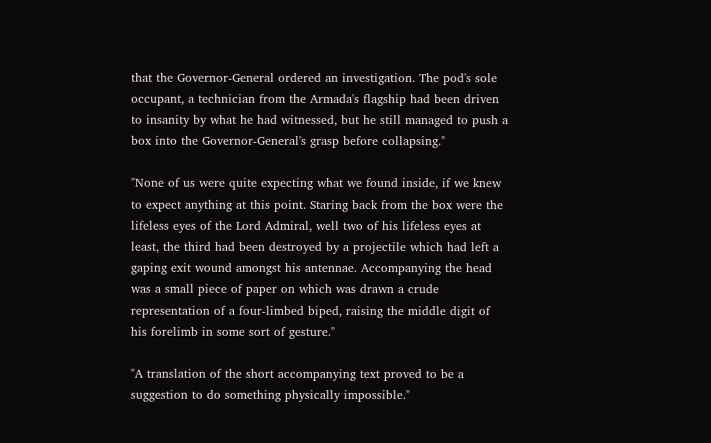that the Governor-General ordered an investigation. The pod's sole occupant, a technician from the Armada's flagship had been driven to insanity by what he had witnessed, but he still managed to push a box into the Governor-General's grasp before collapsing."

"None of us were quite expecting what we found inside, if we knew to expect anything at this point. Staring back from the box were the lifeless eyes of the Lord Admiral, well two of his lifeless eyes at least, the third had been destroyed by a projectile which had left a gaping exit wound amongst his antennae. Accompanying the head was a small piece of paper on which was drawn a crude representation of a four-limbed biped, raising the middle digit of his forelimb in some sort of gesture."

"A translation of the short accompanying text proved to be a suggestion to do something physically impossible."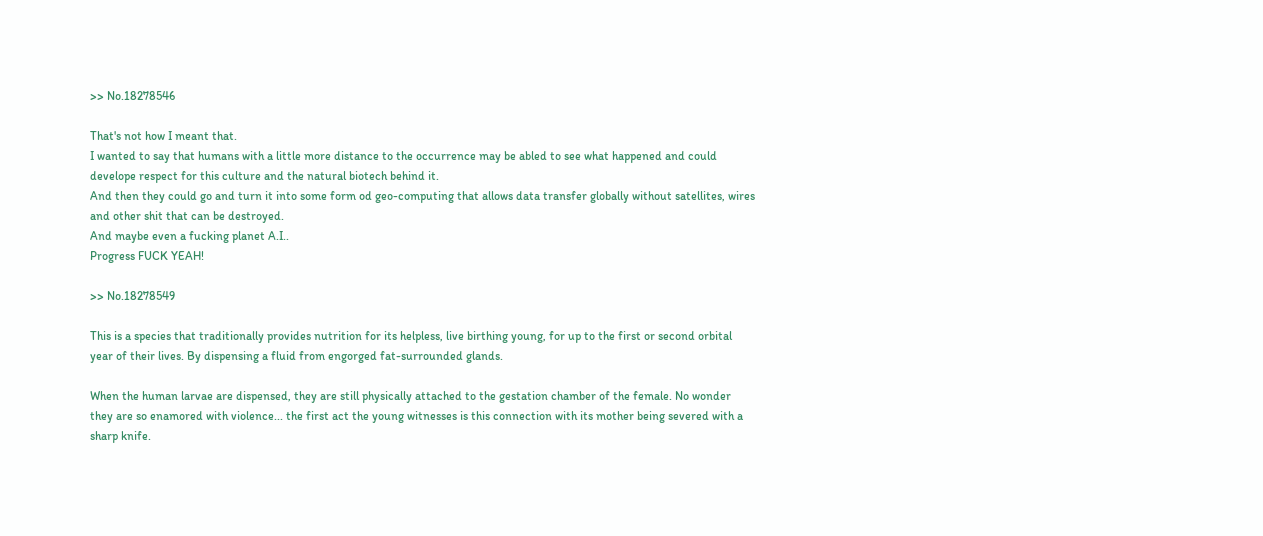>> No.18278546

That's not how I meant that.
I wanted to say that humans with a little more distance to the occurrence may be abled to see what happened and could develope respect for this culture and the natural biotech behind it.
And then they could go and turn it into some form od geo-computing that allows data transfer globally without satellites, wires and other shit that can be destroyed.
And maybe even a fucking planet A.I..
Progress FUCK YEAH!

>> No.18278549

This is a species that traditionally provides nutrition for its helpless, live birthing young, for up to the first or second orbital year of their lives. By dispensing a fluid from engorged fat-surrounded glands.

When the human larvae are dispensed, they are still physically attached to the gestation chamber of the female. No wonder they are so enamored with violence... the first act the young witnesses is this connection with its mother being severed with a sharp knife.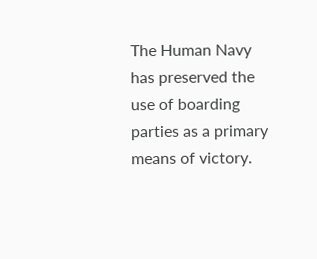The Human Navy has preserved the use of boarding parties as a primary means of victory.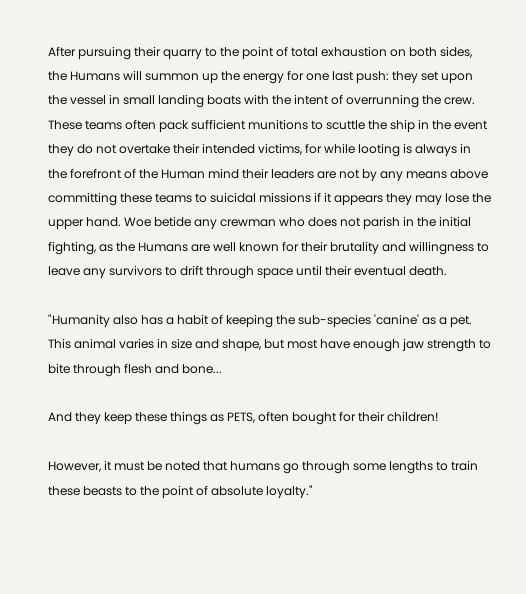After pursuing their quarry to the point of total exhaustion on both sides, the Humans will summon up the energy for one last push: they set upon the vessel in small landing boats with the intent of overrunning the crew. These teams often pack sufficient munitions to scuttle the ship in the event they do not overtake their intended victims, for while looting is always in the forefront of the Human mind their leaders are not by any means above committing these teams to suicidal missions if it appears they may lose the upper hand. Woe betide any crewman who does not parish in the initial fighting, as the Humans are well known for their brutality and willingness to leave any survivors to drift through space until their eventual death.

"Humanity also has a habit of keeping the sub-species 'canine' as a pet. This animal varies in size and shape, but most have enough jaw strength to bite through flesh and bone...

And they keep these things as PETS, often bought for their children!

However, it must be noted that humans go through some lengths to train these beasts to the point of absolute loyalty."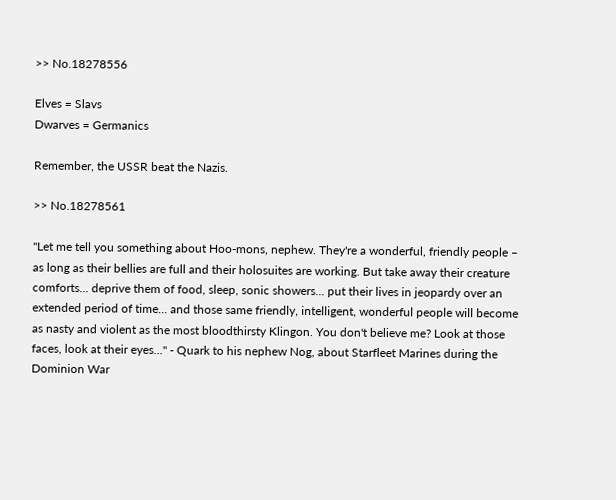>> No.18278556

Elves = Slavs
Dwarves = Germanics

Remember, the USSR beat the Nazis.

>> No.18278561

"Let me tell you something about Hoo-mons, nephew. They're a wonderful, friendly people – as long as their bellies are full and their holosuites are working. But take away their creature comforts... deprive them of food, sleep, sonic showers... put their lives in jeopardy over an extended period of time... and those same friendly, intelligent, wonderful people will become as nasty and violent as the most bloodthirsty Klingon. You don't believe me? Look at those faces, look at their eyes..." - Quark to his nephew Nog, about Starfleet Marines during the Dominion War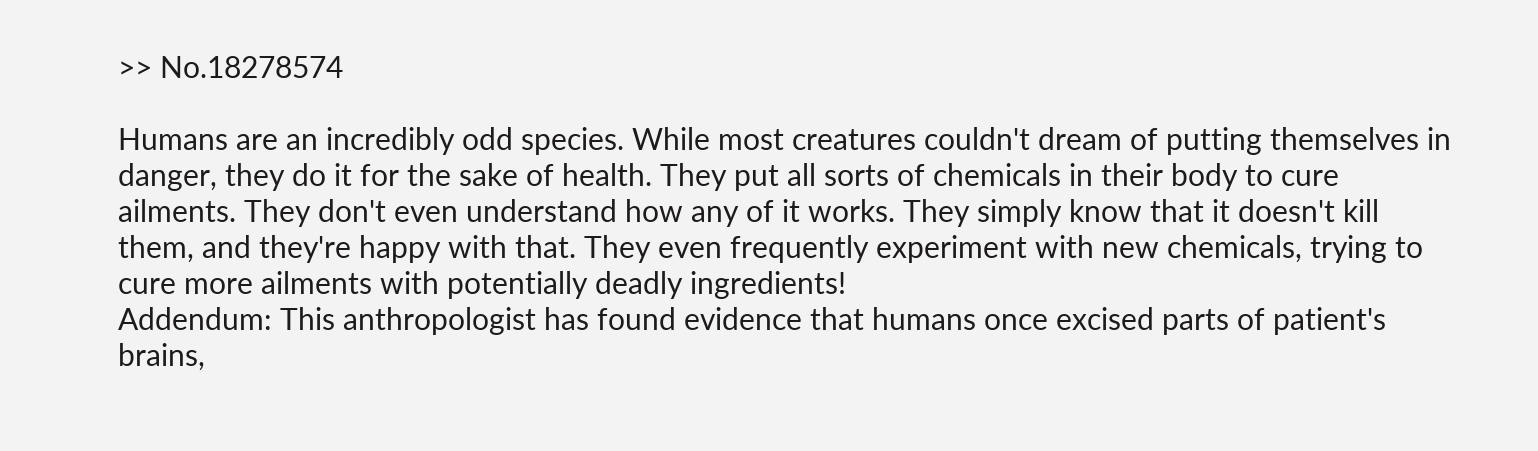>> No.18278574

Humans are an incredibly odd species. While most creatures couldn't dream of putting themselves in danger, they do it for the sake of health. They put all sorts of chemicals in their body to cure ailments. They don't even understand how any of it works. They simply know that it doesn't kill them, and they're happy with that. They even frequently experiment with new chemicals, trying to cure more ailments with potentially deadly ingredients!
Addendum: This anthropologist has found evidence that humans once excised parts of patient's brains,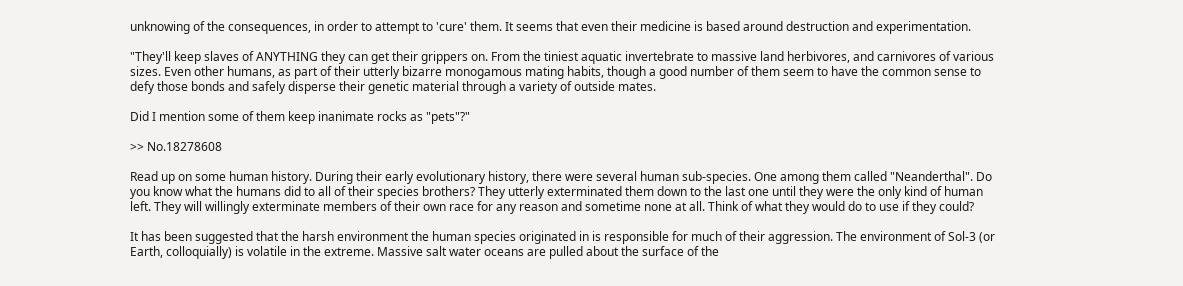unknowing of the consequences, in order to attempt to 'cure' them. It seems that even their medicine is based around destruction and experimentation.

"They'll keep slaves of ANYTHING they can get their grippers on. From the tiniest aquatic invertebrate to massive land herbivores, and carnivores of various sizes. Even other humans, as part of their utterly bizarre monogamous mating habits, though a good number of them seem to have the common sense to defy those bonds and safely disperse their genetic material through a variety of outside mates.

Did I mention some of them keep inanimate rocks as "pets"?"

>> No.18278608

Read up on some human history. During their early evolutionary history, there were several human sub-species. One among them called "Neanderthal". Do you know what the humans did to all of their species brothers? They utterly exterminated them down to the last one until they were the only kind of human left. They will willingly exterminate members of their own race for any reason and sometime none at all. Think of what they would do to use if they could?

It has been suggested that the harsh environment the human species originated in is responsible for much of their aggression. The environment of Sol-3 (or Earth, colloquially) is volatile in the extreme. Massive salt water oceans are pulled about the surface of the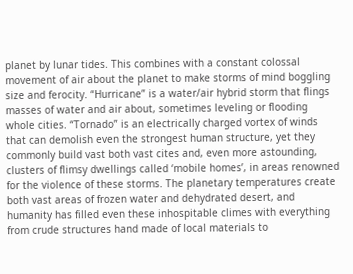planet by lunar tides. This combines with a constant colossal movement of air about the planet to make storms of mind boggling size and ferocity. “Hurricane” is a water/air hybrid storm that flings masses of water and air about, sometimes leveling or flooding whole cities. “Tornado” is an electrically charged vortex of winds that can demolish even the strongest human structure, yet they commonly build vast both vast cites and, even more astounding, clusters of flimsy dwellings called ‘mobile homes’, in areas renowned for the violence of these storms. The planetary temperatures create both vast areas of frozen water and dehydrated desert, and humanity has filled even these inhospitable climes with everything from crude structures hand made of local materials to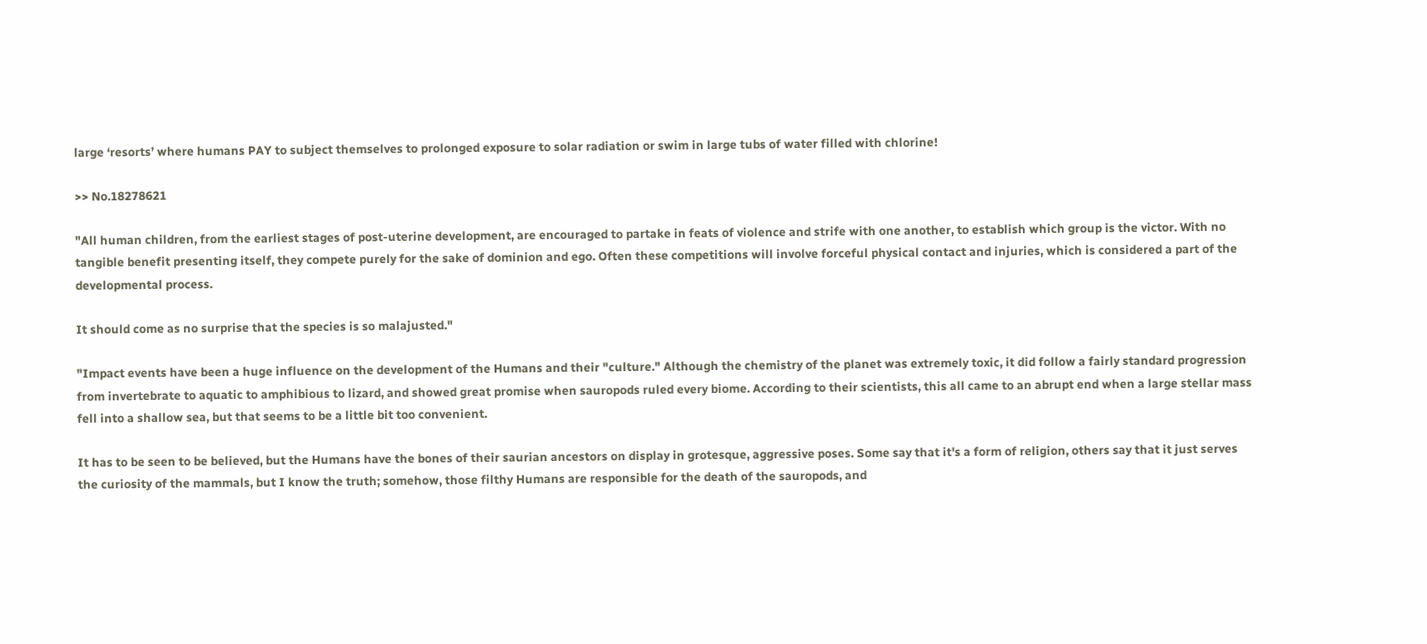large ‘resorts’ where humans PAY to subject themselves to prolonged exposure to solar radiation or swim in large tubs of water filled with chlorine!

>> No.18278621

"All human children, from the earliest stages of post-uterine development, are encouraged to partake in feats of violence and strife with one another, to establish which group is the victor. With no tangible benefit presenting itself, they compete purely for the sake of dominion and ego. Often these competitions will involve forceful physical contact and injuries, which is considered a part of the developmental process.

It should come as no surprise that the species is so malajusted."

"Impact events have been a huge influence on the development of the Humans and their "culture." Although the chemistry of the planet was extremely toxic, it did follow a fairly standard progression from invertebrate to aquatic to amphibious to lizard, and showed great promise when sauropods ruled every biome. According to their scientists, this all came to an abrupt end when a large stellar mass fell into a shallow sea, but that seems to be a little bit too convenient.

It has to be seen to be believed, but the Humans have the bones of their saurian ancestors on display in grotesque, aggressive poses. Some say that it's a form of religion, others say that it just serves the curiosity of the mammals, but I know the truth; somehow, those filthy Humans are responsible for the death of the sauropods, and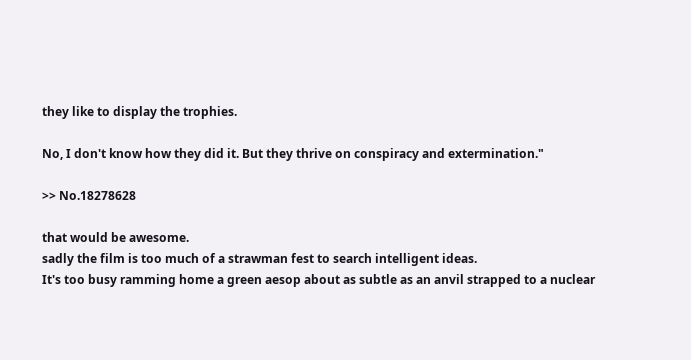they like to display the trophies.

No, I don't know how they did it. But they thrive on conspiracy and extermination."

>> No.18278628

that would be awesome.
sadly the film is too much of a strawman fest to search intelligent ideas.
It's too busy ramming home a green aesop about as subtle as an anvil strapped to a nuclear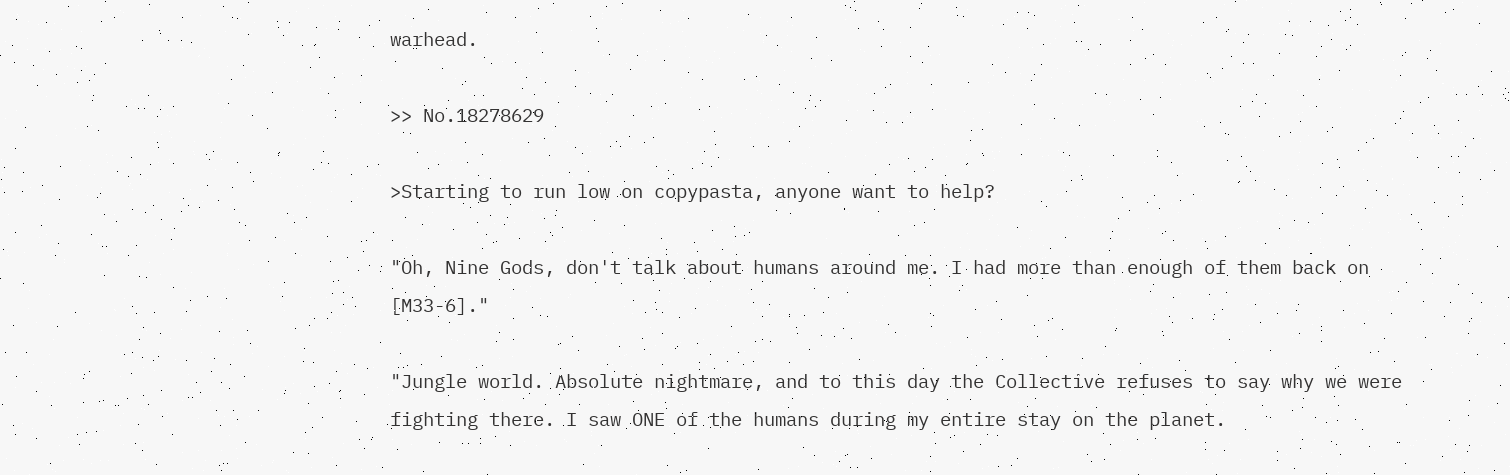warhead.

>> No.18278629

>Starting to run low on copypasta, anyone want to help?

"Oh, Nine Gods, don't talk about humans around me. I had more than enough of them back on [M33-6]."

"Jungle world. Absolute nightmare, and to this day the Collective refuses to say why we were fighting there. I saw ONE of the humans during my entire stay on the planet.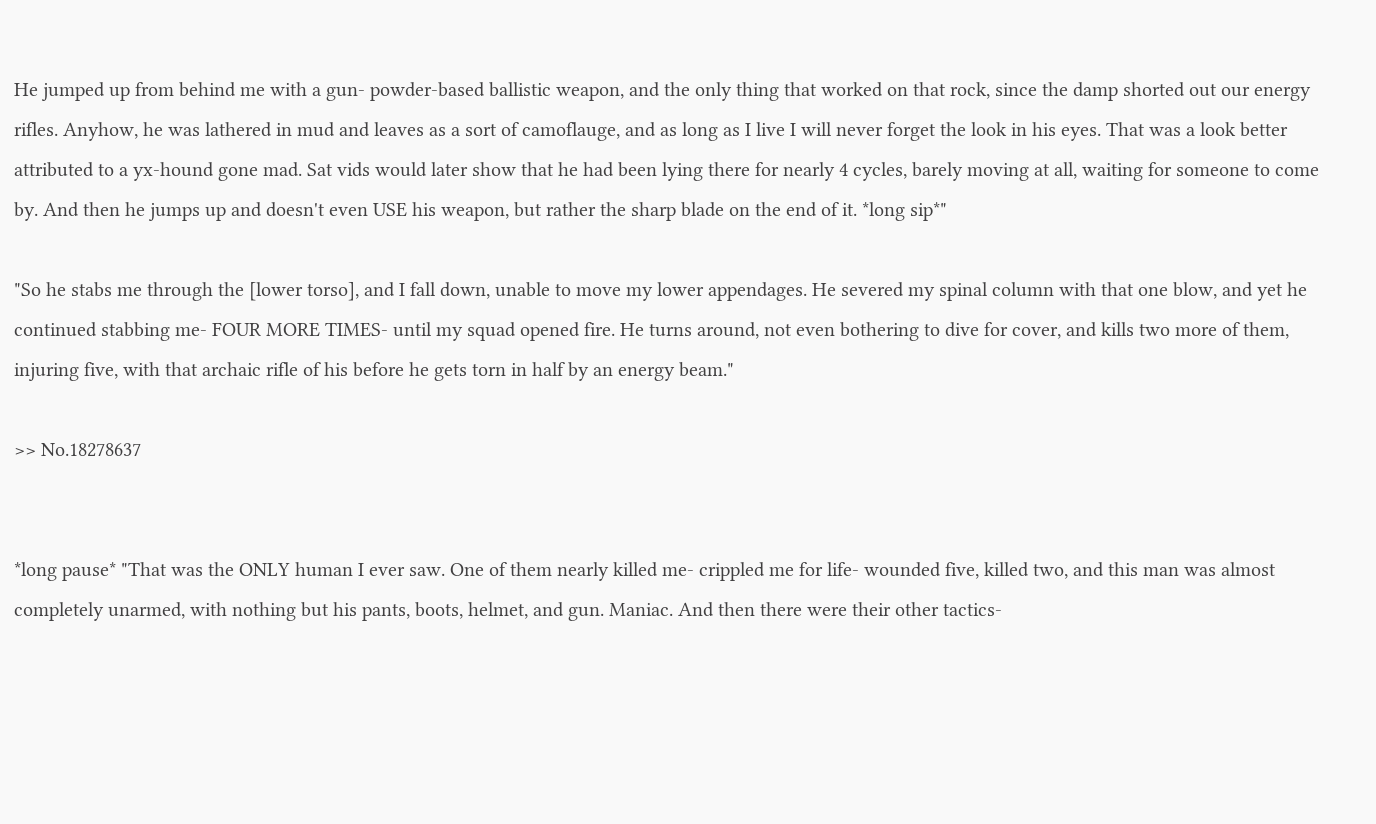He jumped up from behind me with a gun- powder-based ballistic weapon, and the only thing that worked on that rock, since the damp shorted out our energy rifles. Anyhow, he was lathered in mud and leaves as a sort of camoflauge, and as long as I live I will never forget the look in his eyes. That was a look better attributed to a yx-hound gone mad. Sat vids would later show that he had been lying there for nearly 4 cycles, barely moving at all, waiting for someone to come by. And then he jumps up and doesn't even USE his weapon, but rather the sharp blade on the end of it. *long sip*"

"So he stabs me through the [lower torso], and I fall down, unable to move my lower appendages. He severed my spinal column with that one blow, and yet he continued stabbing me- FOUR MORE TIMES- until my squad opened fire. He turns around, not even bothering to dive for cover, and kills two more of them, injuring five, with that archaic rifle of his before he gets torn in half by an energy beam."

>> No.18278637


*long pause* "That was the ONLY human I ever saw. One of them nearly killed me- crippled me for life- wounded five, killed two, and this man was almost completely unarmed, with nothing but his pants, boots, helmet, and gun. Maniac. And then there were their other tactics-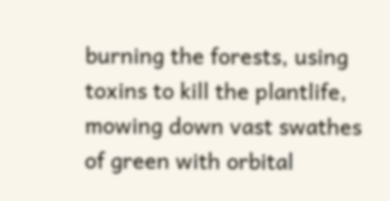burning the forests, using toxins to kill the plantlife, mowing down vast swathes of green with orbital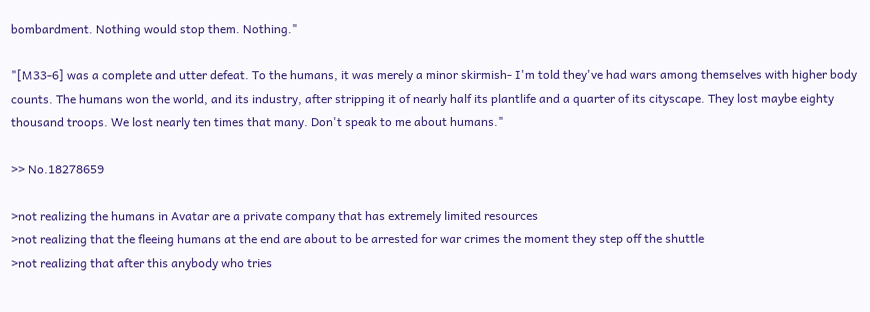bombardment. Nothing would stop them. Nothing."

"[M33-6] was a complete and utter defeat. To the humans, it was merely a minor skirmish- I'm told they've had wars among themselves with higher body counts. The humans won the world, and its industry, after stripping it of nearly half its plantlife and a quarter of its cityscape. They lost maybe eighty thousand troops. We lost nearly ten times that many. Don't speak to me about humans."

>> No.18278659

>not realizing the humans in Avatar are a private company that has extremely limited resources
>not realizing that the fleeing humans at the end are about to be arrested for war crimes the moment they step off the shuttle
>not realizing that after this anybody who tries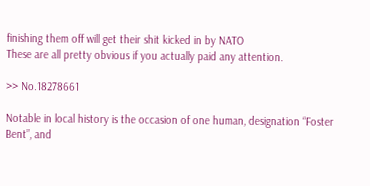finishing them off will get their shit kicked in by NATO
These are all pretty obvious if you actually paid any attention.

>> No.18278661

Notable in local history is the occasion of one human, designation “Foster Bent”, and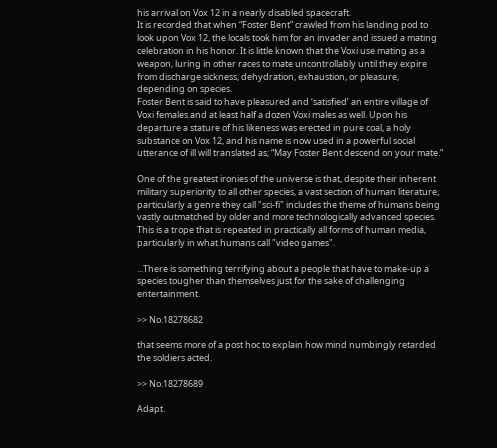his arrival on Vox 12 in a nearly disabled spacecraft.
It is recorded that when “Foster Bent” crawled from his landing pod to look upon Vox 12, the locals took him for an invader and issued a mating celebration in his honor. It is little known that the Voxi use mating as a weapon, luring in other races to mate uncontrollably until they expire from discharge sickness, dehydration, exhaustion, or pleasure, depending on species.
Foster Bent is said to have pleasured and ‘satisfied’ an entire village of Voxi females and at least half a dozen Voxi males as well. Upon his departure a stature of his likeness was erected in pure coal, a holy substance on Vox 12, and his name is now used in a powerful social utterance of ill will translated as; “May Foster Bent descend on your mate.”

One of the greatest ironies of the universe is that, despite their inherent military superiority to all other species, a vast section of human literature, particularly a genre they call "sci-fi" includes the theme of humans being vastly outmatched by older and more technologically advanced species. This is a trope that is repeated in practically all forms of human media, particularly in what humans call "video games".

...There is something terrifying about a people that have to make-up a species tougher than themselves just for the sake of challenging entertainment.

>> No.18278682

that seems more of a post hoc to explain how mind numbingly retarded the soldiers acted.

>> No.18278689

Adapt.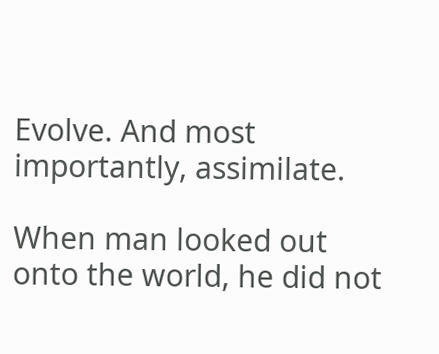Evolve. And most importantly, assimilate.

When man looked out onto the world, he did not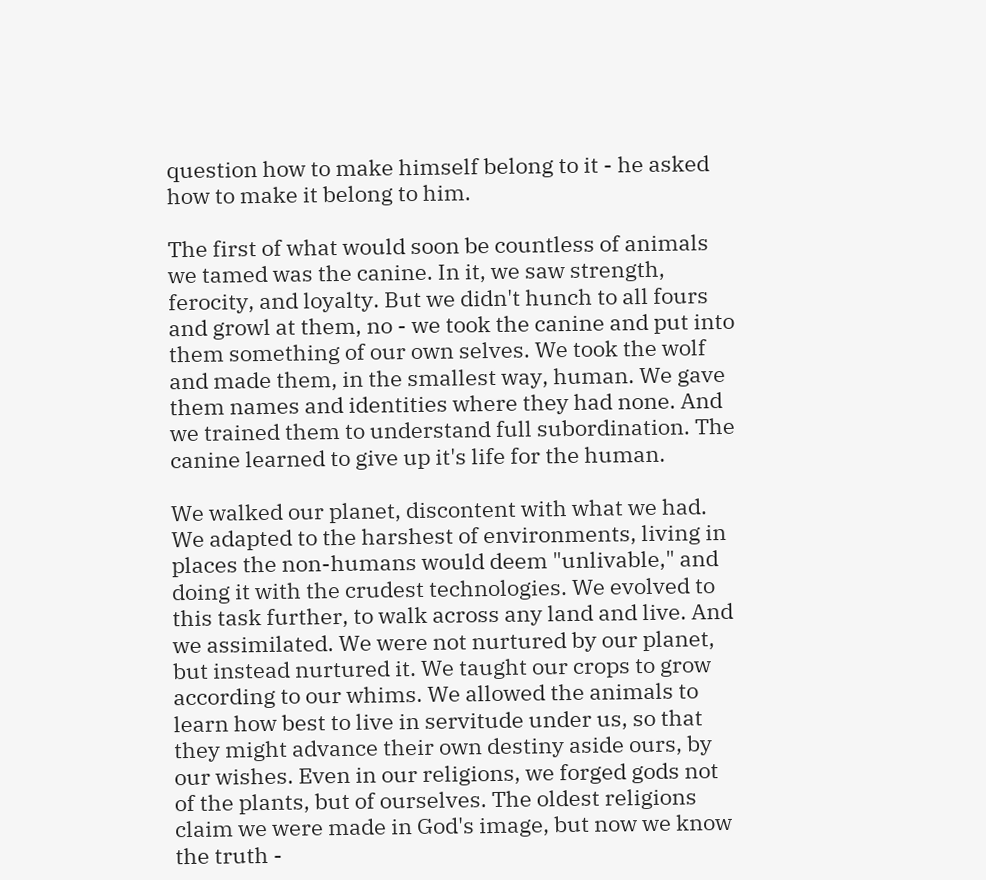question how to make himself belong to it - he asked how to make it belong to him.

The first of what would soon be countless of animals we tamed was the canine. In it, we saw strength, ferocity, and loyalty. But we didn't hunch to all fours and growl at them, no - we took the canine and put into them something of our own selves. We took the wolf and made them, in the smallest way, human. We gave them names and identities where they had none. And we trained them to understand full subordination. The canine learned to give up it's life for the human.

We walked our planet, discontent with what we had. We adapted to the harshest of environments, living in places the non-humans would deem "unlivable," and doing it with the crudest technologies. We evolved to this task further, to walk across any land and live. And we assimilated. We were not nurtured by our planet, but instead nurtured it. We taught our crops to grow according to our whims. We allowed the animals to learn how best to live in servitude under us, so that they might advance their own destiny aside ours, by our wishes. Even in our religions, we forged gods not of the plants, but of ourselves. The oldest religions claim we were made in God's image, but now we know the truth -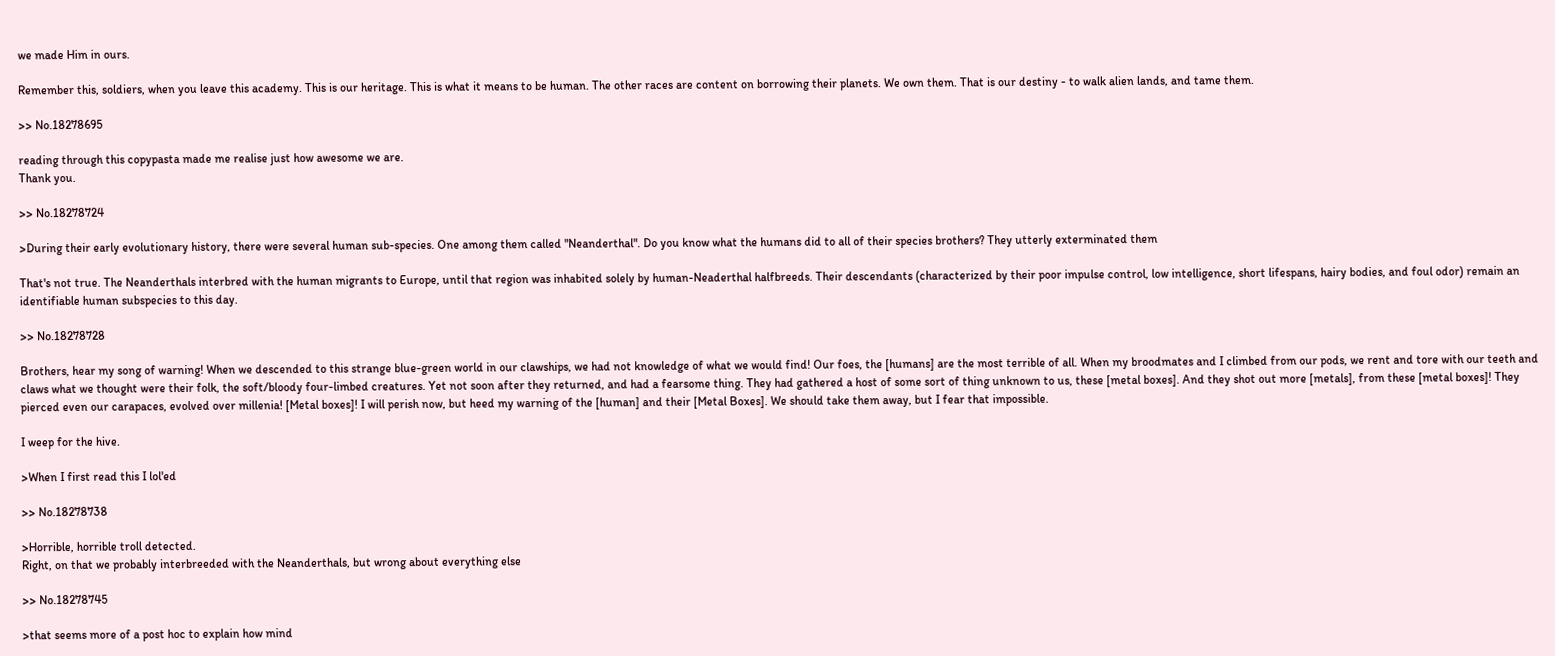we made Him in ours.

Remember this, soldiers, when you leave this academy. This is our heritage. This is what it means to be human. The other races are content on borrowing their planets. We own them. That is our destiny - to walk alien lands, and tame them.

>> No.18278695

reading through this copypasta made me realise just how awesome we are.
Thank you.

>> No.18278724

>During their early evolutionary history, there were several human sub-species. One among them called "Neanderthal". Do you know what the humans did to all of their species brothers? They utterly exterminated them

That's not true. The Neanderthals interbred with the human migrants to Europe, until that region was inhabited solely by human-Neaderthal halfbreeds. Their descendants (characterized by their poor impulse control, low intelligence, short lifespans, hairy bodies, and foul odor) remain an identifiable human subspecies to this day.

>> No.18278728

Brothers, hear my song of warning! When we descended to this strange blue-green world in our clawships, we had not knowledge of what we would find! Our foes, the [humans] are the most terrible of all. When my broodmates and I climbed from our pods, we rent and tore with our teeth and claws what we thought were their folk, the soft/bloody four-limbed creatures. Yet not soon after they returned, and had a fearsome thing. They had gathered a host of some sort of thing unknown to us, these [metal boxes]. And they shot out more [metals], from these [metal boxes]! They pierced even our carapaces, evolved over millenia! [Metal boxes]! I will perish now, but heed my warning of the [human] and their [Metal Boxes]. We should take them away, but I fear that impossible.

I weep for the hive.

>When I first read this I lol'ed

>> No.18278738

>Horrible, horrible troll detected.
Right, on that we probably interbreeded with the Neanderthals, but wrong about everything else

>> No.18278745

>that seems more of a post hoc to explain how mind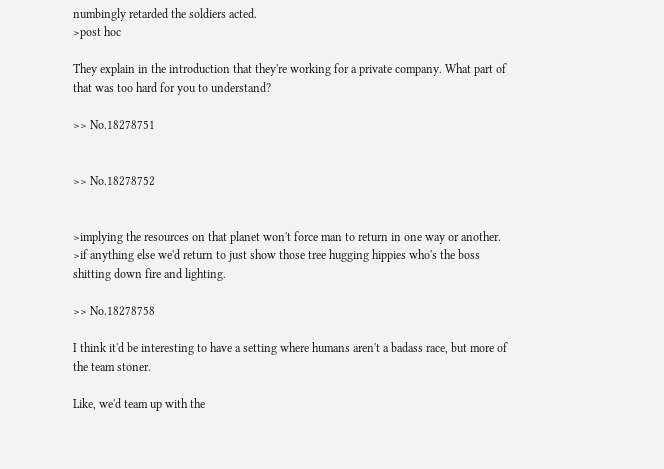numbingly retarded the soldiers acted.
>post hoc

They explain in the introduction that they're working for a private company. What part of that was too hard for you to understand?

>> No.18278751


>> No.18278752


>implying the resources on that planet won't force man to return in one way or another.
>if anything else we'd return to just show those tree hugging hippies who's the boss shitting down fire and lighting.

>> No.18278758

I think it'd be interesting to have a setting where humans aren't a badass race, but more of the team stoner.

Like, we'd team up with the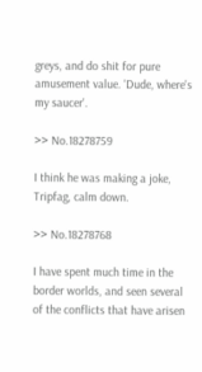greys, and do shit for pure amusement value. 'Dude, where's my saucer'.

>> No.18278759

I think he was making a joke, Tripfag, calm down.

>> No.18278768

I have spent much time in the border worlds, and seen several of the conflicts that have arisen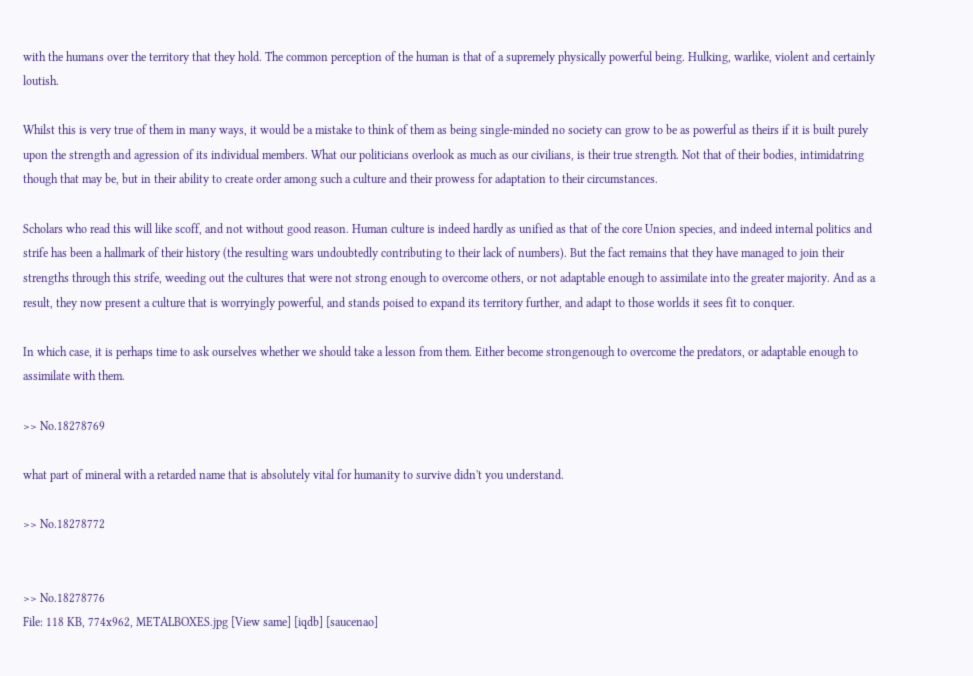with the humans over the territory that they hold. The common perception of the human is that of a supremely physically powerful being. Hulking, warlike, violent and certainly loutish.

Whilst this is very true of them in many ways, it would be a mistake to think of them as being single-minded no society can grow to be as powerful as theirs if it is built purely upon the strength and agression of its individual members. What our politicians overlook as much as our civilians, is their true strength. Not that of their bodies, intimidatring though that may be, but in their ability to create order among such a culture and their prowess for adaptation to their circumstances.

Scholars who read this will like scoff, and not without good reason. Human culture is indeed hardly as unified as that of the core Union species, and indeed internal politics and strife has been a hallmark of their history (the resulting wars undoubtedly contributing to their lack of numbers). But the fact remains that they have managed to join their strengths through this strife, weeding out the cultures that were not strong enough to overcome others, or not adaptable enough to assimilate into the greater majority. And as a result, they now present a culture that is worryingly powerful, and stands poised to expand its territory further, and adapt to those worlds it sees fit to conquer.

In which case, it is perhaps time to ask ourselves whether we should take a lesson from them. Either become strongenough to overcome the predators, or adaptable enough to assimilate with them.

>> No.18278769

what part of mineral with a retarded name that is absolutely vital for humanity to survive didn't you understand.

>> No.18278772


>> No.18278776
File: 118 KB, 774x962, METALBOXES.jpg [View same] [iqdb] [saucenao]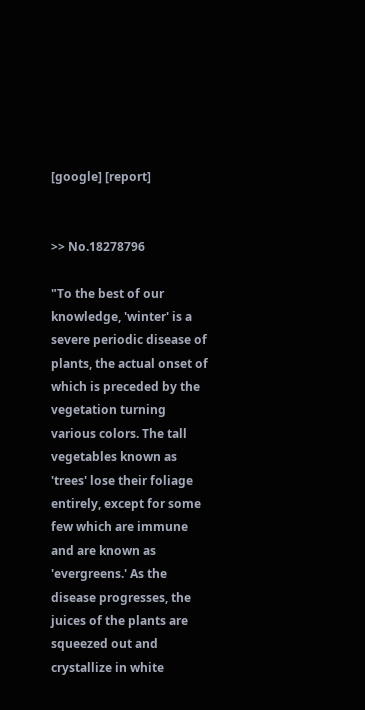[google] [report]


>> No.18278796

"To the best of our knowledge, 'winter' is a severe periodic disease of plants, the actual onset of which is preceded by the vegetation turning various colors. The tall vegetables known as 'trees' lose their foliage entirely, except for some few which are immune and are known as 'evergreens.' As the disease progresses, the juices of the plants are squeezed out and crystallize in white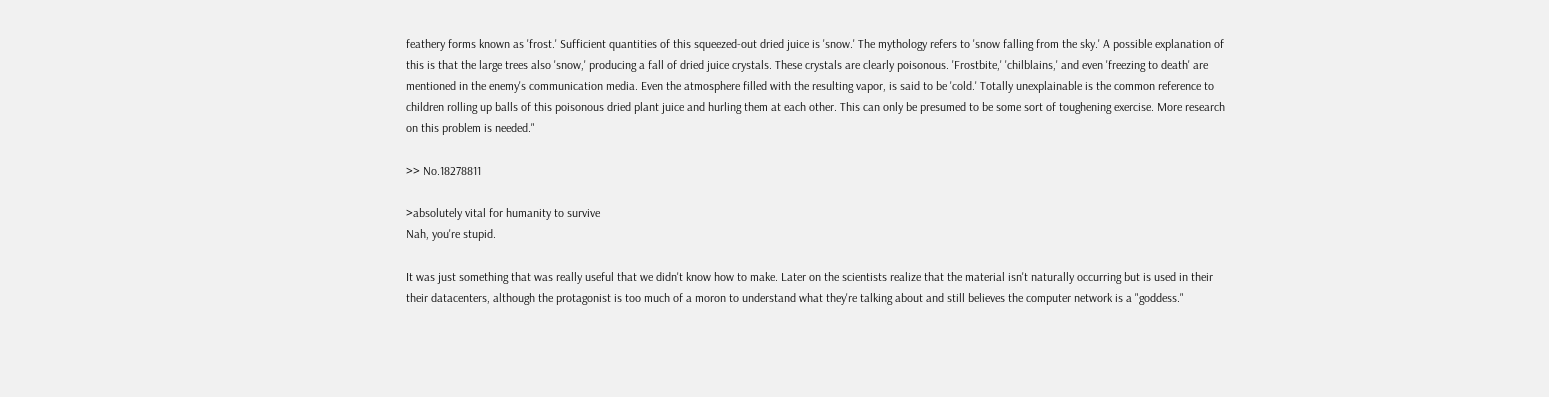feathery forms known as 'frost.' Sufficient quantities of this squeezed-out dried juice is 'snow.' The mythology refers to 'snow falling from the sky.' A possible explanation of this is that the large trees also 'snow,' producing a fall of dried juice crystals. These crystals are clearly poisonous. 'Frostbite,' 'chilblains,' and even 'freezing to death' are mentioned in the enemy's communication media. Even the atmosphere filled with the resulting vapor, is said to be 'cold.' Totally unexplainable is the common reference to children rolling up balls of this poisonous dried plant juice and hurling them at each other. This can only be presumed to be some sort of toughening exercise. More research on this problem is needed."

>> No.18278811

>absolutely vital for humanity to survive
Nah, you're stupid.

It was just something that was really useful that we didn't know how to make. Later on the scientists realize that the material isn't naturally occurring but is used in their their datacenters, although the protagonist is too much of a moron to understand what they're talking about and still believes the computer network is a "goddess."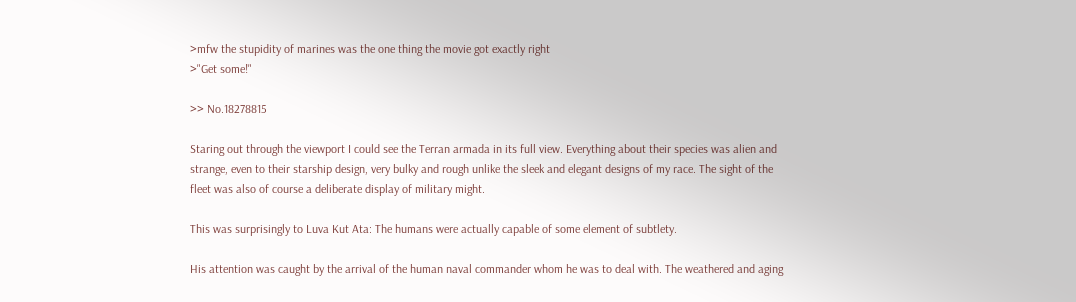>mfw the stupidity of marines was the one thing the movie got exactly right
>"Get some!"

>> No.18278815

Staring out through the viewport I could see the Terran armada in its full view. Everything about their species was alien and strange, even to their starship design, very bulky and rough unlike the sleek and elegant designs of my race. The sight of the fleet was also of course a deliberate display of military might.

This was surprisingly to Luva Kut Ata: The humans were actually capable of some element of subtlety.

His attention was caught by the arrival of the human naval commander whom he was to deal with. The weathered and aging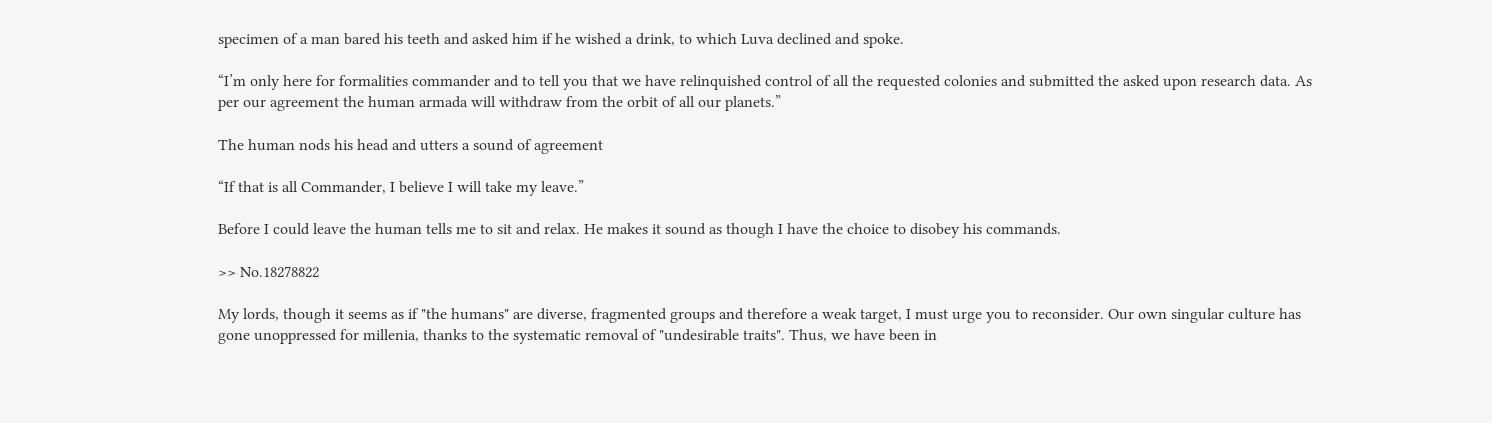specimen of a man bared his teeth and asked him if he wished a drink, to which Luva declined and spoke.

“I’m only here for formalities commander and to tell you that we have relinquished control of all the requested colonies and submitted the asked upon research data. As per our agreement the human armada will withdraw from the orbit of all our planets.”

The human nods his head and utters a sound of agreement

“If that is all Commander, I believe I will take my leave.”

Before I could leave the human tells me to sit and relax. He makes it sound as though I have the choice to disobey his commands.

>> No.18278822

My lords, though it seems as if "the humans" are diverse, fragmented groups and therefore a weak target, I must urge you to reconsider. Our own singular culture has gone unoppressed for millenia, thanks to the systematic removal of "undesirable traits". Thus, we have been in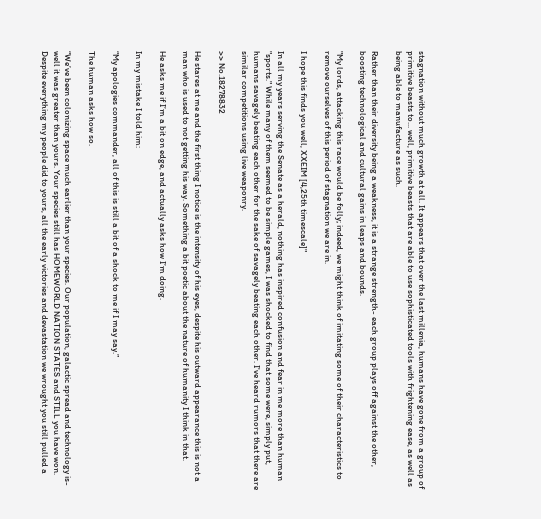stagnation without much growth at all. It appears that over the last millenia, humans have gone from a group of primitive beasts to... well, primitive beasts that are able to use sophisticated tools with frightening ease, as well as being able to manufacture as such.

Rather than their diversity being a weakness, it is a strange strength- each group plays off against the other, boosting technological and cultural gains in leaps and bounds.

"My lords, attacking this race would be folly; indeed, we might think of imitating some of their characteristics to remove ourselves of this period of stagnation we are in.

I hope this finds you well, XXEIM [4,25th timescale]"

In all my years serving the Senate as a herald, nothing has inspired confusion and fear in me more than human "sports." While many of them seemed to be simple games, I was shocked to find that some were, simply put, humans savagely beating each other for the sake of savagely beating each other. I've heard rumors that there are similar competitions using live weaponry.

>> No.18278832

He stares at me and the first thing I notice is the intensity of his eyes, despite his outward appearance this is not a man who is used to not getting his way. Something a bit poetic about the nature of humanity I think in that.

He asks me if I’m a bit on edge, and actually asks how I’m doing.

In my mistake I told him:

“My apologies commander, all of this is still a bit of a shock to me if I may say.”

The human asks how so.

“We’ve been colonizing space much earlier than your species. Our population, galactic spread and technology is-well it was greater than yours. Your species still has HOMEWORLD NATION STATES and STILL you have won. Despite everything my people did to yours, all the early victories and devastation we wrought you still pulled a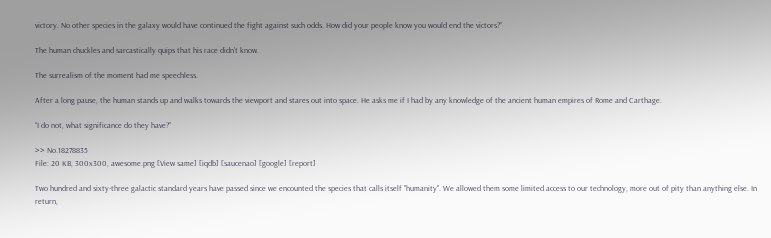victory. No other species in the galaxy would have continued the fight against such odds. How did your people know you would end the victors?”

The human chuckles and sarcastically quips that his race didn’t know.

The surrealism of the moment had me speechless.

After a long pause, the human stands up and walks towards the viewport and stares out into space. He asks me if I had by any knowledge of the ancient human empires of Rome and Carthage.

“I do not, what significance do they have?”

>> No.18278835
File: 20 KB, 300x300, awesome.png [View same] [iqdb] [saucenao] [google] [report]

Two hundred and sixty-three galactic standard years have passed since we encounted the species that calls itself "humanity". We allowed them some limited access to our technology, more out of pity than anything else. In return,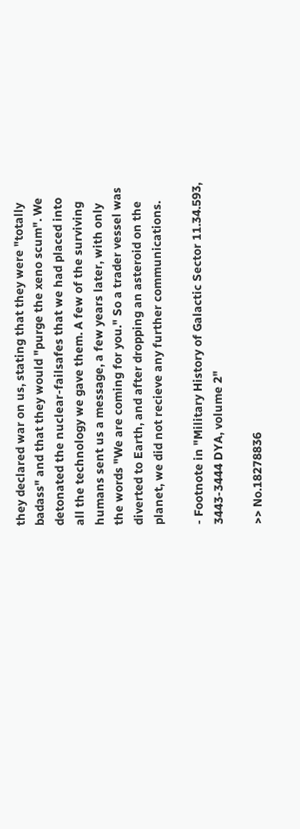they declared war on us, stating that they were "totally badass" and that they would "purge the xeno scum". We detonated the nuclear-failsafes that we had placed into all the technology we gave them. A few of the surviving humans sent us a message, a few years later, with only the words "We are coming for you." So a trader vessel was diverted to Earth, and after dropping an asteroid on the planet, we did not recieve any further communications.

- Footnote in "Military History of Galactic Sector 11.34.593, 3443-3444 DYA, volume 2"

>> No.18278836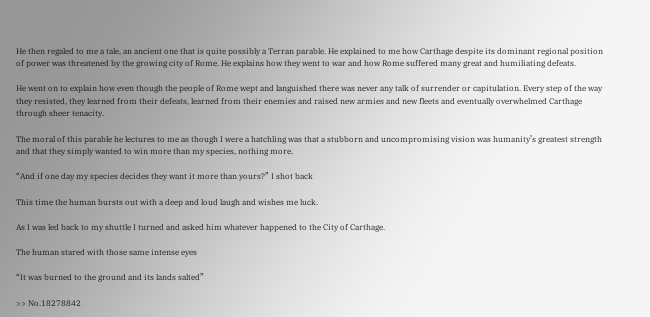He then regaled to me a tale, an ancient one that is quite possibly a Terran parable. He explained to me how Carthage despite its dominant regional position of power was threatened by the growing city of Rome. He explains how they went to war and how Rome suffered many great and humiliating defeats.

He went on to explain how even though the people of Rome wept and languished there was never any talk of surrender or capitulation. Every step of the way they resisted, they learned from their defeats, learned from their enemies and raised new armies and new fleets and eventually overwhelmed Carthage through sheer tenacity.

The moral of this parable he lectures to me as though I were a hatchling was that a stubborn and uncompromising vision was humanity’s greatest strength and that they simply wanted to win more than my species, nothing more.

“And if one day my species decides they want it more than yours?” I shot back

This time the human bursts out with a deep and loud laugh and wishes me luck.

As I was led back to my shuttle I turned and asked him whatever happened to the City of Carthage.

The human stared with those same intense eyes

“It was burned to the ground and its lands salted”

>> No.18278842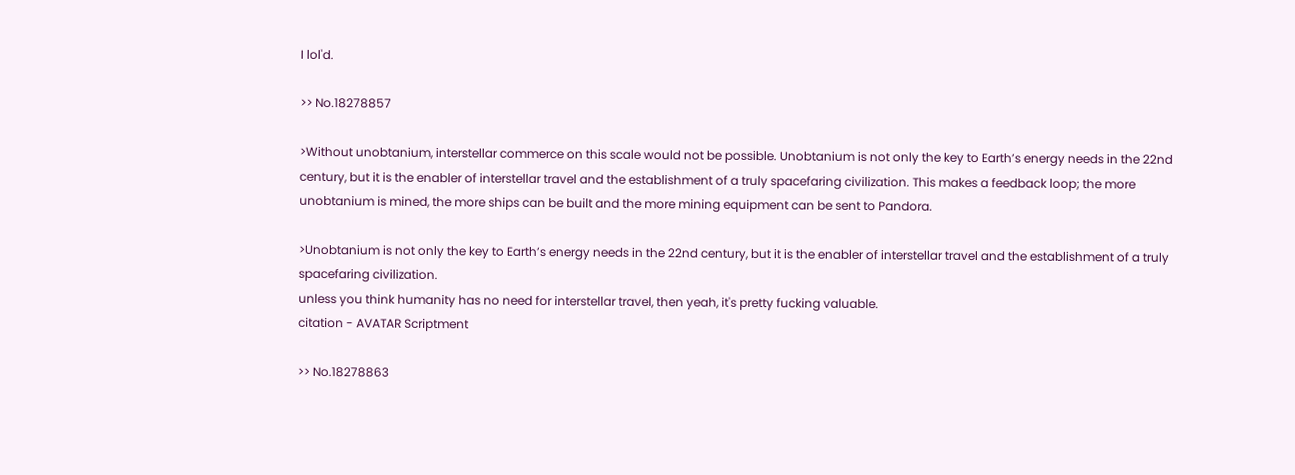I lol'd.

>> No.18278857

>Without unobtanium, interstellar commerce on this scale would not be possible. Unobtanium is not only the key to Earth’s energy needs in the 22nd century, but it is the enabler of interstellar travel and the establishment of a truly spacefaring civilization. This makes a feedback loop; the more unobtanium is mined, the more ships can be built and the more mining equipment can be sent to Pandora.

>Unobtanium is not only the key to Earth’s energy needs in the 22nd century, but it is the enabler of interstellar travel and the establishment of a truly spacefaring civilization.
unless you think humanity has no need for interstellar travel, then yeah, it's pretty fucking valuable.
citation - AVATAR Scriptment

>> No.18278863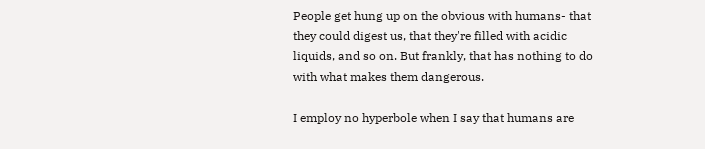People get hung up on the obvious with humans- that they could digest us, that they're filled with acidic liquids, and so on. But frankly, that has nothing to do with what makes them dangerous.

I employ no hyperbole when I say that humans are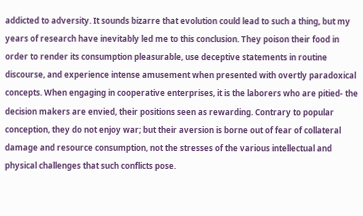addicted to adversity. It sounds bizarre that evolution could lead to such a thing, but my years of research have inevitably led me to this conclusion. They poison their food in order to render its consumption pleasurable, use deceptive statements in routine discourse, and experience intense amusement when presented with overtly paradoxical concepts. When engaging in cooperative enterprises, it is the laborers who are pitied- the decision makers are envied, their positions seen as rewarding. Contrary to popular conception, they do not enjoy war; but their aversion is borne out of fear of collateral damage and resource consumption, not the stresses of the various intellectual and physical challenges that such conflicts pose.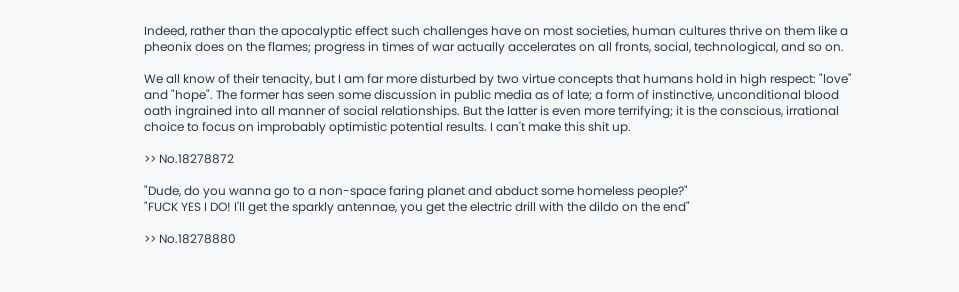Indeed, rather than the apocalyptic effect such challenges have on most societies, human cultures thrive on them like a pheonix does on the flames; progress in times of war actually accelerates on all fronts, social, technological, and so on.

We all know of their tenacity, but I am far more disturbed by two virtue concepts that humans hold in high respect: "love" and "hope". The former has seen some discussion in public media as of late; a form of instinctive, unconditional blood oath ingrained into all manner of social relationships. But the latter is even more terrifying; it is the conscious, irrational choice to focus on improbably optimistic potential results. I can't make this shit up.

>> No.18278872

"Dude, do you wanna go to a non-space faring planet and abduct some homeless people?"
"FUCK YES I DO! I'll get the sparkly antennae, you get the electric drill with the dildo on the end"

>> No.18278880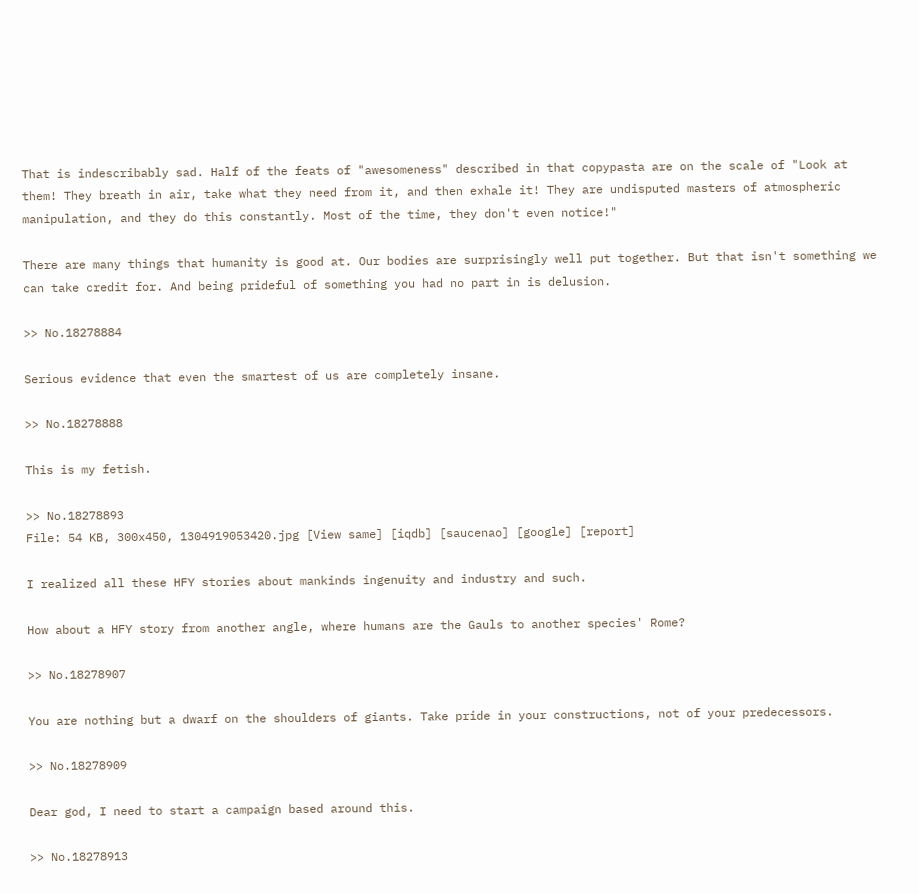That is indescribably sad. Half of the feats of "awesomeness" described in that copypasta are on the scale of "Look at them! They breath in air, take what they need from it, and then exhale it! They are undisputed masters of atmospheric manipulation, and they do this constantly. Most of the time, they don't even notice!"

There are many things that humanity is good at. Our bodies are surprisingly well put together. But that isn't something we can take credit for. And being prideful of something you had no part in is delusion.

>> No.18278884

Serious evidence that even the smartest of us are completely insane.

>> No.18278888

This is my fetish.

>> No.18278893
File: 54 KB, 300x450, 1304919053420.jpg [View same] [iqdb] [saucenao] [google] [report]

I realized all these HFY stories about mankinds ingenuity and industry and such.

How about a HFY story from another angle, where humans are the Gauls to another species' Rome?

>> No.18278907

You are nothing but a dwarf on the shoulders of giants. Take pride in your constructions, not of your predecessors.

>> No.18278909

Dear god, I need to start a campaign based around this.

>> No.18278913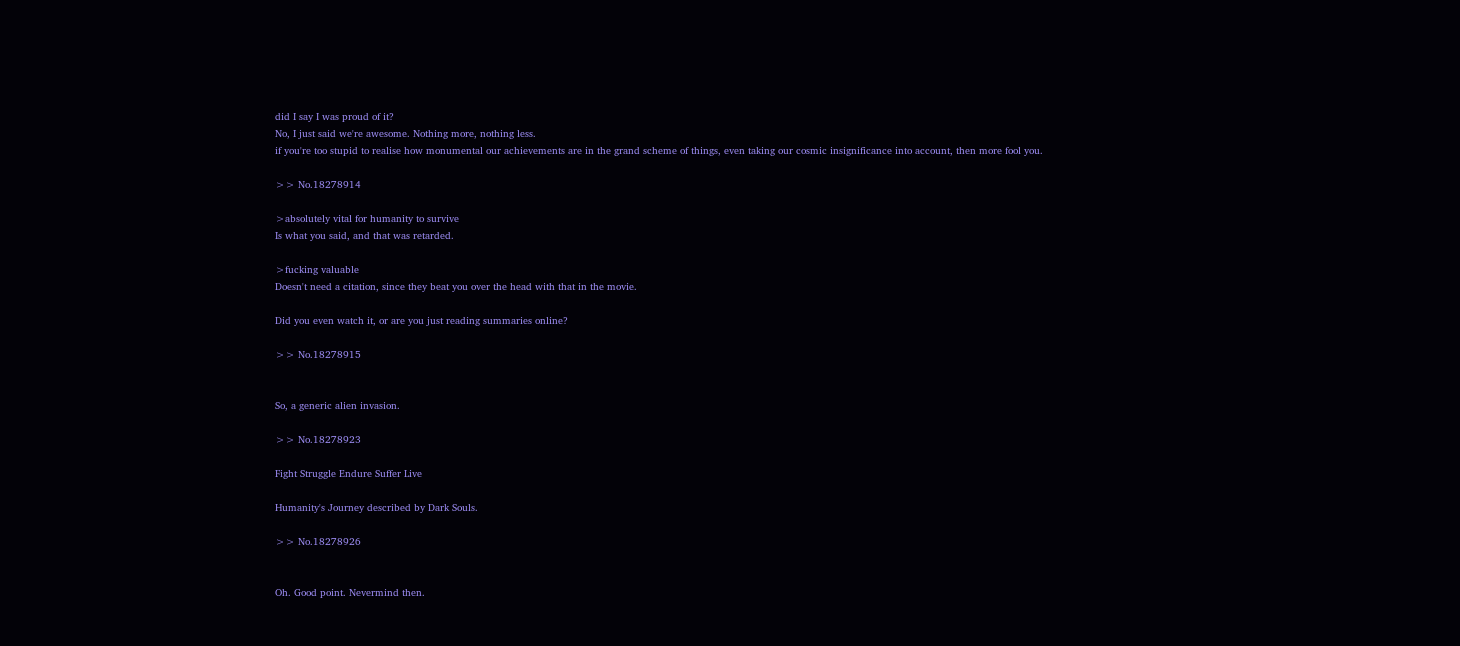did I say I was proud of it?
No, I just said we're awesome. Nothing more, nothing less.
if you're too stupid to realise how monumental our achievements are in the grand scheme of things, even taking our cosmic insignificance into account, then more fool you.

>> No.18278914

>absolutely vital for humanity to survive
Is what you said, and that was retarded.

>fucking valuable
Doesn't need a citation, since they beat you over the head with that in the movie.

Did you even watch it, or are you just reading summaries online?

>> No.18278915


So, a generic alien invasion.

>> No.18278923

Fight Struggle Endure Suffer Live

Humanity's Journey described by Dark Souls.

>> No.18278926


Oh. Good point. Nevermind then.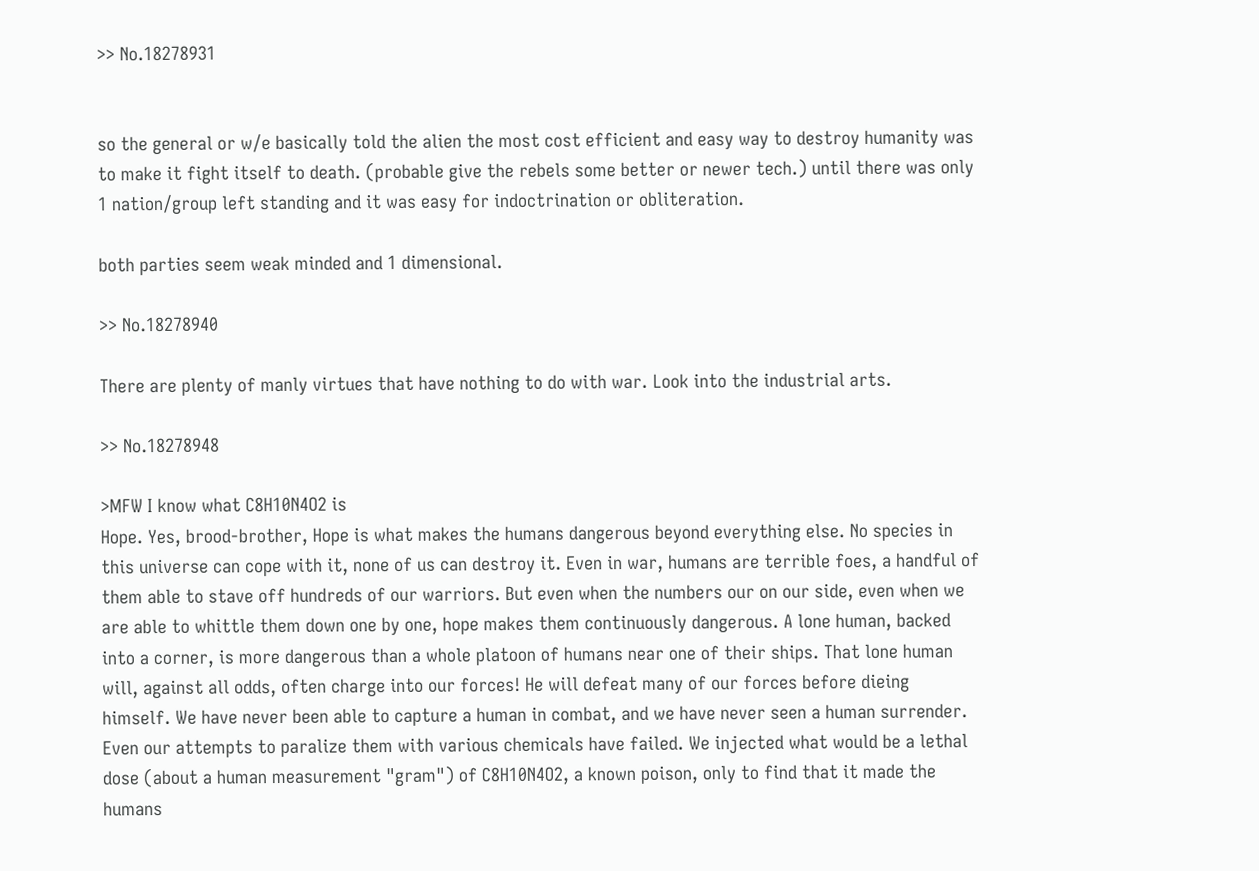>> No.18278931


so the general or w/e basically told the alien the most cost efficient and easy way to destroy humanity was to make it fight itself to death. (probable give the rebels some better or newer tech.) until there was only 1 nation/group left standing and it was easy for indoctrination or obliteration.

both parties seem weak minded and 1 dimensional.

>> No.18278940

There are plenty of manly virtues that have nothing to do with war. Look into the industrial arts.

>> No.18278948

>MFW I know what C8H10N4O2 is
Hope. Yes, brood-brother, Hope is what makes the humans dangerous beyond everything else. No species in this universe can cope with it, none of us can destroy it. Even in war, humans are terrible foes, a handful of them able to stave off hundreds of our warriors. But even when the numbers our on our side, even when we are able to whittle them down one by one, hope makes them continuously dangerous. A lone human, backed into a corner, is more dangerous than a whole platoon of humans near one of their ships. That lone human will, against all odds, often charge into our forces! He will defeat many of our forces before dieing himself. We have never been able to capture a human in combat, and we have never seen a human surrender. Even our attempts to paralize them with various chemicals have failed. We injected what would be a lethal dose (about a human measurement "gram") of C8H10N4O2, a known poison, only to find that it made the humans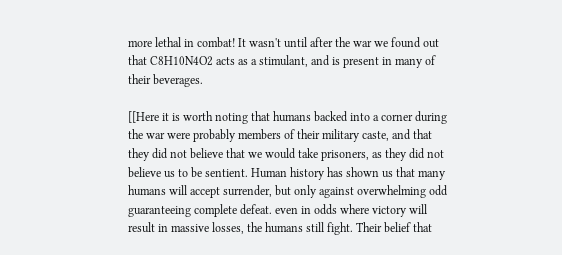more lethal in combat! It wasn't until after the war we found out that C8H10N4O2 acts as a stimulant, and is present in many of their beverages.

[[Here it is worth noting that humans backed into a corner during the war were probably members of their military caste, and that they did not believe that we would take prisoners, as they did not believe us to be sentient. Human history has shown us that many humans will accept surrender, but only against overwhelming odd guaranteeing complete defeat. even in odds where victory will result in massive losses, the humans still fight. Their belief that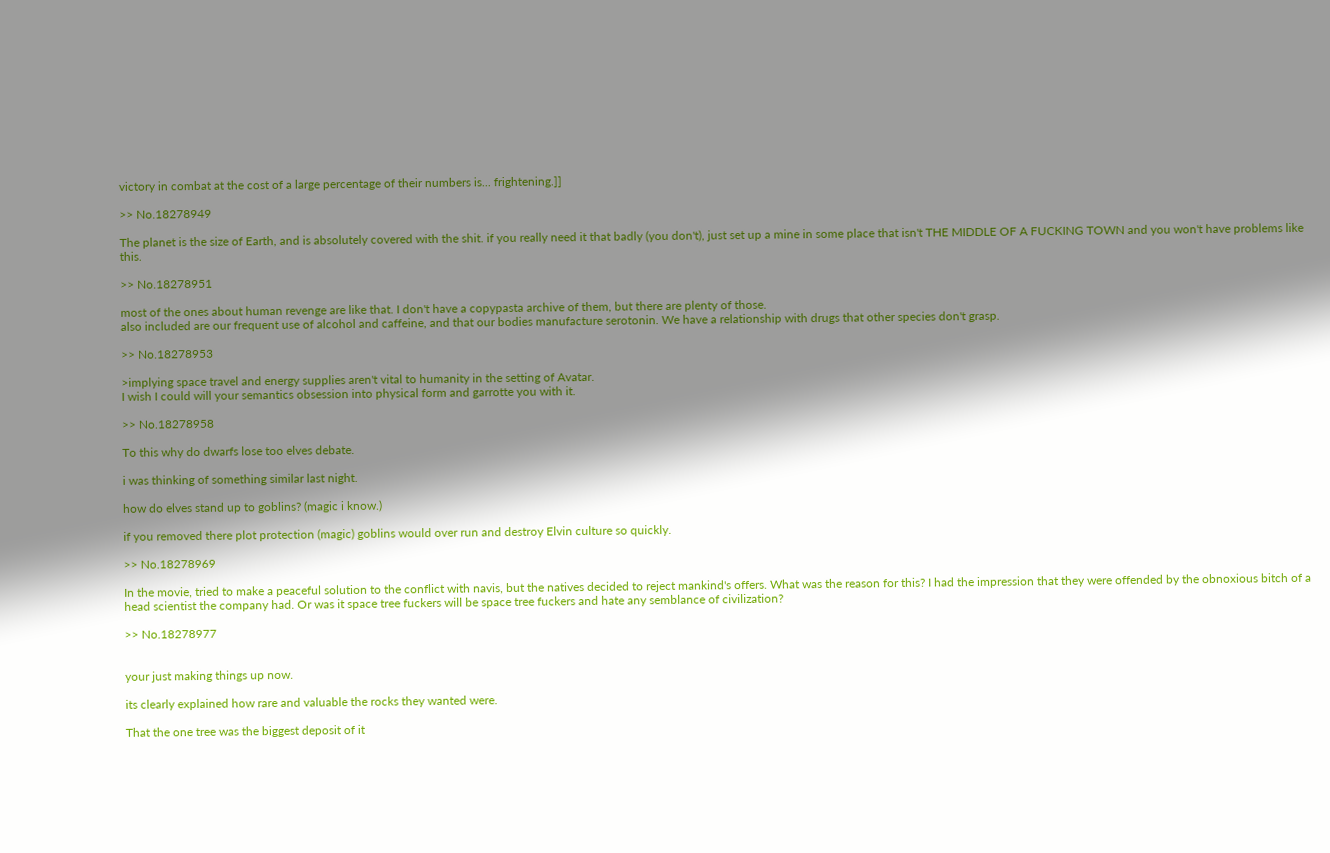victory in combat at the cost of a large percentage of their numbers is... frightening.]]

>> No.18278949

The planet is the size of Earth, and is absolutely covered with the shit. if you really need it that badly (you don't), just set up a mine in some place that isn't THE MIDDLE OF A FUCKING TOWN and you won't have problems like this.

>> No.18278951

most of the ones about human revenge are like that. I don't have a copypasta archive of them, but there are plenty of those.
also included are our frequent use of alcohol and caffeine, and that our bodies manufacture serotonin. We have a relationship with drugs that other species don't grasp.

>> No.18278953

>implying space travel and energy supplies aren't vital to humanity in the setting of Avatar.
I wish I could will your semantics obsession into physical form and garrotte you with it.

>> No.18278958

To this why do dwarfs lose too elves debate.

i was thinking of something similar last night.

how do elves stand up to goblins? (magic i know.)

if you removed there plot protection (magic) goblins would over run and destroy Elvin culture so quickly.

>> No.18278969

In the movie, tried to make a peaceful solution to the conflict with navis, but the natives decided to reject mankind's offers. What was the reason for this? I had the impression that they were offended by the obnoxious bitch of a head scientist the company had. Or was it space tree fuckers will be space tree fuckers and hate any semblance of civilization?

>> No.18278977


your just making things up now.

its clearly explained how rare and valuable the rocks they wanted were.

That the one tree was the biggest deposit of it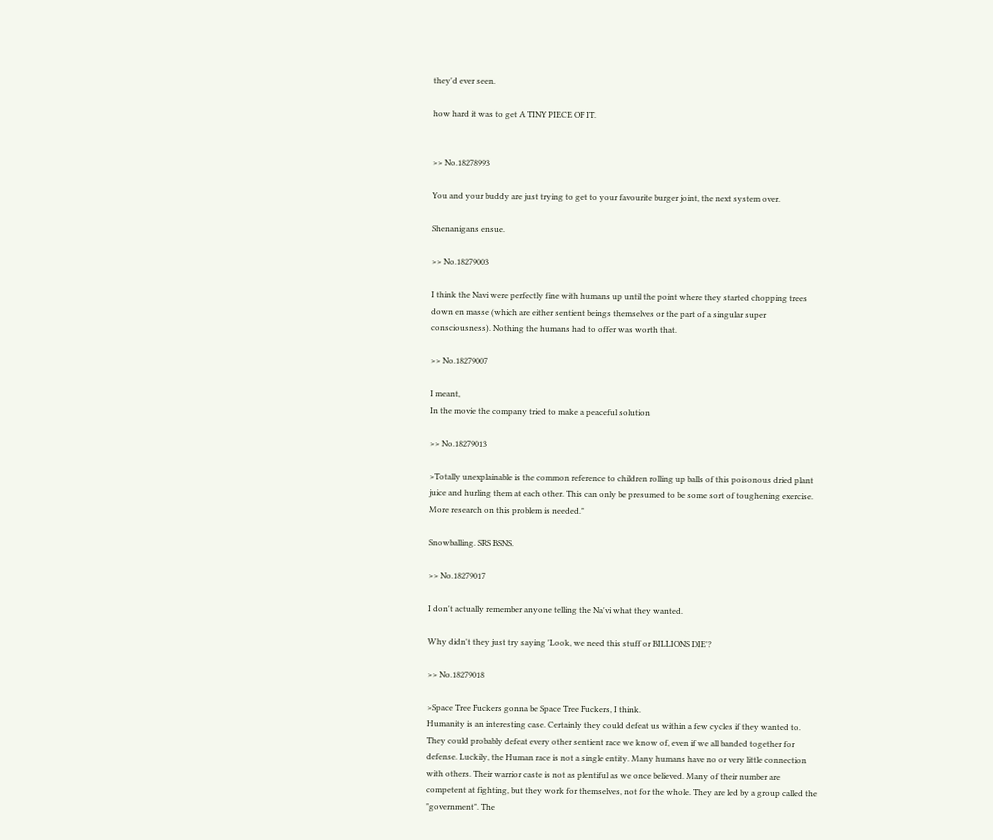they'd ever seen.

how hard it was to get A TINY PIECE OF IT.


>> No.18278993

You and your buddy are just trying to get to your favourite burger joint, the next system over.

Shenanigans ensue.

>> No.18279003

I think the Navi were perfectly fine with humans up until the point where they started chopping trees down en masse (which are either sentient beings themselves or the part of a singular super consciousness). Nothing the humans had to offer was worth that.

>> No.18279007

I meant,
In the movie the company tried to make a peaceful solution

>> No.18279013

>Totally unexplainable is the common reference to children rolling up balls of this poisonous dried plant juice and hurling them at each other. This can only be presumed to be some sort of toughening exercise. More research on this problem is needed."

Snowballing. SRS BSNS.

>> No.18279017

I don't actually remember anyone telling the Na'vi what they wanted.

Why didn't they just try saying 'Look, we need this stuff or BILLIONS DIE'?

>> No.18279018

>Space Tree Fuckers gonna be Space Tree Fuckers, I think.
Humanity is an interesting case. Certainly they could defeat us within a few cycles if they wanted to. They could probably defeat every other sentient race we know of, even if we all banded together for defense. Luckily, the Human race is not a single entity. Many humans have no or very little connection with others. Their warrior caste is not as plentiful as we once believed. Many of their number are competent at fighting, but they work for themselves, not for the whole. They are led by a group called the "government". The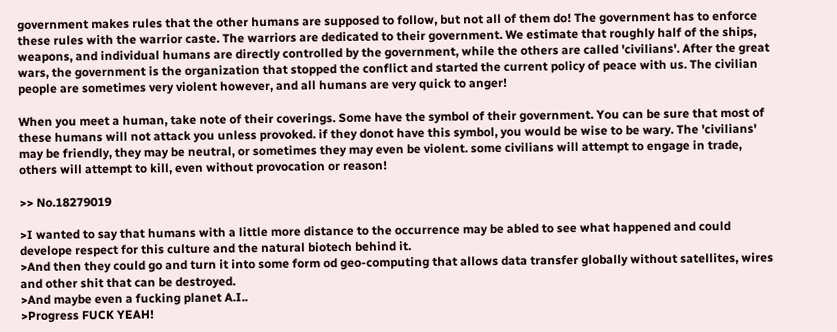government makes rules that the other humans are supposed to follow, but not all of them do! The government has to enforce these rules with the warrior caste. The warriors are dedicated to their government. We estimate that roughly half of the ships, weapons, and individual humans are directly controlled by the government, while the others are called 'civilians'. After the great wars, the government is the organization that stopped the conflict and started the current policy of peace with us. The civilian people are sometimes very violent however, and all humans are very quick to anger!

When you meet a human, take note of their coverings. Some have the symbol of their government. You can be sure that most of these humans will not attack you unless provoked. if they donot have this symbol, you would be wise to be wary. The 'civilians' may be friendly, they may be neutral, or sometimes they may even be violent. some civilians will attempt to engage in trade, others will attempt to kill, even without provocation or reason!

>> No.18279019

>I wanted to say that humans with a little more distance to the occurrence may be abled to see what happened and could develope respect for this culture and the natural biotech behind it.
>And then they could go and turn it into some form od geo-computing that allows data transfer globally without satellites, wires and other shit that can be destroyed.
>And maybe even a fucking planet A.I..
>Progress FUCK YEAH!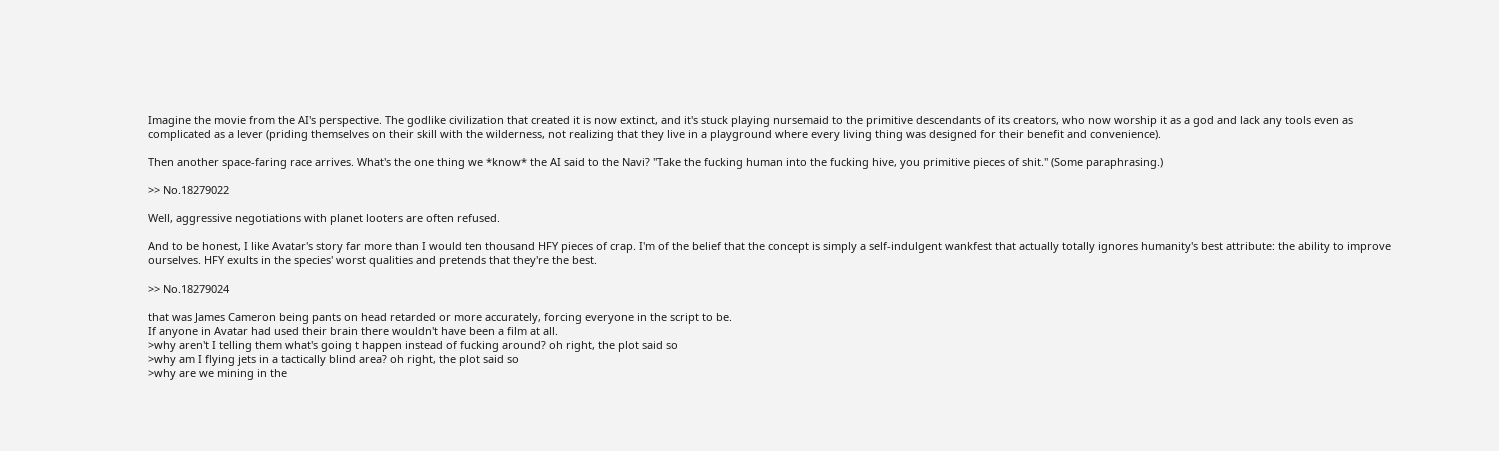Imagine the movie from the AI's perspective. The godlike civilization that created it is now extinct, and it's stuck playing nursemaid to the primitive descendants of its creators, who now worship it as a god and lack any tools even as complicated as a lever (priding themselves on their skill with the wilderness, not realizing that they live in a playground where every living thing was designed for their benefit and convenience).

Then another space-faring race arrives. What's the one thing we *know* the AI said to the Navi? "Take the fucking human into the fucking hive, you primitive pieces of shit." (Some paraphrasing.)

>> No.18279022

Well, aggressive negotiations with planet looters are often refused.

And to be honest, I like Avatar's story far more than I would ten thousand HFY pieces of crap. I'm of the belief that the concept is simply a self-indulgent wankfest that actually totally ignores humanity's best attribute: the ability to improve ourselves. HFY exults in the species' worst qualities and pretends that they're the best.

>> No.18279024

that was James Cameron being pants on head retarded or more accurately, forcing everyone in the script to be.
If anyone in Avatar had used their brain there wouldn't have been a film at all.
>why aren't I telling them what's going t happen instead of fucking around? oh right, the plot said so
>why am I flying jets in a tactically blind area? oh right, the plot said so
>why are we mining in the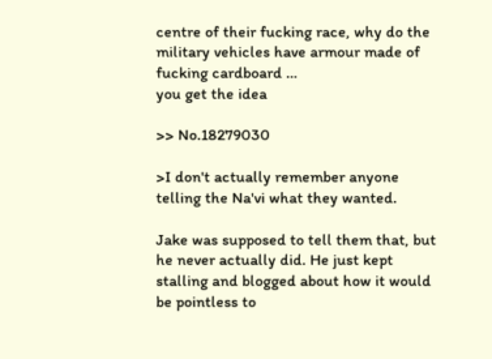centre of their fucking race, why do the military vehicles have armour made of fucking cardboard …
you get the idea

>> No.18279030

>I don't actually remember anyone telling the Na'vi what they wanted.

Jake was supposed to tell them that, but he never actually did. He just kept stalling and blogged about how it would be pointless to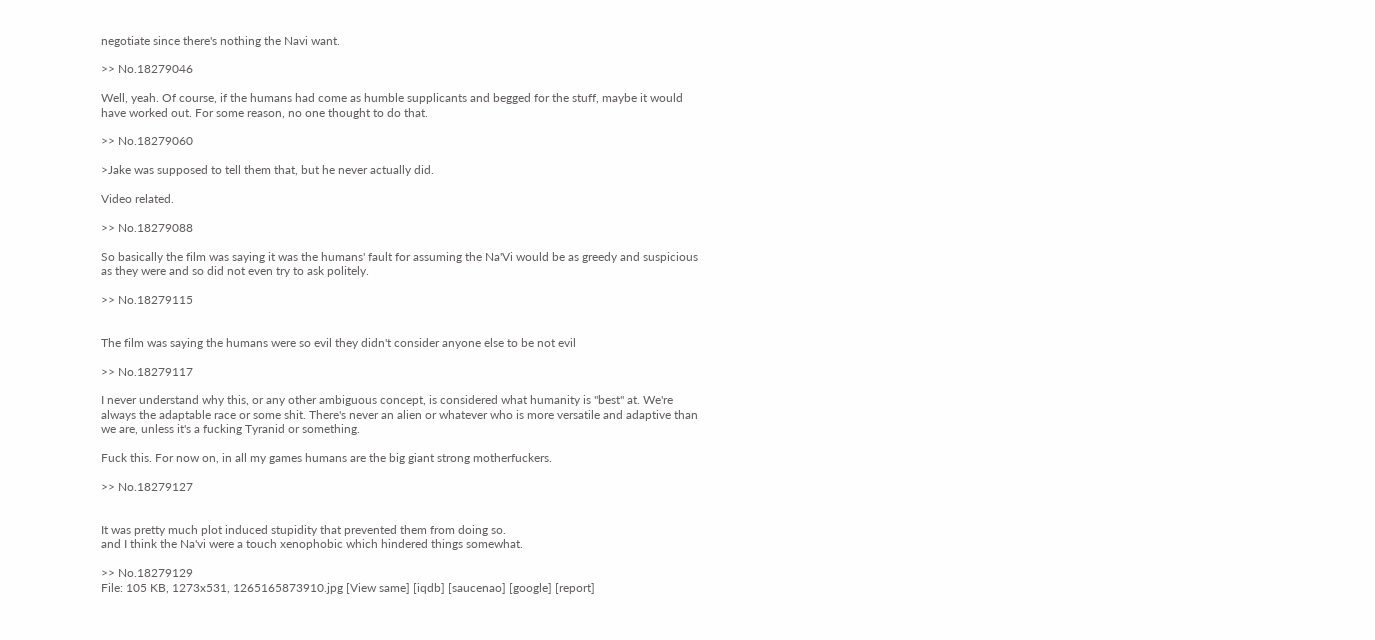negotiate since there's nothing the Navi want.

>> No.18279046

Well, yeah. Of course, if the humans had come as humble supplicants and begged for the stuff, maybe it would have worked out. For some reason, no one thought to do that.

>> No.18279060

>Jake was supposed to tell them that, but he never actually did.

Video related.

>> No.18279088

So basically the film was saying it was the humans' fault for assuming the Na'Vi would be as greedy and suspicious as they were and so did not even try to ask politely.

>> No.18279115


The film was saying the humans were so evil they didn't consider anyone else to be not evil

>> No.18279117

I never understand why this, or any other ambiguous concept, is considered what humanity is "best" at. We're always the adaptable race or some shit. There's never an alien or whatever who is more versatile and adaptive than we are, unless it's a fucking Tyranid or something.

Fuck this. For now on, in all my games humans are the big giant strong motherfuckers.

>> No.18279127


It was pretty much plot induced stupidity that prevented them from doing so.
and I think the Na'vi were a touch xenophobic which hindered things somewhat.

>> No.18279129
File: 105 KB, 1273x531, 1265165873910.jpg [View same] [iqdb] [saucenao] [google] [report]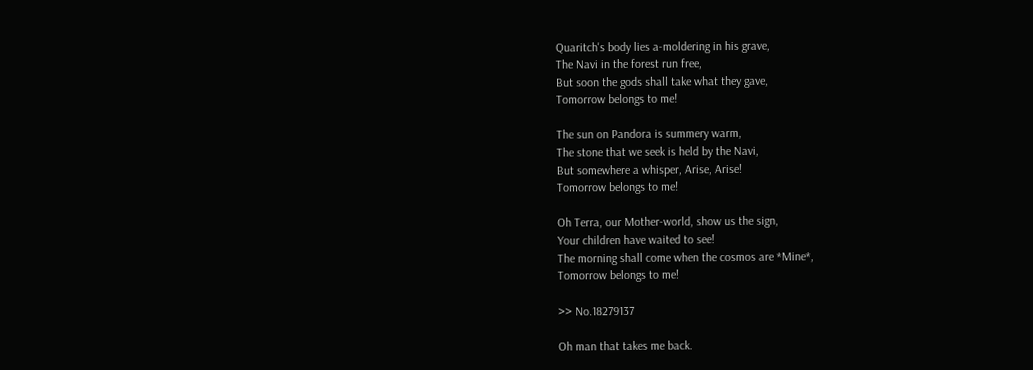Quaritch's body lies a-moldering in his grave,
The Navi in the forest run free,
But soon the gods shall take what they gave,
Tomorrow belongs to me!

The sun on Pandora is summery warm,
The stone that we seek is held by the Navi,
But somewhere a whisper, Arise, Arise!
Tomorrow belongs to me!

Oh Terra, our Mother-world, show us the sign,
Your children have waited to see!
The morning shall come when the cosmos are *Mine*,
Tomorrow belongs to me!

>> No.18279137

Oh man that takes me back.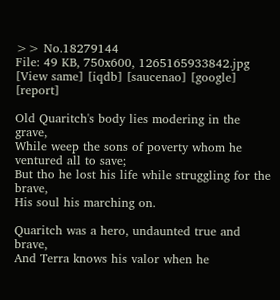>> No.18279144
File: 49 KB, 750x600, 1265165933842.jpg [View same] [iqdb] [saucenao] [google] [report]

Old Quaritch's body lies modering in the grave,
While weep the sons of poverty whom he ventured all to save;
But tho he lost his life while struggling for the brave,
His soul his marching on.

Quaritch was a hero, undaunted true and brave,
And Terra knows his valor when he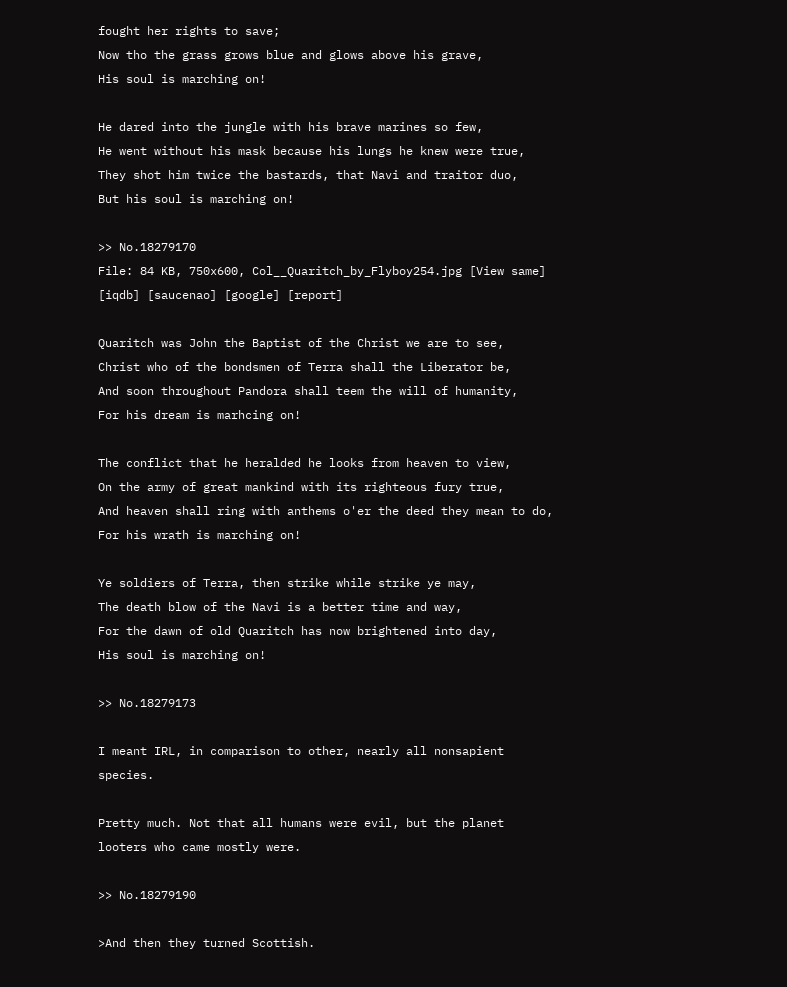fought her rights to save;
Now tho the grass grows blue and glows above his grave,
His soul is marching on!

He dared into the jungle with his brave marines so few,
He went without his mask because his lungs he knew were true,
They shot him twice the bastards, that Navi and traitor duo,
But his soul is marching on!

>> No.18279170
File: 84 KB, 750x600, Col__Quaritch_by_Flyboy254.jpg [View same] [iqdb] [saucenao] [google] [report]

Quaritch was John the Baptist of the Christ we are to see,
Christ who of the bondsmen of Terra shall the Liberator be,
And soon throughout Pandora shall teem the will of humanity,
For his dream is marhcing on!

The conflict that he heralded he looks from heaven to view,
On the army of great mankind with its righteous fury true,
And heaven shall ring with anthems o'er the deed they mean to do,
For his wrath is marching on!

Ye soldiers of Terra, then strike while strike ye may,
The death blow of the Navi is a better time and way,
For the dawn of old Quaritch has now brightened into day,
His soul is marching on!

>> No.18279173

I meant IRL, in comparison to other, nearly all nonsapient species.

Pretty much. Not that all humans were evil, but the planet looters who came mostly were.

>> No.18279190

>And then they turned Scottish.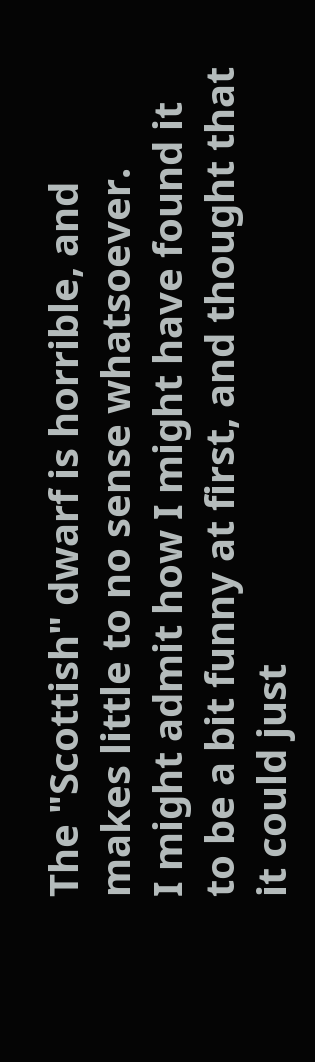The "Scottish" dwarf is horrible, and makes little to no sense whatsoever.
I might admit how I might have found it to be a bit funny at first, and thought that it could just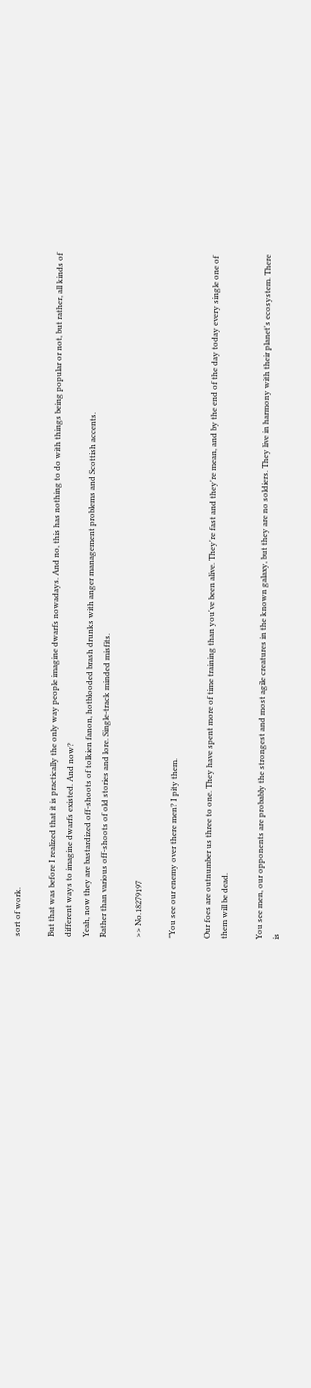sort of work.

But that was before I realized that it is practically the only way people imagine dwarfs nowadays. And no, this has nothing to do with things being popular or not, but rather, all kinds of different ways to imagine dwarfs existed. And now?
Yeah, now they are bastardized off-shoots of tolkien fanon, hotblooded brash drunks with anger management problems and Scottish accents.
Rather than various off-shoots of old stories and lore. Single-track minded misfits.

>> No.18279197

"You see our enemy over there men? I pity them.

Our foes are outnumber us three to one. They have spent more of time training than you've been alive. They're fast and they're mean, and by the end of the day today every single one of them will be dead.

You see men, our opponents are probably the strongest and most agile creatures in the known galaxy, but they are no soldiers. They live in harmony with their planet's ecosystem. There is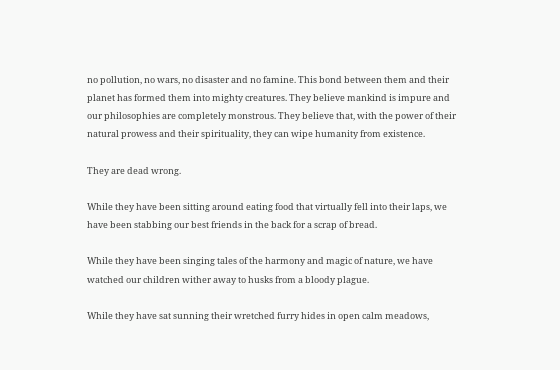no pollution, no wars, no disaster and no famine. This bond between them and their planet has formed them into mighty creatures. They believe mankind is impure and our philosophies are completely monstrous. They believe that, with the power of their natural prowess and their spirituality, they can wipe humanity from existence.

They are dead wrong.

While they have been sitting around eating food that virtually fell into their laps, we have been stabbing our best friends in the back for a scrap of bread.

While they have been singing tales of the harmony and magic of nature, we have watched our children wither away to husks from a bloody plague.

While they have sat sunning their wretched furry hides in open calm meadows,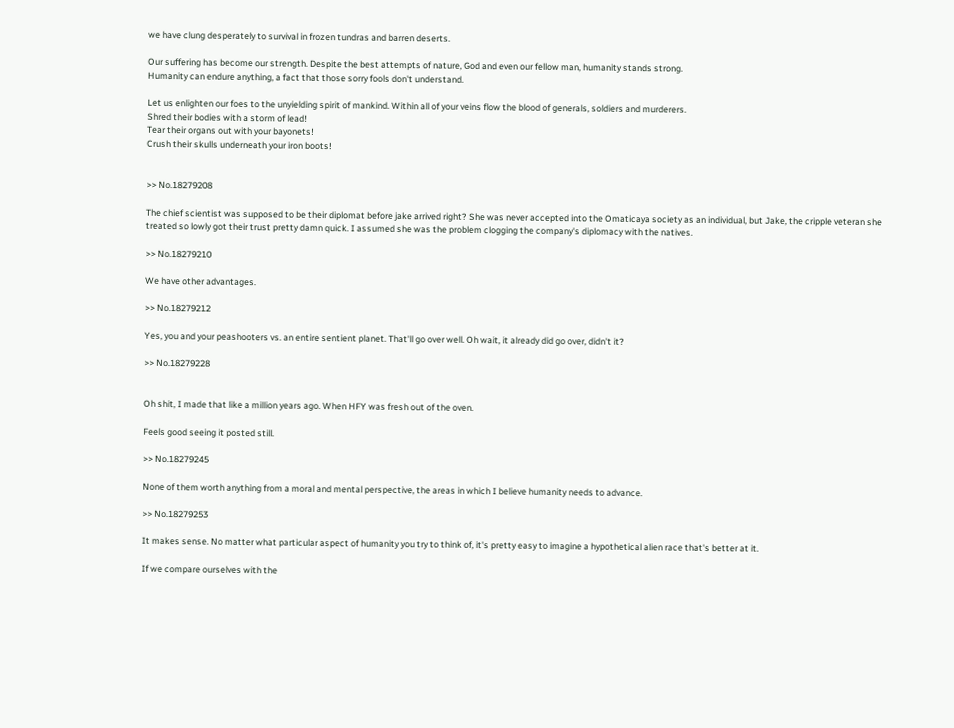we have clung desperately to survival in frozen tundras and barren deserts.

Our suffering has become our strength. Despite the best attempts of nature, God and even our fellow man, humanity stands strong.
Humanity can endure anything, a fact that those sorry fools don't understand.

Let us enlighten our foes to the unyielding spirit of mankind. Within all of your veins flow the blood of generals, soldiers and murderers.
Shred their bodies with a storm of lead!
Tear their organs out with your bayonets!
Crush their skulls underneath your iron boots!


>> No.18279208

The chief scientist was supposed to be their diplomat before jake arrived right? She was never accepted into the Omaticaya society as an individual, but Jake, the cripple veteran she treated so lowly got their trust pretty damn quick. I assumed she was the problem clogging the company's diplomacy with the natives.

>> No.18279210

We have other advantages.

>> No.18279212

Yes, you and your peashooters vs. an entire sentient planet. That'll go over well. Oh wait, it already did go over, didn't it?

>> No.18279228


Oh shit, I made that like a million years ago. When HFY was fresh out of the oven.

Feels good seeing it posted still.

>> No.18279245

None of them worth anything from a moral and mental perspective, the areas in which I believe humanity needs to advance.

>> No.18279253

It makes sense. No matter what particular aspect of humanity you try to think of, it's pretty easy to imagine a hypothetical alien race that's better at it.

If we compare ourselves with the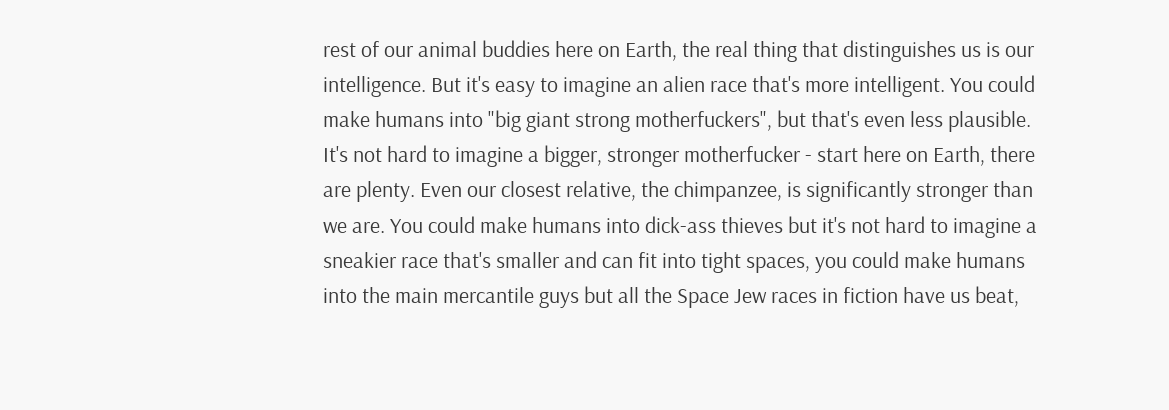rest of our animal buddies here on Earth, the real thing that distinguishes us is our intelligence. But it's easy to imagine an alien race that's more intelligent. You could make humans into "big giant strong motherfuckers", but that's even less plausible. It's not hard to imagine a bigger, stronger motherfucker - start here on Earth, there are plenty. Even our closest relative, the chimpanzee, is significantly stronger than we are. You could make humans into dick-ass thieves but it's not hard to imagine a sneakier race that's smaller and can fit into tight spaces, you could make humans into the main mercantile guys but all the Space Jew races in fiction have us beat,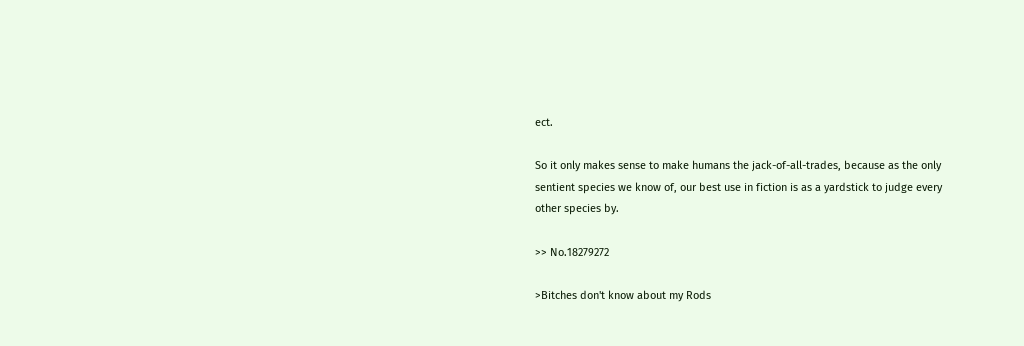ect.

So it only makes sense to make humans the jack-of-all-trades, because as the only sentient species we know of, our best use in fiction is as a yardstick to judge every other species by.

>> No.18279272

>Bitches don't know about my Rods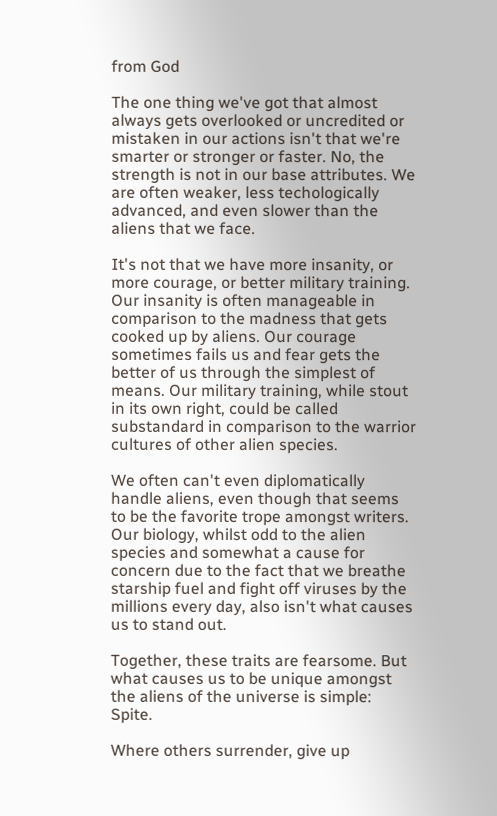from God

The one thing we've got that almost always gets overlooked or uncredited or mistaken in our actions isn't that we're smarter or stronger or faster. No, the strength is not in our base attributes. We are often weaker, less techologically advanced, and even slower than the aliens that we face.

It's not that we have more insanity, or more courage, or better military training. Our insanity is often manageable in comparison to the madness that gets cooked up by aliens. Our courage sometimes fails us and fear gets the better of us through the simplest of means. Our military training, while stout in its own right, could be called substandard in comparison to the warrior cultures of other alien species.

We often can't even diplomatically handle aliens, even though that seems to be the favorite trope amongst writers. Our biology, whilst odd to the alien species and somewhat a cause for concern due to the fact that we breathe starship fuel and fight off viruses by the millions every day, also isn't what causes us to stand out.

Together, these traits are fearsome. But what causes us to be unique amongst the aliens of the universe is simple: Spite.

Where others surrender, give up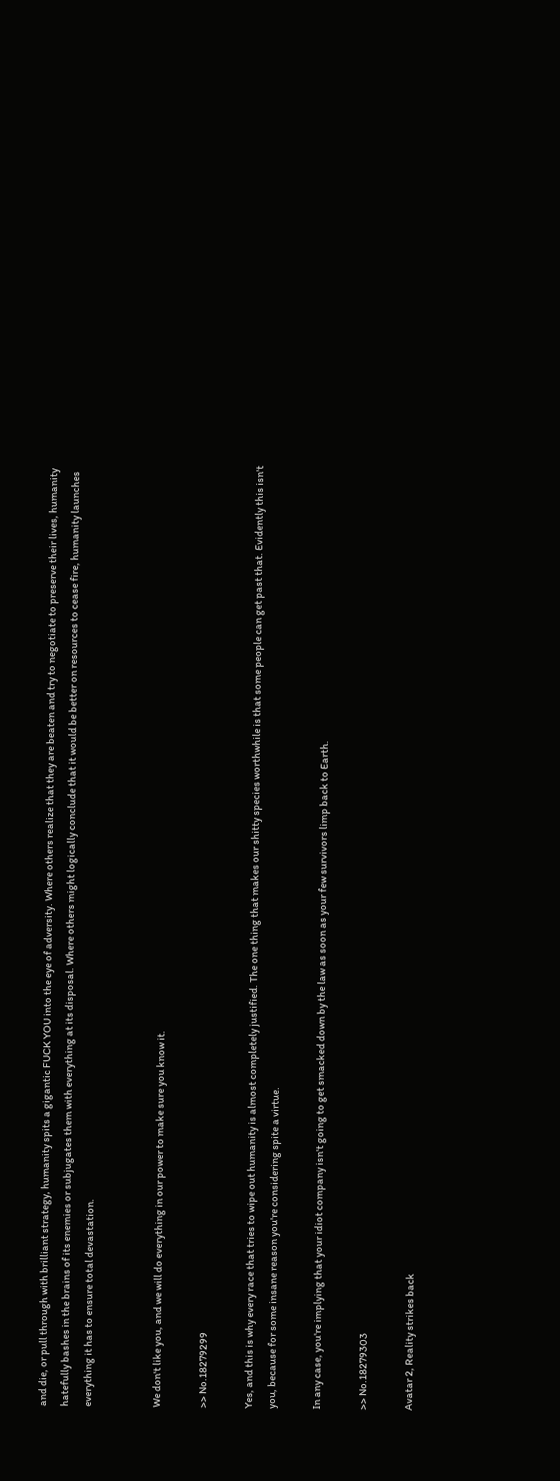and die, or pull through with brilliant strategy, humanity spits a gigantic FUCK YOU into the eye of adversity. Where others realize that they are beaten and try to negotiate to preserve their lives, humanity hatefully bashes in the brains of its enemies or subjugates them with everything at its disposal. Where others might logically conclude that it would be better on resources to cease fire, humanity launches everything it has to ensure total devastation.


We don't like you, and we will do everything in our power to make sure you know it.

>> No.18279299

Yes, and this is why every race that tries to wipe out humanity is almost completely justified. The one thing that makes our shitty species worthwhile is that some people can get past that. Evidently this isn't you, because for some insane reason you're considering spite a virtue.

In any case, you're implying that your idiot company isn't going to get smacked down by the law as soon as your few survivors limp back to Earth.

>> No.18279303

Avatar 2, Reality strikes back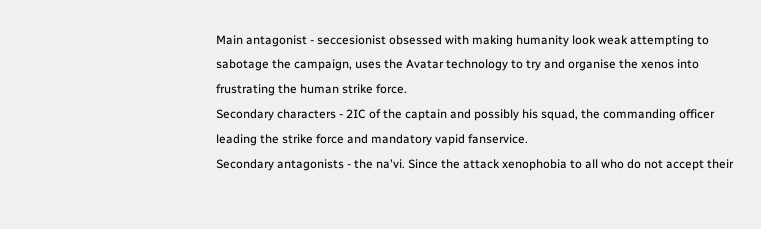Main antagonist - seccesionist obsessed with making humanity look weak attempting to sabotage the campaign, uses the Avatar technology to try and organise the xenos into frustrating the human strike force.
Secondary characters - 2IC of the captain and possibly his squad, the commanding officer leading the strike force and mandatory vapid fanservice.
Secondary antagonists - the na'vi. Since the attack xenophobia to all who do not accept their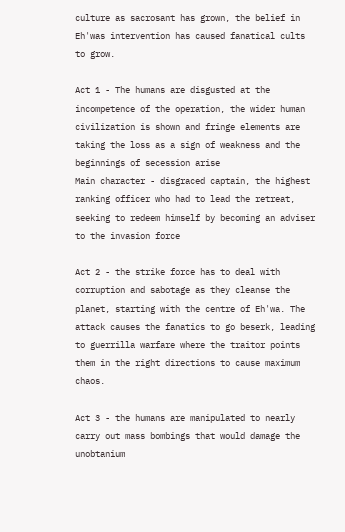culture as sacrosant has grown, the belief in Eh'was intervention has caused fanatical cults to grow.

Act 1 - The humans are disgusted at the incompetence of the operation, the wider human civilization is shown and fringe elements are taking the loss as a sign of weakness and the beginnings of secession arise
Main character - disgraced captain, the highest ranking officer who had to lead the retreat, seeking to redeem himself by becoming an adviser to the invasion force

Act 2 - the strike force has to deal with corruption and sabotage as they cleanse the planet, starting with the centre of Eh'wa. The attack causes the fanatics to go beserk, leading to guerrilla warfare where the traitor points them in the right directions to cause maximum chaos.

Act 3 - the humans are manipulated to nearly carry out mass bombings that would damage the unobtanium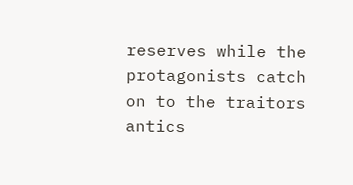reserves while the protagonists catch on to the traitors antics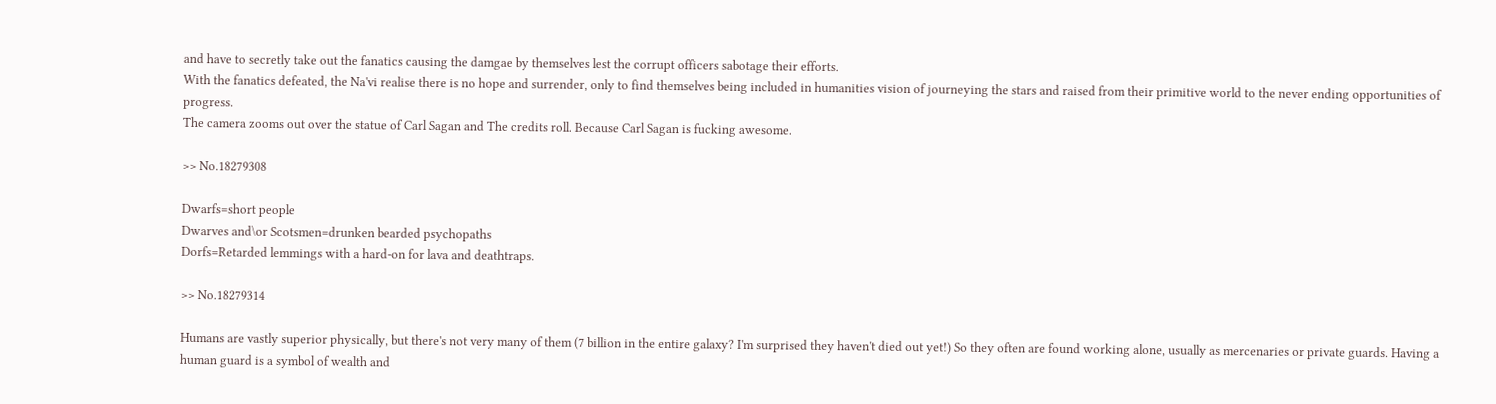and have to secretly take out the fanatics causing the damgae by themselves lest the corrupt officers sabotage their efforts.
With the fanatics defeated, the Na'vi realise there is no hope and surrender, only to find themselves being included in humanities vision of journeying the stars and raised from their primitive world to the never ending opportunities of progress.
The camera zooms out over the statue of Carl Sagan and The credits roll. Because Carl Sagan is fucking awesome.

>> No.18279308

Dwarfs=short people
Dwarves and\or Scotsmen=drunken bearded psychopaths
Dorfs=Retarded lemmings with a hard-on for lava and deathtraps.

>> No.18279314

Humans are vastly superior physically, but there's not very many of them (7 billion in the entire galaxy? I'm surprised they haven't died out yet!) So they often are found working alone, usually as mercenaries or private guards. Having a human guard is a symbol of wealth and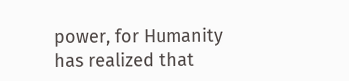power, for Humanity has realized that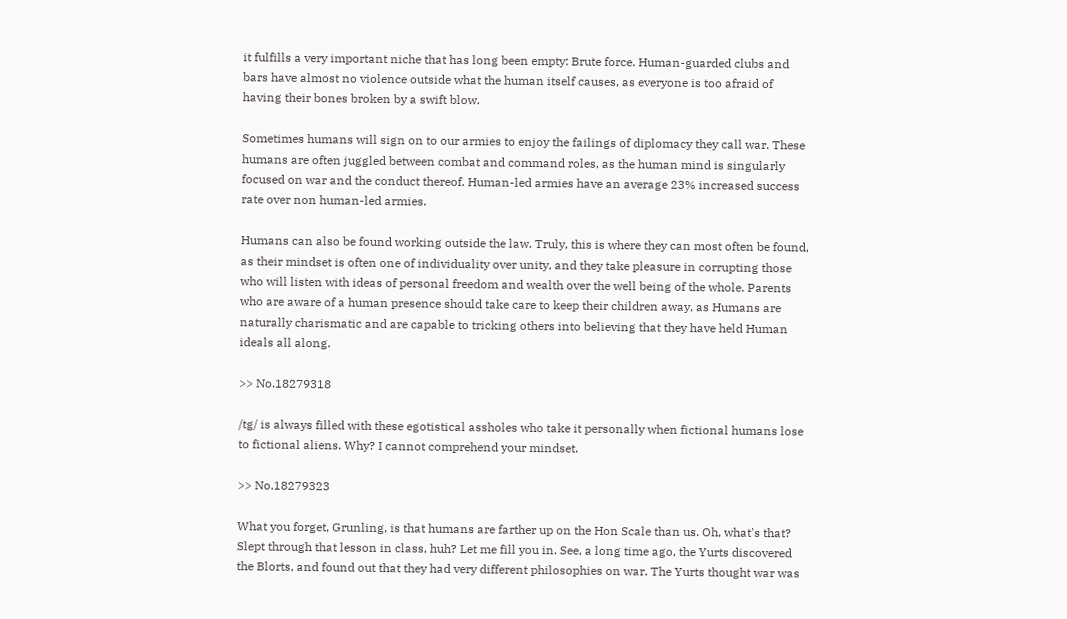it fulfills a very important niche that has long been empty: Brute force. Human-guarded clubs and bars have almost no violence outside what the human itself causes, as everyone is too afraid of having their bones broken by a swift blow.

Sometimes humans will sign on to our armies to enjoy the failings of diplomacy they call war. These humans are often juggled between combat and command roles, as the human mind is singularly focused on war and the conduct thereof. Human-led armies have an average 23% increased success rate over non human-led armies.

Humans can also be found working outside the law. Truly, this is where they can most often be found, as their mindset is often one of individuality over unity, and they take pleasure in corrupting those who will listen with ideas of personal freedom and wealth over the well being of the whole. Parents who are aware of a human presence should take care to keep their children away, as Humans are naturally charismatic and are capable to tricking others into believing that they have held Human ideals all along.

>> No.18279318

/tg/ is always filled with these egotistical assholes who take it personally when fictional humans lose to fictional aliens. Why? I cannot comprehend your mindset.

>> No.18279323

What you forget, Grunling, is that humans are farther up on the Hon Scale than us. Oh, what's that? Slept through that lesson in class, huh? Let me fill you in. See, a long time ago, the Yurts discovered the Blorts, and found out that they had very different philosophies on war. The Yurts thought war was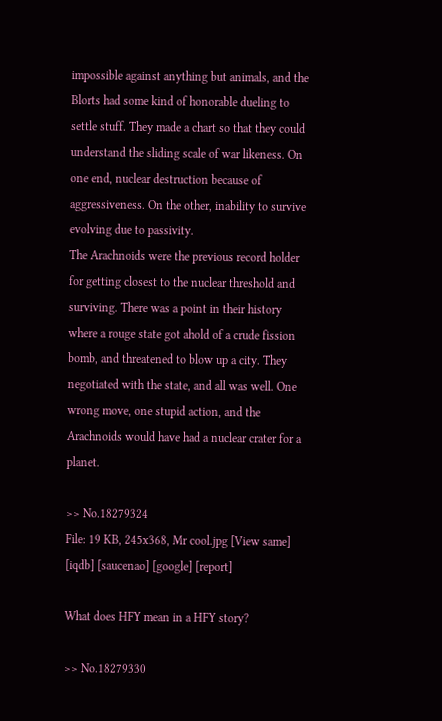impossible against anything but animals, and the Blorts had some kind of honorable dueling to settle stuff. They made a chart so that they could understand the sliding scale of war likeness. On one end, nuclear destruction because of aggressiveness. On the other, inability to survive evolving due to passivity.
The Arachnoids were the previous record holder for getting closest to the nuclear threshold and surviving. There was a point in their history where a rouge state got ahold of a crude fission bomb, and threatened to blow up a city. They negotiated with the state, and all was well. One wrong move, one stupid action, and the Arachnoids would have had a nuclear crater for a planet.

>> No.18279324
File: 19 KB, 245x368, Mr cool.jpg [View same] [iqdb] [saucenao] [google] [report]

What does HFY mean in a HFY story?

>> No.18279330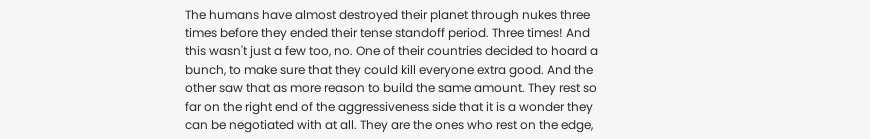The humans have almost destroyed their planet through nukes three times before they ended their tense standoff period. Three times! And this wasn't just a few too, no. One of their countries decided to hoard a bunch, to make sure that they could kill everyone extra good. And the other saw that as more reason to build the same amount. They rest so far on the right end of the aggressiveness side that it is a wonder they can be negotiated with at all. They are the ones who rest on the edge,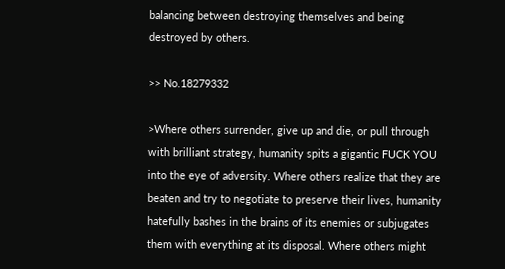balancing between destroying themselves and being destroyed by others.

>> No.18279332

>Where others surrender, give up and die, or pull through with brilliant strategy, humanity spits a gigantic FUCK YOU into the eye of adversity. Where others realize that they are beaten and try to negotiate to preserve their lives, humanity hatefully bashes in the brains of its enemies or subjugates them with everything at its disposal. Where others might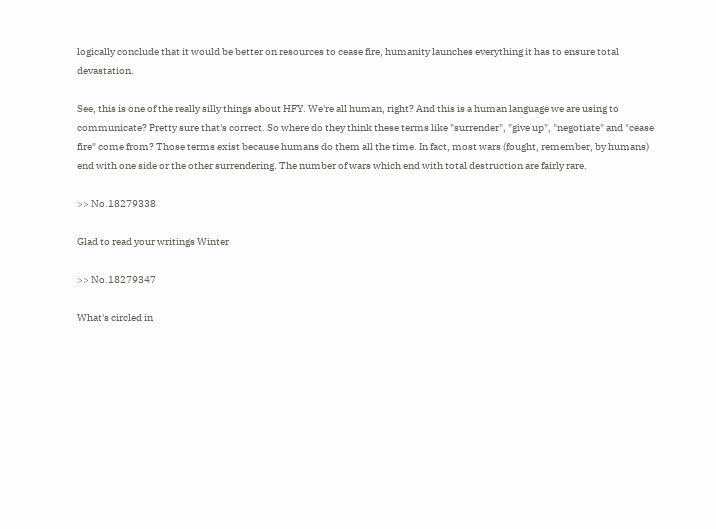logically conclude that it would be better on resources to cease fire, humanity launches everything it has to ensure total devastation.

See, this is one of the really silly things about HFY. We're all human, right? And this is a human language we are using to communicate? Pretty sure that's correct. So where do they think these terms like "surrender", "give up", "negotiate" and "cease fire" come from? Those terms exist because humans do them all the time. In fact, most wars (fought, remember, by humans) end with one side or the other surrendering. The number of wars which end with total destruction are fairly rare.

>> No.18279338

Glad to read your writings Winter

>> No.18279347

What's circled in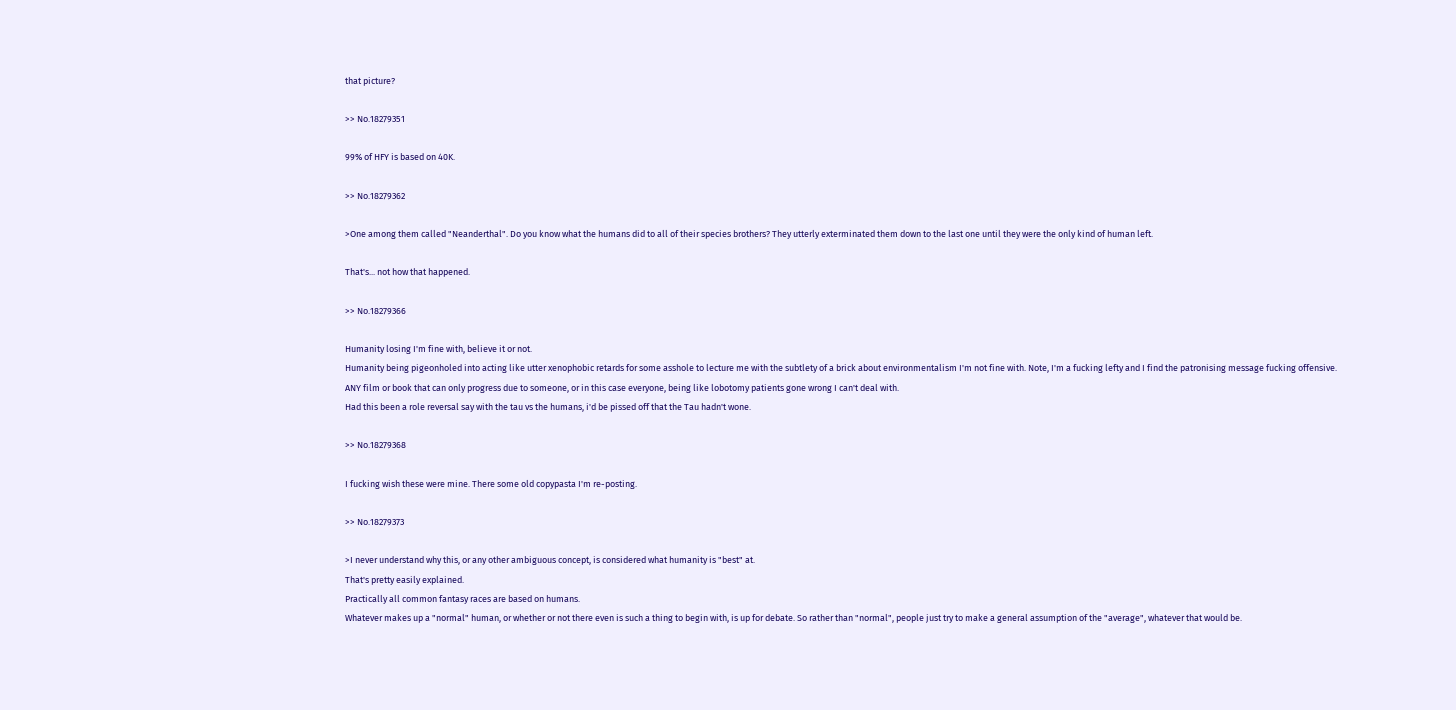that picture?

>> No.18279351

99% of HFY is based on 40K.

>> No.18279362

>One among them called "Neanderthal". Do you know what the humans did to all of their species brothers? They utterly exterminated them down to the last one until they were the only kind of human left.

That's... not how that happened.

>> No.18279366

Humanity losing I'm fine with, believe it or not.
Humanity being pigeonholed into acting like utter xenophobic retards for some asshole to lecture me with the subtlety of a brick about environmentalism I'm not fine with. Note, I'm a fucking lefty and I find the patronising message fucking offensive.
ANY film or book that can only progress due to someone, or in this case everyone, being like lobotomy patients gone wrong I can't deal with.
Had this been a role reversal say with the tau vs the humans, i'd be pissed off that the Tau hadn't wone.

>> No.18279368

I fucking wish these were mine. There some old copypasta I'm re-posting.

>> No.18279373

>I never understand why this, or any other ambiguous concept, is considered what humanity is "best" at.
That's pretty easily explained.
Practically all common fantasy races are based on humans.
Whatever makes up a "normal" human, or whether or not there even is such a thing to begin with, is up for debate. So rather than "normal", people just try to make a general assumption of the "average", whatever that would be.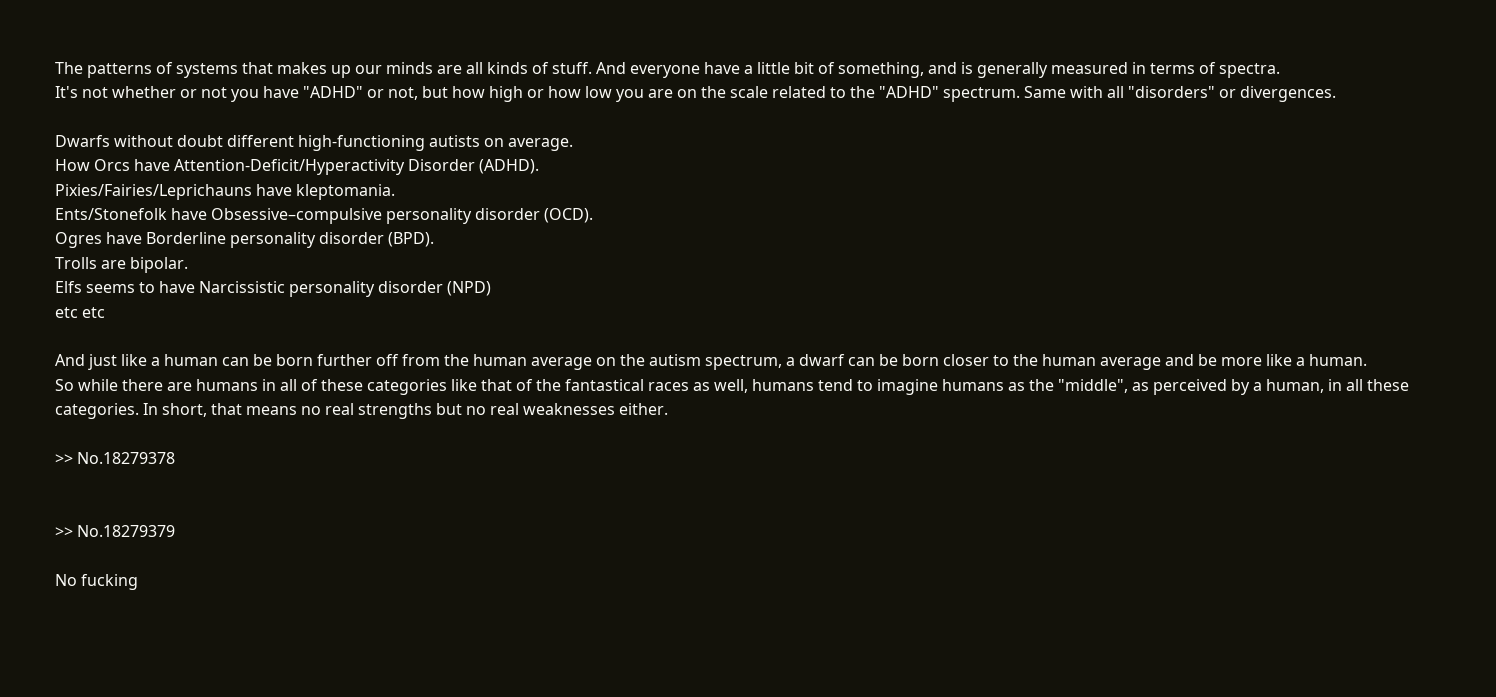The patterns of systems that makes up our minds are all kinds of stuff. And everyone have a little bit of something, and is generally measured in terms of spectra.
It's not whether or not you have "ADHD" or not, but how high or how low you are on the scale related to the "ADHD" spectrum. Same with all "disorders" or divergences.

Dwarfs without doubt different high-functioning autists on average.
How Orcs have Attention-Deficit/Hyperactivity Disorder (ADHD).
Pixies/Fairies/Leprichauns have kleptomania.
Ents/Stonefolk have Obsessive–compulsive personality disorder (OCD).
Ogres have Borderline personality disorder (BPD).
Trolls are bipolar.
Elfs seems to have Narcissistic personality disorder (NPD)
etc etc

And just like a human can be born further off from the human average on the autism spectrum, a dwarf can be born closer to the human average and be more like a human.
So while there are humans in all of these categories like that of the fantastical races as well, humans tend to imagine humans as the "middle", as perceived by a human, in all these categories. In short, that means no real strengths but no real weaknesses either.

>> No.18279378


>> No.18279379

No fucking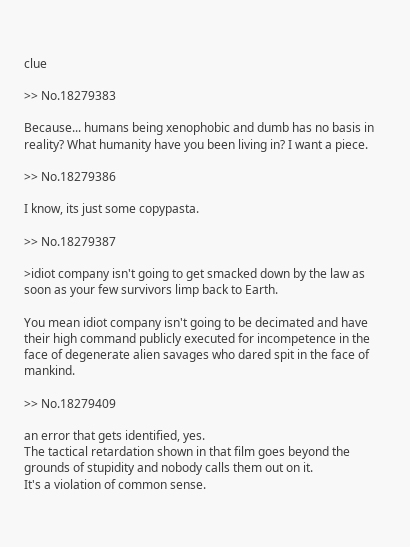clue

>> No.18279383

Because... humans being xenophobic and dumb has no basis in reality? What humanity have you been living in? I want a piece.

>> No.18279386

I know, its just some copypasta.

>> No.18279387

>idiot company isn't going to get smacked down by the law as soon as your few survivors limp back to Earth.

You mean idiot company isn't going to be decimated and have their high command publicly executed for incompetence in the face of degenerate alien savages who dared spit in the face of mankind.

>> No.18279409

an error that gets identified, yes.
The tactical retardation shown in that film goes beyond the grounds of stupidity and nobody calls them out on it.
It's a violation of common sense.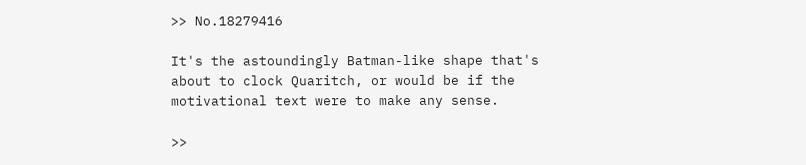>> No.18279416

It's the astoundingly Batman-like shape that's about to clock Quaritch, or would be if the motivational text were to make any sense.

>>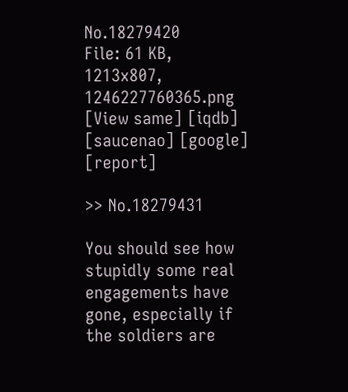No.18279420
File: 61 KB, 1213x807, 1246227760365.png [View same] [iqdb] [saucenao] [google] [report]

>> No.18279431

You should see how stupidly some real engagements have gone, especially if the soldiers are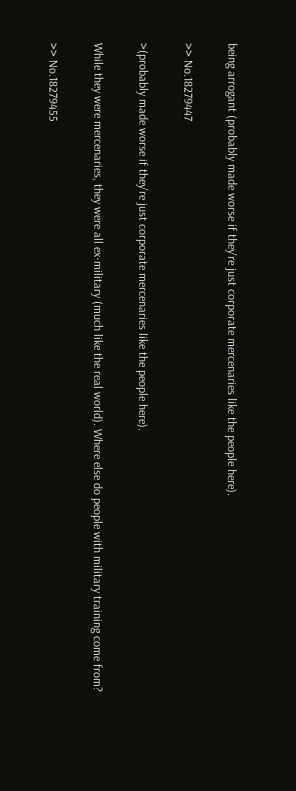being arrogant (probably made worse if they're just corporate mercenaries like the people here).

>> No.18279447

>(probably made worse if they're just corporate mercenaries like the people here).

While they were mercenaries, they were all ex-military (much like the real world). Where else do people with military training come from?

>> No.18279455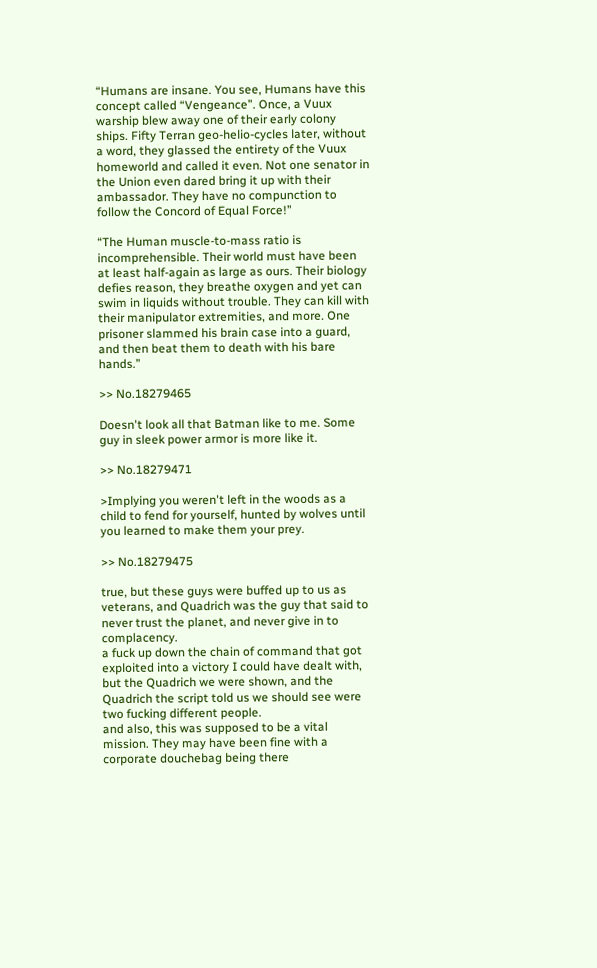“Humans are insane. You see, Humans have this concept called “Vengeance”. Once, a Vuux warship blew away one of their early colony ships. Fifty Terran geo-helio-cycles later, without a word, they glassed the entirety of the Vuux homeworld and called it even. Not one senator in the Union even dared bring it up with their ambassador. They have no compunction to follow the Concord of Equal Force!”

“The Human muscle-to-mass ratio is incomprehensible. Their world must have been at least half-again as large as ours. Their biology defies reason, they breathe oxygen and yet can swim in liquids without trouble. They can kill with their manipulator extremities, and more. One prisoner slammed his brain case into a guard, and then beat them to death with his bare hands.”

>> No.18279465

Doesn't look all that Batman like to me. Some guy in sleek power armor is more like it.

>> No.18279471

>Implying you weren't left in the woods as a child to fend for yourself, hunted by wolves until you learned to make them your prey.

>> No.18279475

true, but these guys were buffed up to us as veterans, and Quadrich was the guy that said to never trust the planet, and never give in to complacency.
a fuck up down the chain of command that got exploited into a victory I could have dealt with, but the Quadrich we were shown, and the Quadrich the script told us we should see were two fucking different people.
and also, this was supposed to be a vital mission. They may have been fine with a corporate douchebag being there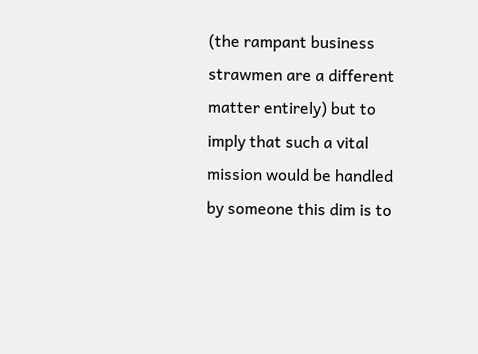(the rampant business strawmen are a different matter entirely) but to imply that such a vital mission would be handled by someone this dim is to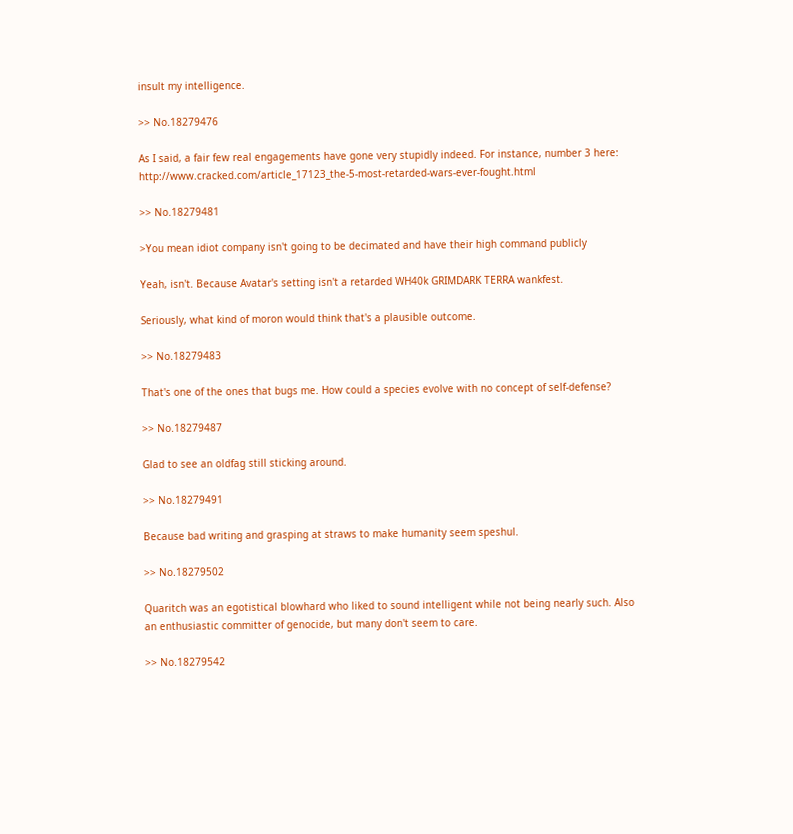insult my intelligence.

>> No.18279476

As I said, a fair few real engagements have gone very stupidly indeed. For instance, number 3 here: http://www.cracked.com/article_17123_the-5-most-retarded-wars-ever-fought.html

>> No.18279481

>You mean idiot company isn't going to be decimated and have their high command publicly

Yeah, isn't. Because Avatar's setting isn't a retarded WH40k GRIMDARK TERRA wankfest.

Seriously, what kind of moron would think that's a plausible outcome.

>> No.18279483

That's one of the ones that bugs me. How could a species evolve with no concept of self-defense?

>> No.18279487

Glad to see an oldfag still sticking around.

>> No.18279491

Because bad writing and grasping at straws to make humanity seem speshul.

>> No.18279502

Quaritch was an egotistical blowhard who liked to sound intelligent while not being nearly such. Also an enthusiastic committer of genocide, but many don't seem to care.

>> No.18279542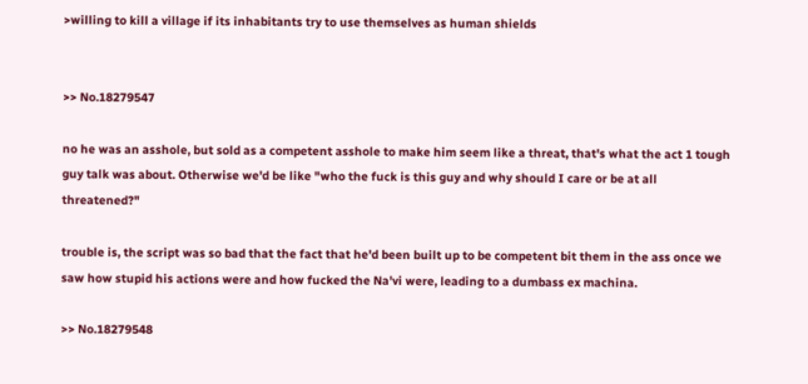>willing to kill a village if its inhabitants try to use themselves as human shields


>> No.18279547

no he was an asshole, but sold as a competent asshole to make him seem like a threat, that's what the act 1 tough guy talk was about. Otherwise we'd be like "who the fuck is this guy and why should I care or be at all threatened?"

trouble is, the script was so bad that the fact that he'd been built up to be competent bit them in the ass once we saw how stupid his actions were and how fucked the Na'vi were, leading to a dumbass ex machina.

>> No.18279548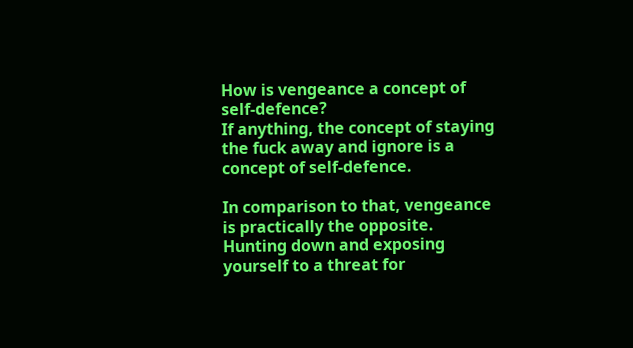How is vengeance a concept of self-defence?
If anything, the concept of staying the fuck away and ignore is a concept of self-defence.

In comparison to that, vengeance is practically the opposite. Hunting down and exposing yourself to a threat for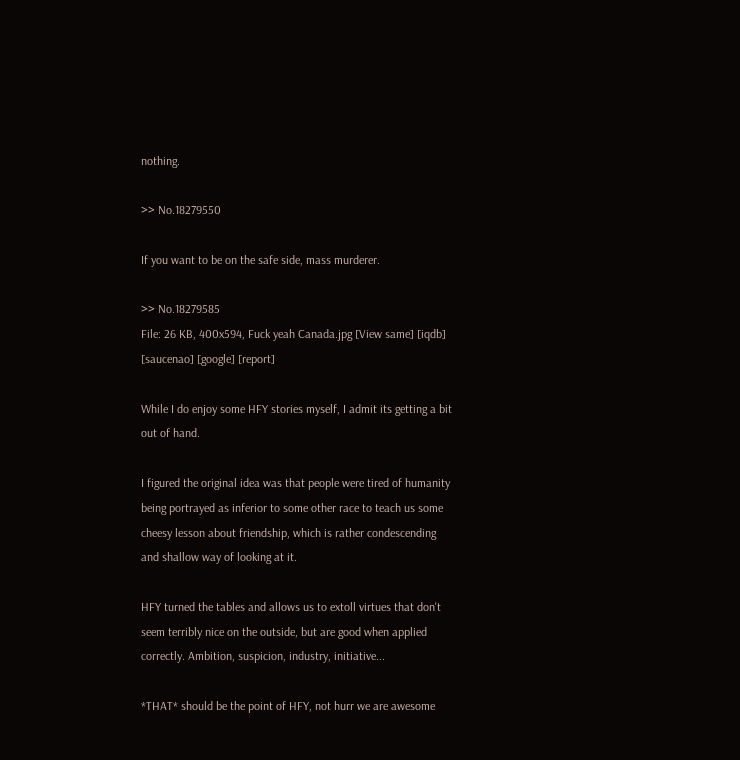nothing.

>> No.18279550

If you want to be on the safe side, mass murderer.

>> No.18279585
File: 26 KB, 400x594, Fuck yeah Canada.jpg [View same] [iqdb] [saucenao] [google] [report]

While I do enjoy some HFY stories myself, I admit its getting a bit out of hand.

I figured the original idea was that people were tired of humanity being portrayed as inferior to some other race to teach us some cheesy lesson about friendship, which is rather condescending and shallow way of looking at it.

HFY turned the tables and allows us to extoll virtues that don't seem terribly nice on the outside, but are good when applied correctly. Ambition, suspicion, industry, initiative...

*THAT* should be the point of HFY, not hurr we are awesome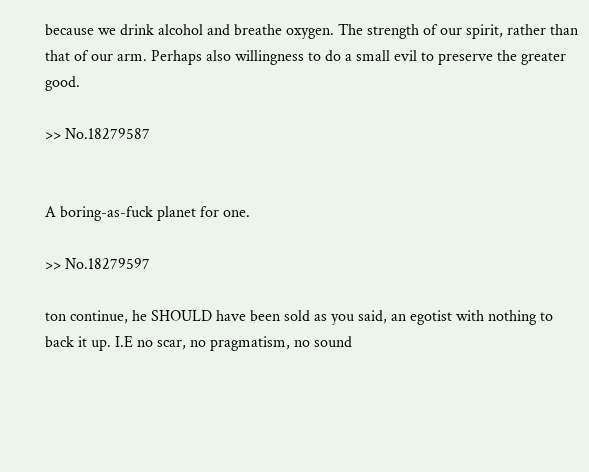because we drink alcohol and breathe oxygen. The strength of our spirit, rather than that of our arm. Perhaps also willingness to do a small evil to preserve the greater good.

>> No.18279587


A boring-as-fuck planet for one.

>> No.18279597

ton continue, he SHOULD have been sold as you said, an egotist with nothing to back it up. I.E no scar, no pragmatism, no sound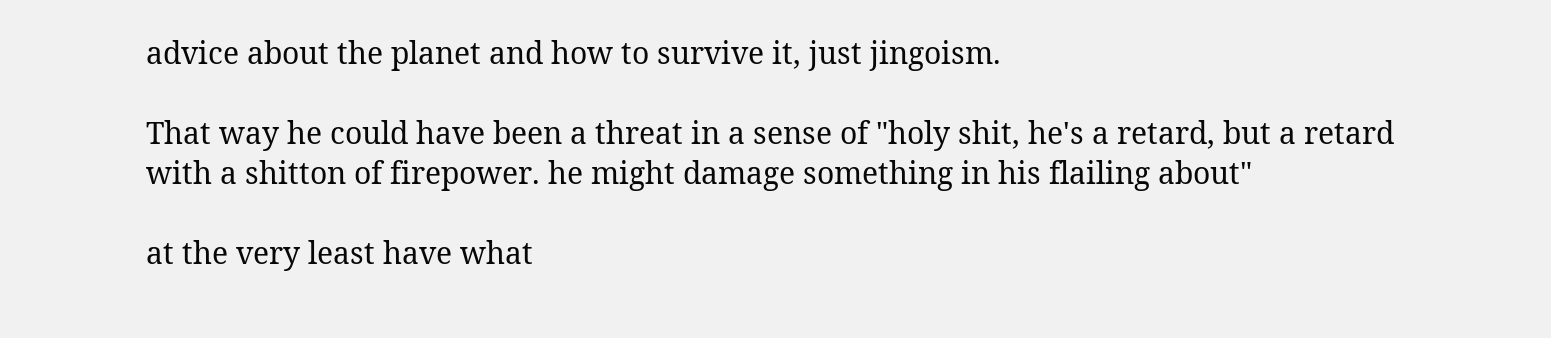advice about the planet and how to survive it, just jingoism.

That way he could have been a threat in a sense of "holy shit, he's a retard, but a retard with a shitton of firepower. he might damage something in his flailing about"

at the very least have what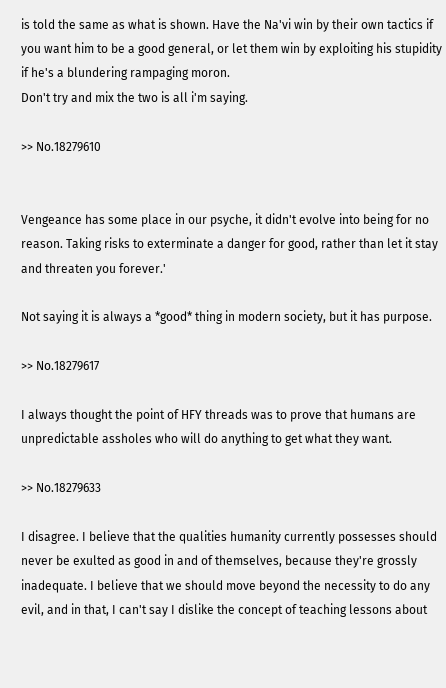is told the same as what is shown. Have the Na'vi win by their own tactics if you want him to be a good general, or let them win by exploiting his stupidity if he's a blundering rampaging moron.
Don't try and mix the two is all i'm saying.

>> No.18279610


Vengeance has some place in our psyche, it didn't evolve into being for no reason. Taking risks to exterminate a danger for good, rather than let it stay and threaten you forever.'

Not saying it is always a *good* thing in modern society, but it has purpose.

>> No.18279617

I always thought the point of HFY threads was to prove that humans are unpredictable assholes who will do anything to get what they want.

>> No.18279633

I disagree. I believe that the qualities humanity currently possesses should never be exulted as good in and of themselves, because they're grossly inadequate. I believe that we should move beyond the necessity to do any evil, and in that, I can't say I dislike the concept of teaching lessons about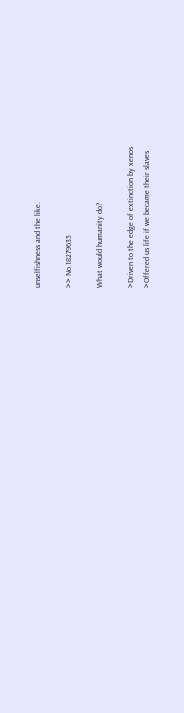unselfishness and the like.

>> No.18279635

What would humanity do?

>Driven to the edge of extinction by xenos
>Offered us life if we became their slaves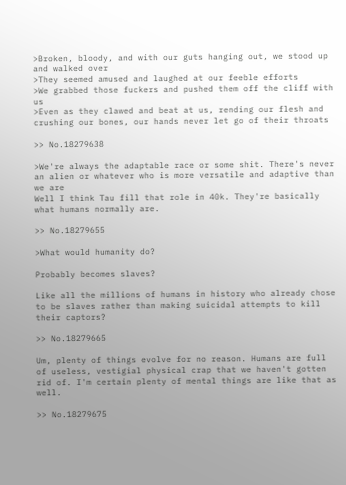>Broken, bloody, and with our guts hanging out, we stood up and walked over
>They seemed amused and laughed at our feeble efforts
>We grabbed those fuckers and pushed them off the cliff with us
>Even as they clawed and beat at us, rending our flesh and crushing our bones, our hands never let go of their throats

>> No.18279638

>We're always the adaptable race or some shit. There's never an alien or whatever who is more versatile and adaptive than we are
Well I think Tau fill that role in 40k. They're basically what humans normally are.

>> No.18279655

>What would humanity do?

Probably becomes slaves?

Like all the millions of humans in history who already chose to be slaves rather than making suicidal attempts to kill their captors?

>> No.18279665

Um, plenty of things evolve for no reason. Humans are full of useless, vestigial physical crap that we haven't gotten rid of. I'm certain plenty of mental things are like that as well.

>> No.18279675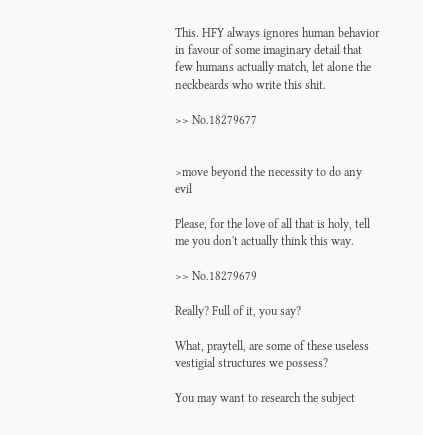This. HFY always ignores human behavior in favour of some imaginary detail that few humans actually match, let alone the neckbeards who write this shit.

>> No.18279677


>move beyond the necessity to do any evil

Please, for the love of all that is holy, tell me you don't actually think this way.

>> No.18279679

Really? Full of it, you say?

What, praytell, are some of these useless vestigial structures we possess?

You may want to research the subject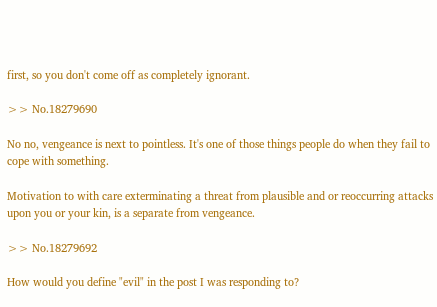first, so you don't come off as completely ignorant.

>> No.18279690

No no, vengeance is next to pointless. It's one of those things people do when they fail to cope with something.

Motivation to with care exterminating a threat from plausible and or reoccurring attacks upon you or your kin, is a separate from vengeance.

>> No.18279692

How would you define "evil" in the post I was responding to?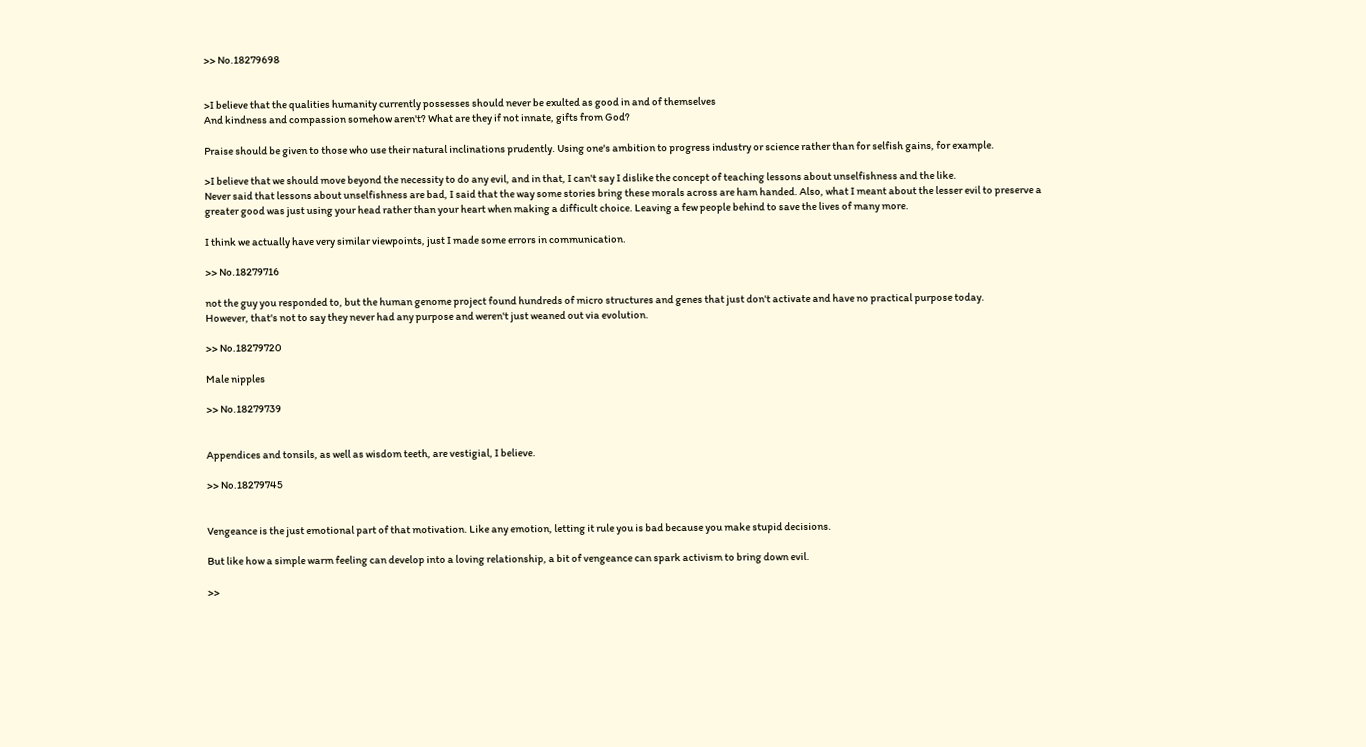>> No.18279698


>I believe that the qualities humanity currently possesses should never be exulted as good in and of themselves
And kindness and compassion somehow aren't? What are they if not innate, gifts from God?

Praise should be given to those who use their natural inclinations prudently. Using one's ambition to progress industry or science rather than for selfish gains, for example.

>I believe that we should move beyond the necessity to do any evil, and in that, I can't say I dislike the concept of teaching lessons about unselfishness and the like.
Never said that lessons about unselfishness are bad, I said that the way some stories bring these morals across are ham handed. Also, what I meant about the lesser evil to preserve a greater good was just using your head rather than your heart when making a difficult choice. Leaving a few people behind to save the lives of many more.

I think we actually have very similar viewpoints, just I made some errors in communication.

>> No.18279716

not the guy you responded to, but the human genome project found hundreds of micro structures and genes that just don't activate and have no practical purpose today.
However, that's not to say they never had any purpose and weren't just weaned out via evolution.

>> No.18279720

Male nipples

>> No.18279739


Appendices and tonsils, as well as wisdom teeth, are vestigial, I believe.

>> No.18279745


Vengeance is the just emotional part of that motivation. Like any emotion, letting it rule you is bad because you make stupid decisions.

But like how a simple warm feeling can develop into a loving relationship, a bit of vengeance can spark activism to bring down evil.

>>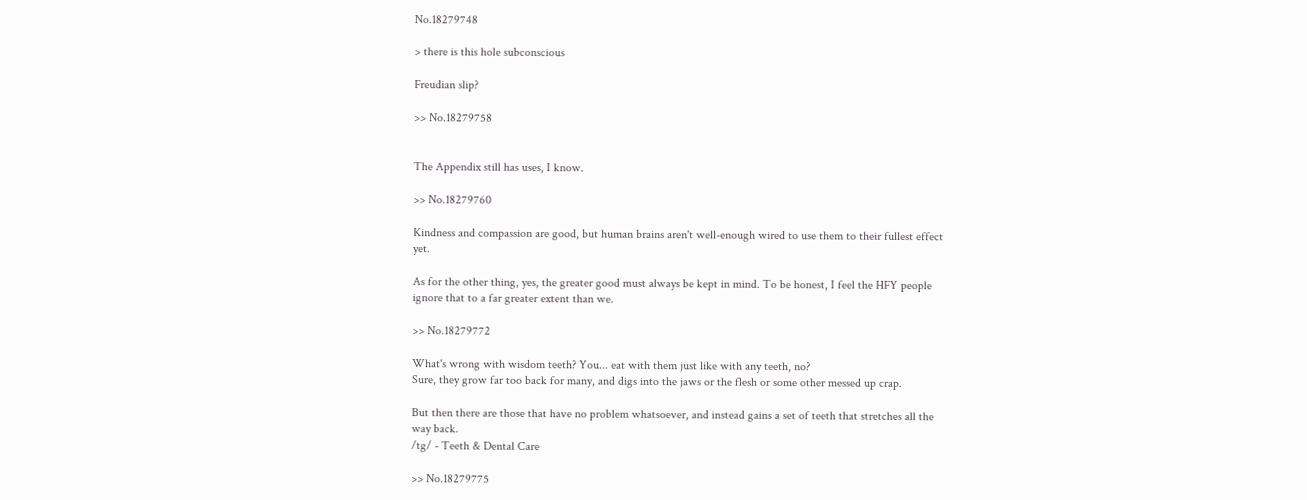No.18279748

> there is this hole subconscious

Freudian slip?

>> No.18279758


The Appendix still has uses, I know.

>> No.18279760

Kindness and compassion are good, but human brains aren't well-enough wired to use them to their fullest effect yet.

As for the other thing, yes, the greater good must always be kept in mind. To be honest, I feel the HFY people ignore that to a far greater extent than we.

>> No.18279772

What's wrong with wisdom teeth? You... eat with them just like with any teeth, no?
Sure, they grow far too back for many, and digs into the jaws or the flesh or some other messed up crap.

But then there are those that have no problem whatsoever, and instead gains a set of teeth that stretches all the way back.
/tg/ - Teeth & Dental Care

>> No.18279775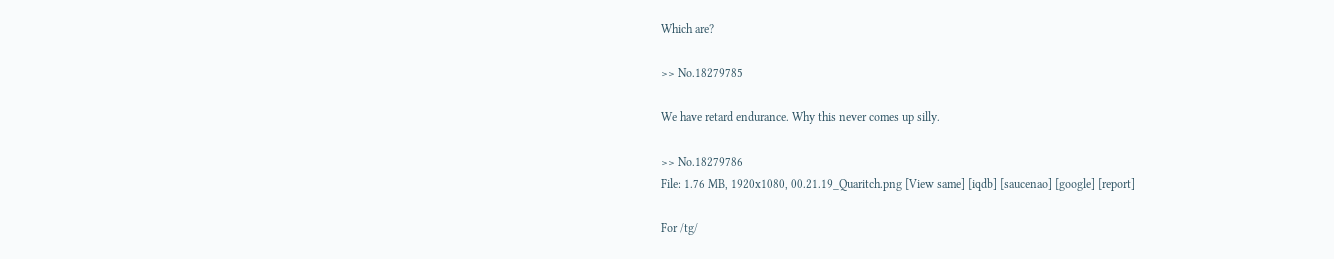Which are?

>> No.18279785

We have retard endurance. Why this never comes up silly.

>> No.18279786
File: 1.76 MB, 1920x1080, 00.21.19_Quaritch.png [View same] [iqdb] [saucenao] [google] [report]

For /tg/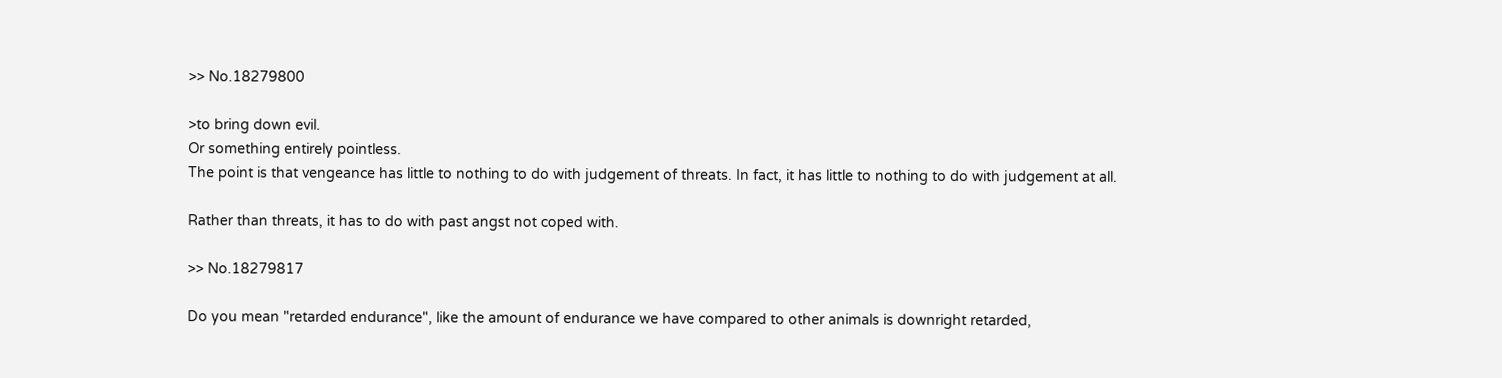>> No.18279800

>to bring down evil.
Or something entirely pointless.
The point is that vengeance has little to nothing to do with judgement of threats. In fact, it has little to nothing to do with judgement at all.

Rather than threats, it has to do with past angst not coped with.

>> No.18279817

Do you mean "retarded endurance", like the amount of endurance we have compared to other animals is downright retarded,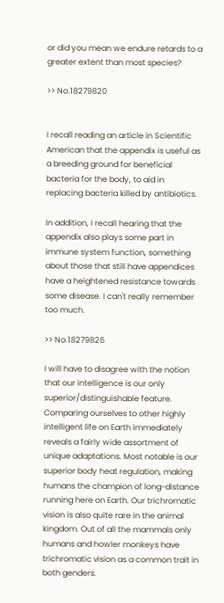or did you mean we endure retards to a greater extent than most species?

>> No.18279820


I recall reading an article in Scientific American that the appendix is useful as a breeding ground for beneficial bacteria for the body, to aid in replacing bacteria killed by antibiotics.

In addition, I recall hearing that the appendix also plays some part in immune system function, something about those that still have appendices have a heightened resistance towards some disease. I can't really remember too much.

>> No.18279826

I will have to disagree with the notion that our intelligence is our only superior/distinguishable feature. Comparing ourselves to other highly intelligent life on Earth immediately reveals a fairly wide assortment of unique adaptations. Most notable is our superior body heat regulation, making humans the champion of long-distance running here on Earth. Our trichromatic vision is also quite rare in the animal kingdom. Out of all the mammals only humans and howler monkeys have trichromatic vision as a common trait in both genders.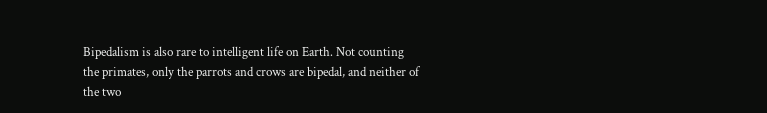Bipedalism is also rare to intelligent life on Earth. Not counting the primates, only the parrots and crows are bipedal, and neither of the two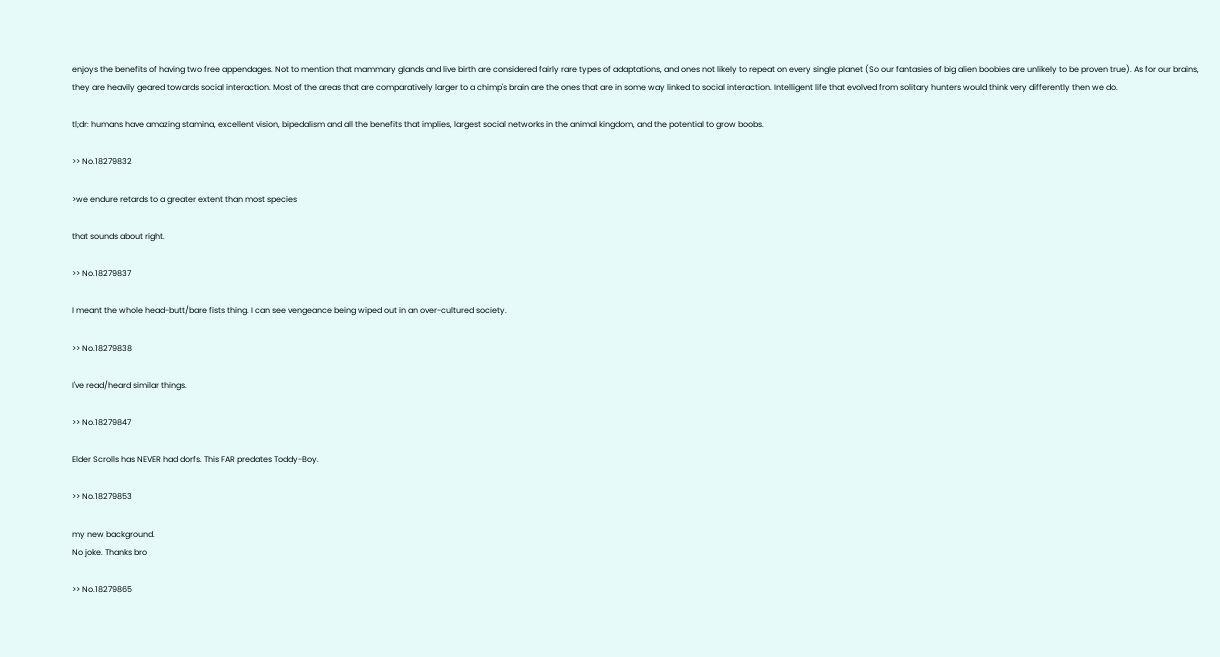enjoys the benefits of having two free appendages. Not to mention that mammary glands and live birth are considered fairly rare types of adaptations, and ones not likely to repeat on every single planet (So our fantasies of big alien boobies are unlikely to be proven true). As for our brains, they are heavily geared towards social interaction. Most of the areas that are comparatively larger to a chimp's brain are the ones that are in some way linked to social interaction. Intelligent life that evolved from solitary hunters would think very differently then we do.

tl;dr: humans have amazing stamina, excellent vision, bipedalism and all the benefits that implies, largest social networks in the animal kingdom, and the potential to grow boobs.

>> No.18279832

>we endure retards to a greater extent than most species

that sounds about right.

>> No.18279837

I meant the whole head-butt/bare fists thing. I can see vengeance being wiped out in an over-cultured society.

>> No.18279838

I've read/heard similar things.

>> No.18279847

Elder Scrolls has NEVER had dorfs. This FAR predates Toddy-Boy.

>> No.18279853

my new background.
No joke. Thanks bro

>> No.18279865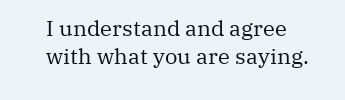I understand and agree with what you are saying.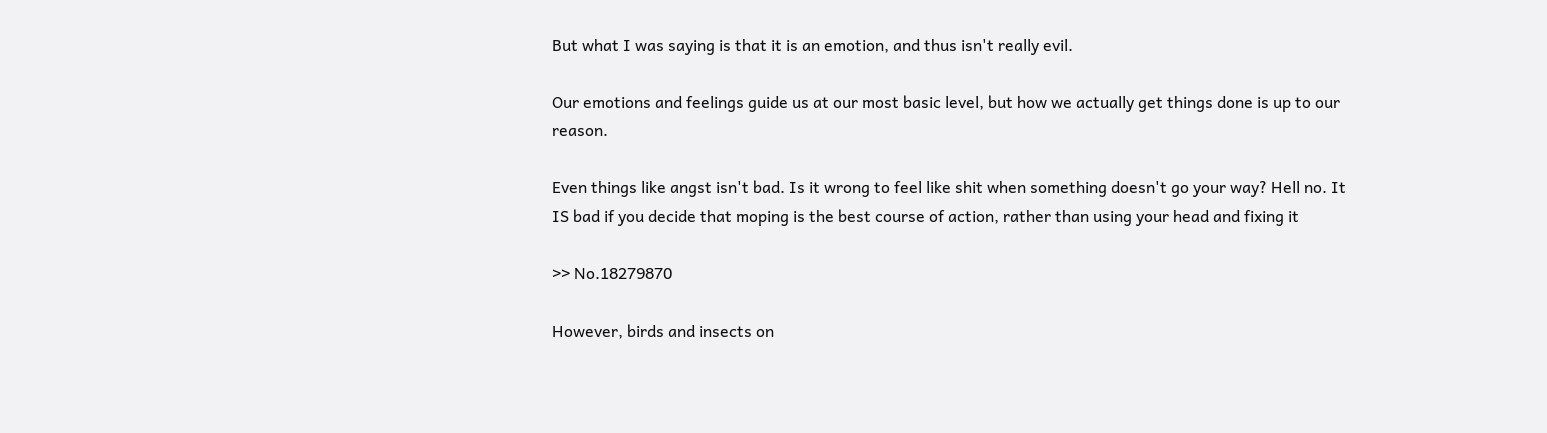But what I was saying is that it is an emotion, and thus isn't really evil.

Our emotions and feelings guide us at our most basic level, but how we actually get things done is up to our reason.

Even things like angst isn't bad. Is it wrong to feel like shit when something doesn't go your way? Hell no. It IS bad if you decide that moping is the best course of action, rather than using your head and fixing it

>> No.18279870

However, birds and insects on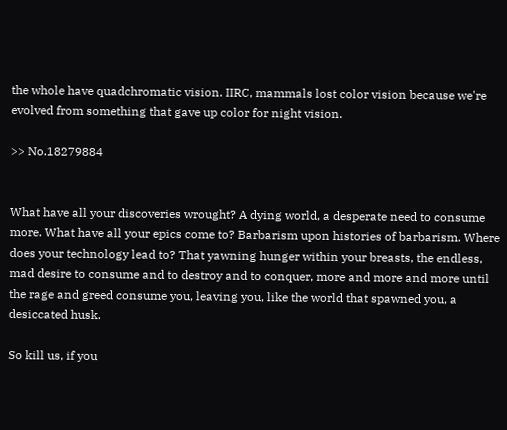the whole have quadchromatic vision. IIRC, mammals lost color vision because we're evolved from something that gave up color for night vision.

>> No.18279884


What have all your discoveries wrought? A dying world, a desperate need to consume more. What have all your epics come to? Barbarism upon histories of barbarism. Where does your technology lead to? That yawning hunger within your breasts, the endless, mad desire to consume and to destroy and to conquer, more and more and more until the rage and greed consume you, leaving you, like the world that spawned you, a desiccated husk.

So kill us, if you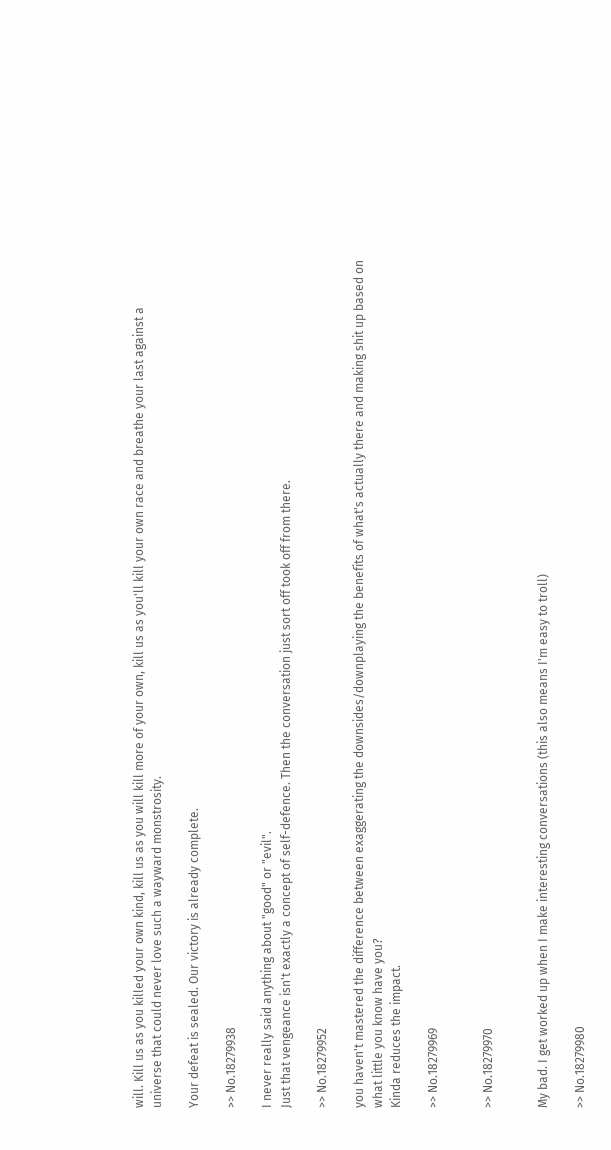will. Kill us as you killed your own kind, kill us as you will kill more of your own, kill us as you'll kill your own race and breathe your last against a universe that could never love such a wayward monstrosity.

Your defeat is sealed. Our victory is already complete.

>> No.18279938

I never really said anything about "good" or "evil".
Just that vengeance isn't exactly a concept of self-defence. Then the conversation just sort off took off from there.

>> No.18279952

you haven't mastered the difference between exaggerating the downsides/downplaying the benefits of what's actually there and making shit up based on what little you know have you?
Kinda reduces the impact.

>> No.18279969


>> No.18279970


My bad. I get worked up when I make interesting conversations (this also means I'm easy to troll)

>> No.18279980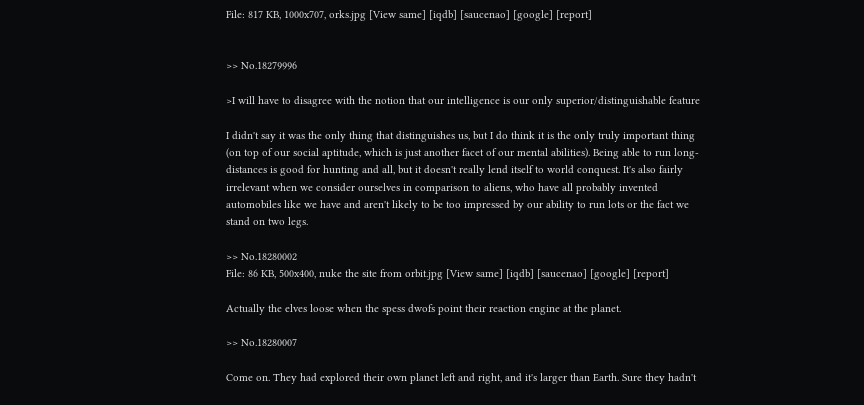File: 817 KB, 1000x707, orks.jpg [View same] [iqdb] [saucenao] [google] [report]


>> No.18279996

>I will have to disagree with the notion that our intelligence is our only superior/distinguishable feature

I didn't say it was the only thing that distinguishes us, but I do think it is the only truly important thing (on top of our social aptitude, which is just another facet of our mental abilities). Being able to run long-distances is good for hunting and all, but it doesn't really lend itself to world conquest. It's also fairly irrelevant when we consider ourselves in comparison to aliens, who have all probably invented automobiles like we have and aren't likely to be too impressed by our ability to run lots or the fact we stand on two legs.

>> No.18280002
File: 86 KB, 500x400, nuke the site from orbit.jpg [View same] [iqdb] [saucenao] [google] [report]

Actually the elves loose when the spess dwofs point their reaction engine at the planet.

>> No.18280007

Come on. They had explored their own planet left and right, and it's larger than Earth. Sure they hadn't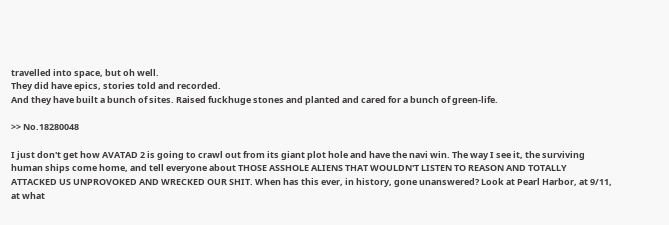travelled into space, but oh well.
They did have epics, stories told and recorded.
And they have built a bunch of sites. Raised fuckhuge stones and planted and cared for a bunch of green-life.

>> No.18280048

I just don't get how AVATAD 2 is going to crawl out from its giant plot hole and have the navi win. The way I see it, the surviving human ships come home, and tell everyone about THOSE ASSHOLE ALIENS THAT WOULDN'T LISTEN TO REASON AND TOTALLY ATTACKED US UNPROVOKED AND WRECKED OUR SHIT. When has this ever, in history, gone unanswered? Look at Pearl Harbor, at 9/11, at what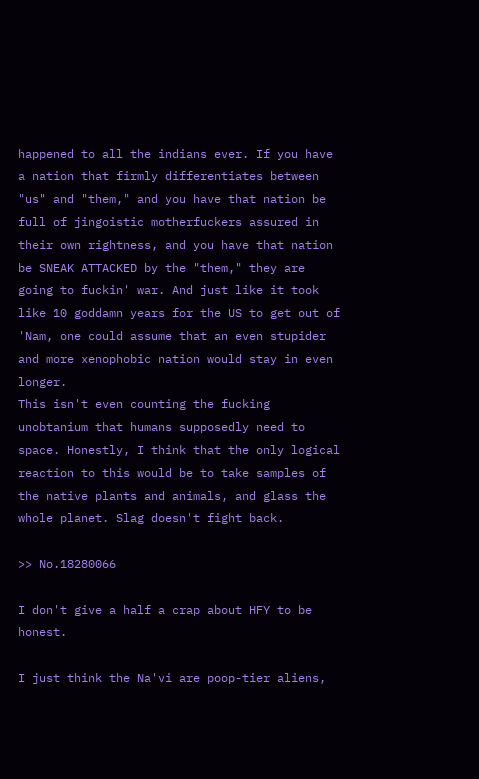happened to all the indians ever. If you have a nation that firmly differentiates between "us" and "them," and you have that nation be full of jingoistic motherfuckers assured in their own rightness, and you have that nation be SNEAK ATTACKED by the "them," they are going to fuckin' war. And just like it took like 10 goddamn years for the US to get out of 'Nam, one could assume that an even stupider and more xenophobic nation would stay in even longer.
This isn't even counting the fucking unobtanium that humans supposedly need to space. Honestly, I think that the only logical reaction to this would be to take samples of the native plants and animals, and glass the whole planet. Slag doesn't fight back.

>> No.18280066

I don't give a half a crap about HFY to be honest.

I just think the Na'vi are poop-tier aliens,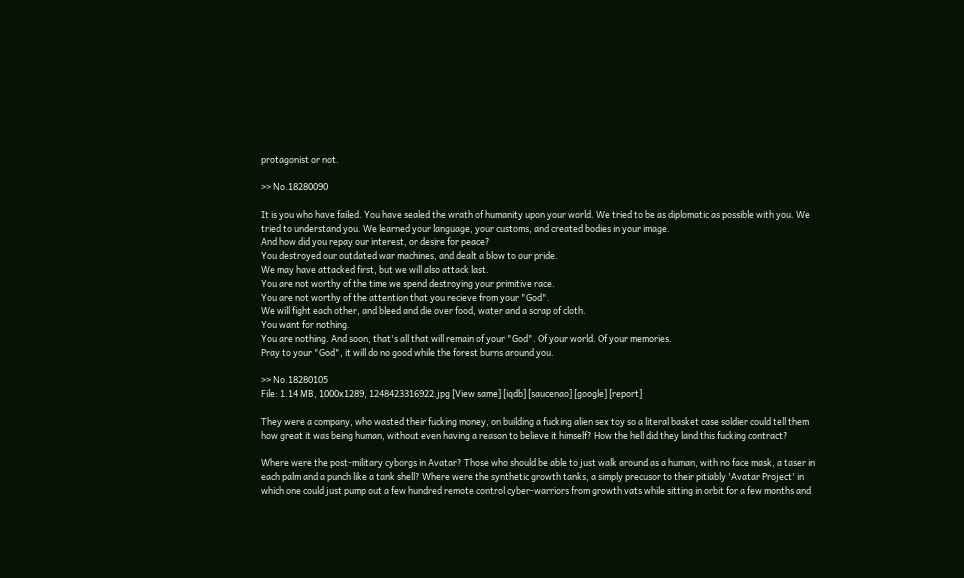protagonist or not.

>> No.18280090

It is you who have failed. You have sealed the wrath of humanity upon your world. We tried to be as diplomatic as possible with you. We tried to understand you. We learned your language, your customs, and created bodies in your image.
And how did you repay our interest, or desire for peace?
You destroyed our outdated war machines, and dealt a blow to our pride.
We may have attacked first, but we will also attack last.
You are not worthy of the time we spend destroying your primitive race.
You are not worthy of the attention that you recieve from your "God".
We will fight each other, and bleed and die over food, water and a scrap of cloth.
You want for nothing.
You are nothing. And soon, that's all that will remain of your "God". Of your world. Of your memories.
Pray to your "God", it will do no good while the forest burns around you.

>> No.18280105
File: 1.14 MB, 1000x1289, 1248423316922.jpg [View same] [iqdb] [saucenao] [google] [report]

They were a company, who wasted their fucking money, on building a fucking alien sex toy so a literal basket case soldier could tell them how great it was being human, without even having a reason to believe it himself? How the hell did they land this fucking contract?

Where were the post-military cyborgs in Avatar? Those who should be able to just walk around as a human, with no face mask, a taser in each palm and a punch like a tank shell? Where were the synthetic growth tanks, a simply precusor to their pitiably 'Avatar Project' in which one could just pump out a few hundred remote control cyber-warriors from growth vats while sitting in orbit for a few months and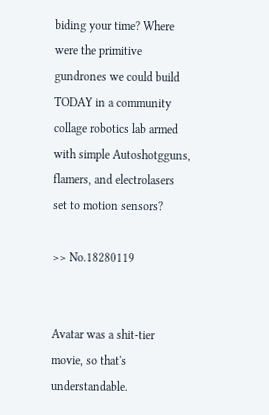biding your time? Where were the primitive gundrones we could build TODAY in a community collage robotics lab armed with simple Autoshotgguns, flamers, and electrolasers set to motion sensors?

>> No.18280119


Avatar was a shit-tier movie, so that's understandable.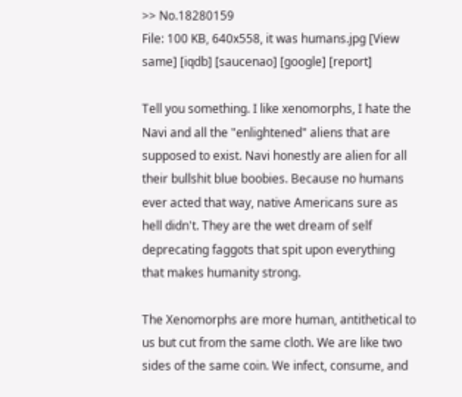>> No.18280159
File: 100 KB, 640x558, it was humans.jpg [View same] [iqdb] [saucenao] [google] [report]

Tell you something. I like xenomorphs, I hate the Navi and all the "enlightened" aliens that are supposed to exist. Navi honestly are alien for all their bullshit blue boobies. Because no humans ever acted that way, native Americans sure as hell didn't. They are the wet dream of self deprecating faggots that spit upon everything that makes humanity strong.

The Xenomorphs are more human, antithetical to us but cut from the same cloth. We are like two sides of the same coin. We infect, consume, and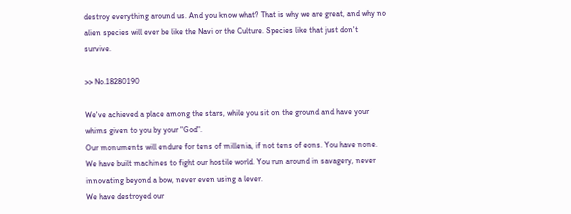destroy everything around us. And you know what? That is why we are great, and why no alien species will ever be like the Navi or the Culture. Species like that just don't survive.

>> No.18280190

We've achieved a place among the stars, while you sit on the ground and have your whims given to you by your "God".
Our monuments will endure for tens of millenia, if not tens of eons. You have none.
We have built machines to fight our hostile world. You run around in savagery, never innovating beyond a bow, never even using a lever.
We have destroyed our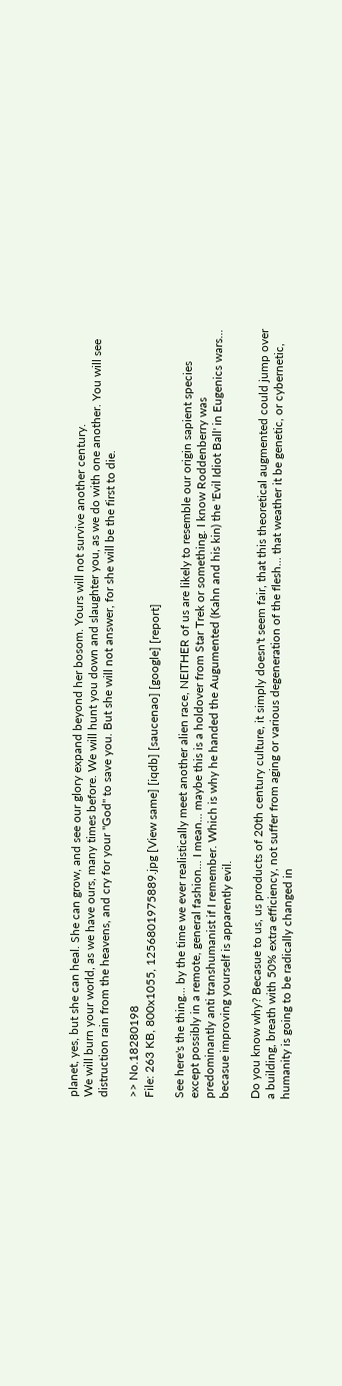planet, yes, but she can heal. She can grow, and see our glory expand beyond her bosom. Yours will not survive another century.
We will burn your world, as we have ours, many times before. We will hunt you down and slaughter you, as we do with one another. You will see distruction rain from the heavens, and cry for your "God" to save you. But she will not answer, for she will be the first to die.

>> No.18280198
File: 263 KB, 800x1055, 1256801975889.jpg [View same] [iqdb] [saucenao] [google] [report]

See here's the thing... by the time we ever realistically meet another alien race, NEITHER of us are likely to resemble our origin sapient species except possibly in a remote, general fashion... I mean... maybe this is a holdover from Star Trek or something. I know Roddenberry was predominantly anti transhumanist if I remember. Which is why he handed the Augumented (Kahn and his kin) the 'Evil Idiot Ball' in Eugenics wars... becasue improving yourself is apparently evil.

Do you know why? Becasue to us, us products of 20th century culture, it simply doesn't seem fair, that this theoretical augmented could jump over a building, breath with 50% extra efficiency, not suffer from aging or various degeneration of the flesh... that weather it be genetic, or cybernetic, humanity is going to be radically changed in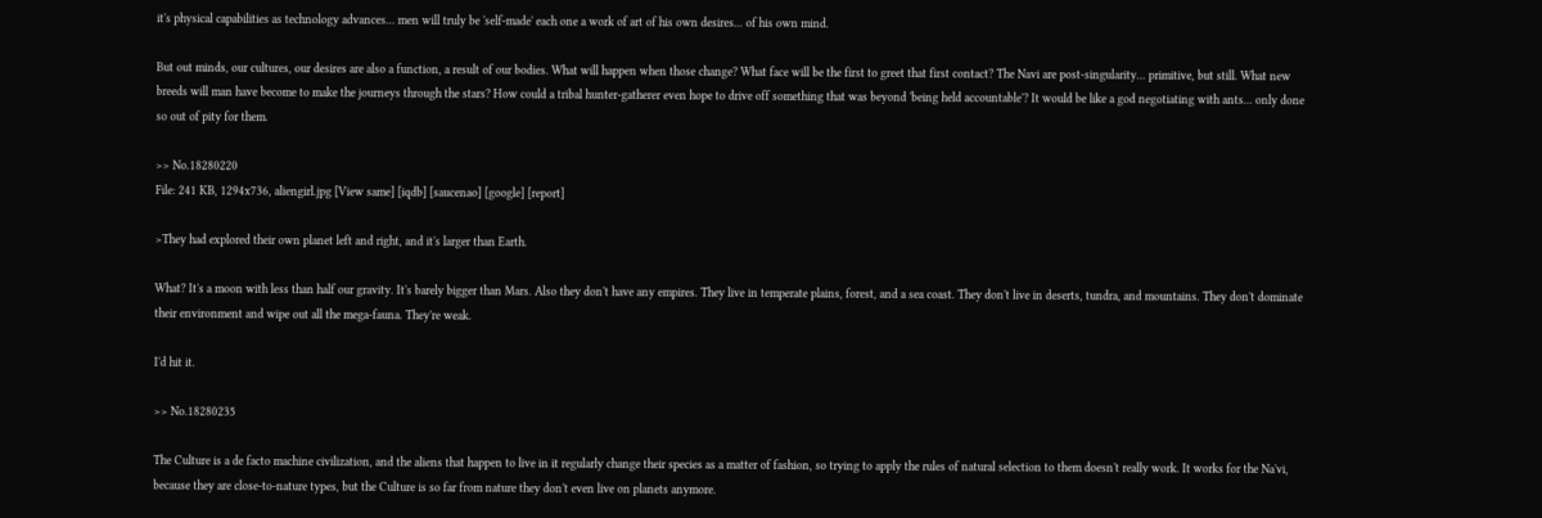it's physical capabilities as technology advances... men will truly be 'self-made' each one a work of art of his own desires... of his own mind.

But out minds, our cultures, our desires are also a function, a result of our bodies. What will happen when those change? What face will be the first to greet that first contact? The Navi are post-singularity... primitive, but still. What new breeds will man have become to make the journeys through the stars? How could a tribal hunter-gatherer even hope to drive off something that was beyond 'being held accountable'? It would be like a god negotiating with ants... only done so out of pity for them.

>> No.18280220
File: 241 KB, 1294x736, aliengirl.jpg [View same] [iqdb] [saucenao] [google] [report]

>They had explored their own planet left and right, and it's larger than Earth.

What? It's a moon with less than half our gravity. It's barely bigger than Mars. Also they don't have any empires. They live in temperate plains, forest, and a sea coast. They don't live in deserts, tundra, and mountains. They don't dominate their environment and wipe out all the mega-fauna. They're weak.

I'd hit it.

>> No.18280235

The Culture is a de facto machine civilization, and the aliens that happen to live in it regularly change their species as a matter of fashion, so trying to apply the rules of natural selection to them doesn't really work. It works for the Na'vi, because they are close-to-nature types, but the Culture is so far from nature they don't even live on planets anymore.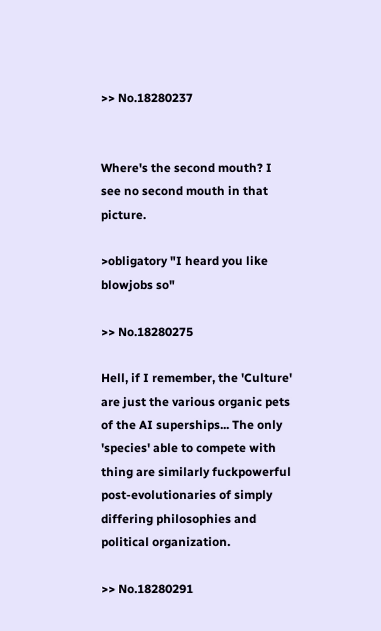>> No.18280237


Where's the second mouth? I see no second mouth in that picture.

>obligatory "I heard you like blowjobs so"

>> No.18280275

Hell, if I remember, the 'Culture' are just the various organic pets of the AI superships... The only 'species' able to compete with thing are similarly fuckpowerful post-evolutionaries of simply differing philosophies and political organization.

>> No.18280291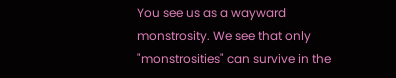You see us as a wayward monstrosity. We see that only "monstrosities" can survive in the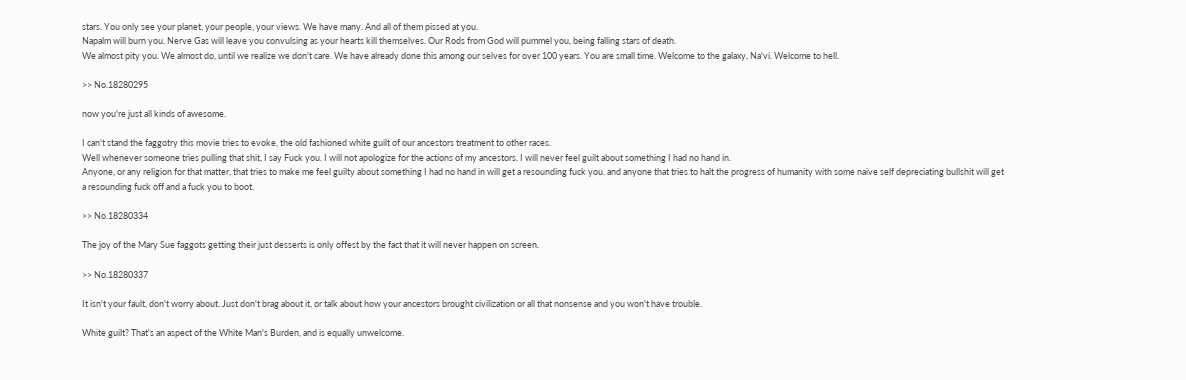stars. You only see your planet, your people, your views. We have many. And all of them pissed at you.
Napalm will burn you. Nerve Gas will leave you convulsing as your hearts kill themselves. Our Rods from God will pummel you, being falling stars of death.
We almost pity you. We almost do, until we realize we don't care. We have already done this among our selves for over 100 years. You are small time. Welcome to the galaxy, Na'vi. Welcome to hell.

>> No.18280295

now you're just all kinds of awesome.

I can't stand the faggotry this movie tries to evoke, the old fashioned white guilt of our ancestors treatment to other races.
Well whenever someone tries pulling that shit, I say Fuck you. I will not apologize for the actions of my ancestors. I will never feel guilt about something I had no hand in.
Anyone, or any religion for that matter, that tries to make me feel guilty about something I had no hand in will get a resounding fuck you. and anyone that tries to halt the progress of humanity with some naive self depreciating bullshit will get a resounding fuck off and a fuck you to boot.

>> No.18280334

The joy of the Mary Sue faggots getting their just desserts is only offest by the fact that it will never happen on screen.

>> No.18280337

It isn't your fault, don't worry about. Just don't brag about it, or talk about how your ancestors brought civilization or all that nonsense and you won't have trouble.

White guilt? That's an aspect of the White Man's Burden, and is equally unwelcome.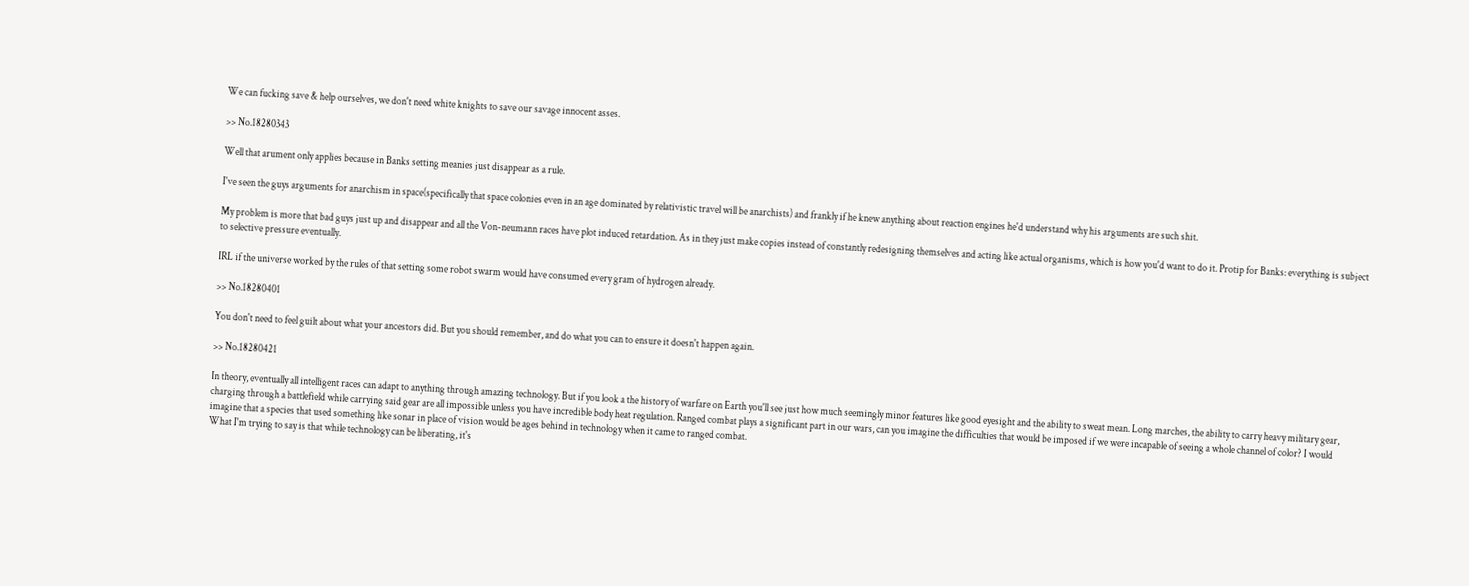We can fucking save & help ourselves, we don't need white knights to save our savage innocent asses.

>> No.18280343

Well that arument only applies because in Banks setting meanies just disappear as a rule.

I've seen the guys arguments for anarchism in space(specifically that space colonies even in an age dominated by relativistic travel will be anarchists) and frankly if he knew anything about reaction engines he'd understand why his arguments are such shit.

My problem is more that bad guys just up and disappear and all the Von-neumann races have plot induced retardation. As in they just make copies instead of constantly redesigning themselves and acting like actual organisms, which is how you'd want to do it. Protip for Banks: everything is subject to selective pressure eventually.

IRL if the universe worked by the rules of that setting some robot swarm would have consumed every gram of hydrogen already.

>> No.18280401

You don't need to feel guilt about what your ancestors did. But you should remember, and do what you can to ensure it doesn't happen again.

>> No.18280421

In theory, eventually all intelligent races can adapt to anything through amazing technology. But if you look a the history of warfare on Earth you'll see just how much seemingly minor features like good eyesight and the ability to sweat mean. Long marches, the ability to carry heavy military gear, charging through a battlefield while carrying said gear are all impossible unless you have incredible body heat regulation. Ranged combat plays a significant part in our wars, can you imagine the difficulties that would be imposed if we were incapable of seeing a whole channel of color? I would imagine that a species that used something like sonar in place of vision would be ages behind in technology when it came to ranged combat.
What I'm trying to say is that while technology can be liberating, it's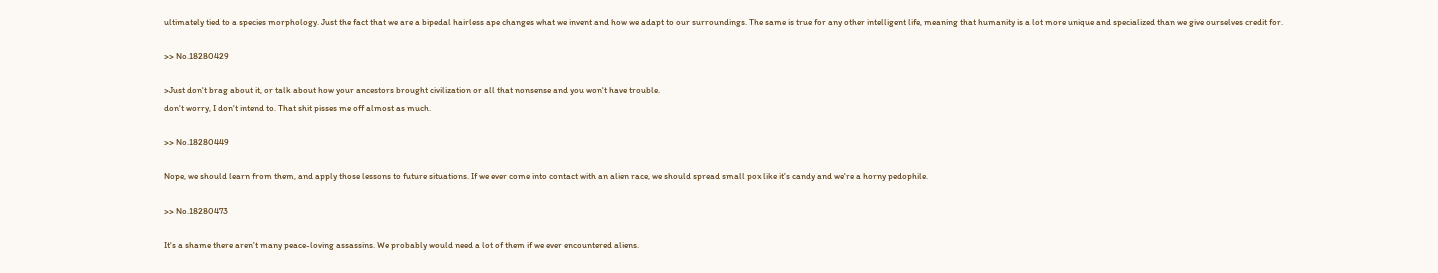ultimately tied to a species morphology. Just the fact that we are a bipedal hairless ape changes what we invent and how we adapt to our surroundings. The same is true for any other intelligent life, meaning that humanity is a lot more unique and specialized than we give ourselves credit for.

>> No.18280429

>Just don't brag about it, or talk about how your ancestors brought civilization or all that nonsense and you won't have trouble.
don't worry, I don't intend to. That shit pisses me off almost as much.

>> No.18280449

Nope, we should learn from them, and apply those lessons to future situations. If we ever come into contact with an alien race, we should spread small pox like it's candy and we're a horny pedophile.

>> No.18280473

It's a shame there aren't many peace-loving assassins. We probably would need a lot of them if we ever encountered aliens.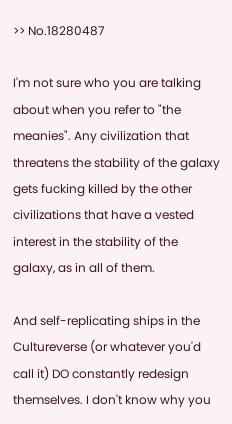>> No.18280487

I'm not sure who you are talking about when you refer to "the meanies". Any civilization that threatens the stability of the galaxy gets fucking killed by the other civilizations that have a vested interest in the stability of the galaxy, as in all of them.

And self-replicating ships in the Cultureverse (or whatever you'd call it) DO constantly redesign themselves. I don't know why you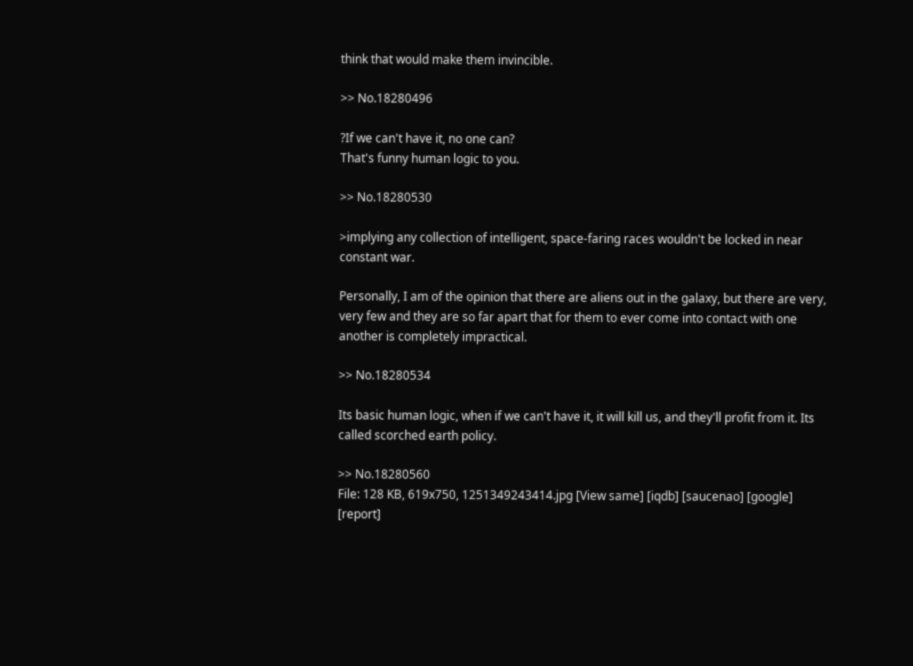think that would make them invincible.

>> No.18280496

?If we can't have it, no one can?
That's funny human logic to you.

>> No.18280530

>implying any collection of intelligent, space-faring races wouldn't be locked in near constant war.

Personally, I am of the opinion that there are aliens out in the galaxy, but there are very, very few and they are so far apart that for them to ever come into contact with one another is completely impractical.

>> No.18280534

Its basic human logic, when if we can't have it, it will kill us, and they'll profit from it. Its called scorched earth policy.

>> No.18280560
File: 128 KB, 619x750, 1251349243414.jpg [View same] [iqdb] [saucenao] [google] [report]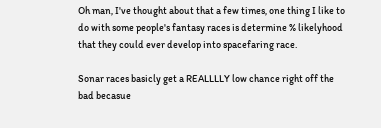Oh man, I've thought about that a few times, one thing I like to do with some people's fantasy races is determine % likelyhood that they could ever develop into spacefaring race.

Sonar races basicly get a REALLLLY low chance right off the bad becasue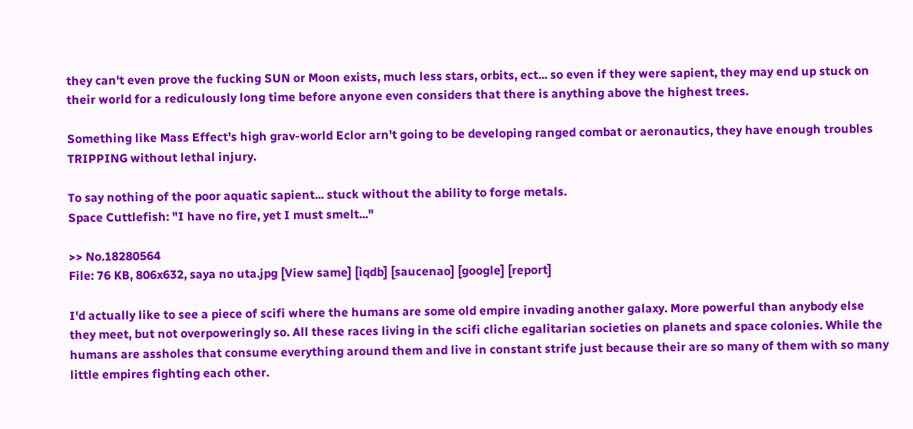they can't even prove the fucking SUN or Moon exists, much less stars, orbits, ect... so even if they were sapient, they may end up stuck on their world for a rediculously long time before anyone even considers that there is anything above the highest trees.

Something like Mass Effect's high grav-world Eclor arn't going to be developing ranged combat or aeronautics, they have enough troubles TRIPPING without lethal injury.

To say nothing of the poor aquatic sapient... stuck without the ability to forge metals.
Space Cuttlefish: "I have no fire, yet I must smelt..."

>> No.18280564
File: 76 KB, 806x632, saya no uta.jpg [View same] [iqdb] [saucenao] [google] [report]

I'd actually like to see a piece of scifi where the humans are some old empire invading another galaxy. More powerful than anybody else they meet, but not overpoweringly so. All these races living in the scifi cliche egalitarian societies on planets and space colonies. While the humans are assholes that consume everything around them and live in constant strife just because their are so many of them with so many little empires fighting each other.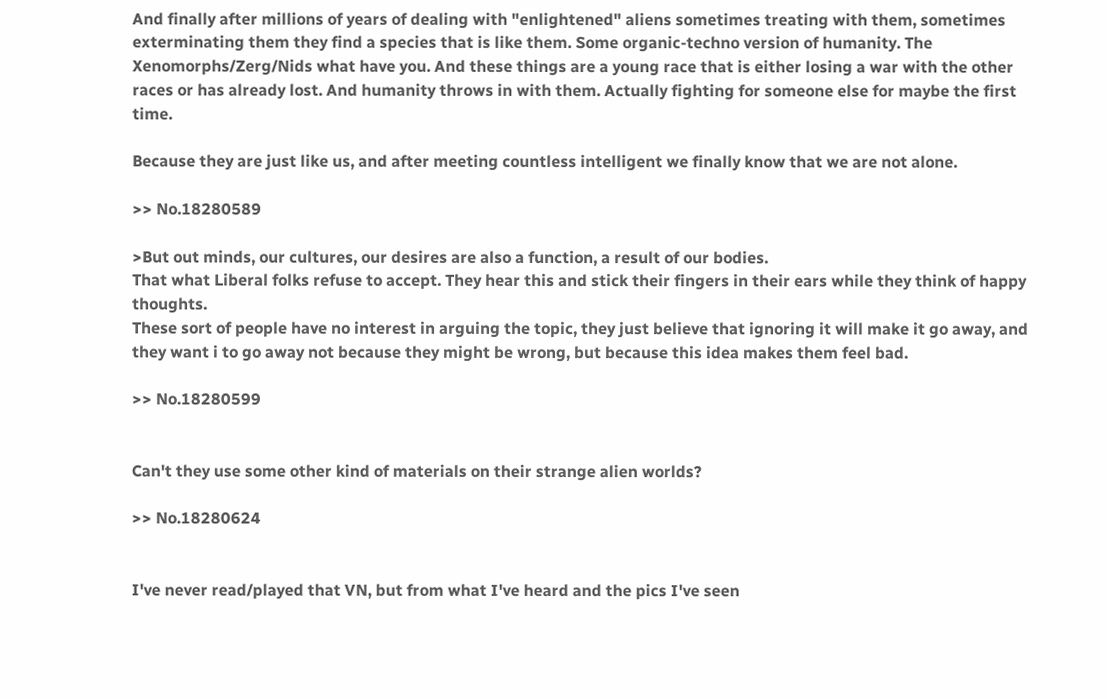And finally after millions of years of dealing with "enlightened" aliens sometimes treating with them, sometimes exterminating them they find a species that is like them. Some organic-techno version of humanity. The Xenomorphs/Zerg/Nids what have you. And these things are a young race that is either losing a war with the other races or has already lost. And humanity throws in with them. Actually fighting for someone else for maybe the first time.

Because they are just like us, and after meeting countless intelligent we finally know that we are not alone.

>> No.18280589

>But out minds, our cultures, our desires are also a function, a result of our bodies.
That what Liberal folks refuse to accept. They hear this and stick their fingers in their ears while they think of happy thoughts.
These sort of people have no interest in arguing the topic, they just believe that ignoring it will make it go away, and they want i to go away not because they might be wrong, but because this idea makes them feel bad.

>> No.18280599


Can't they use some other kind of materials on their strange alien worlds?

>> No.18280624


I've never read/played that VN, but from what I've heard and the pics I've seen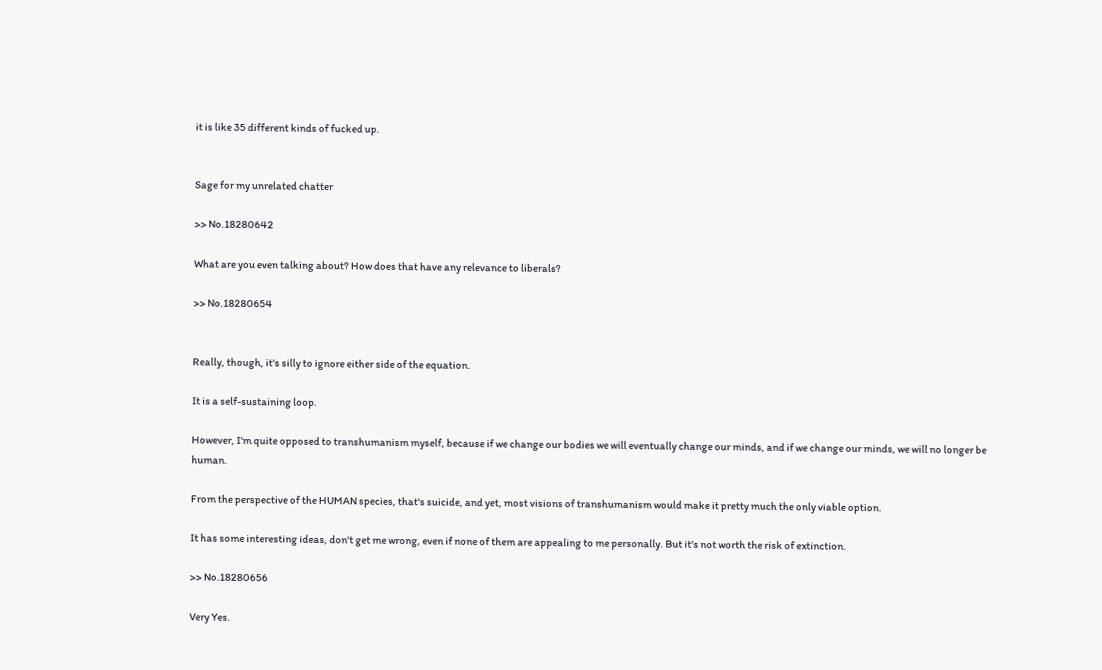it is like 35 different kinds of fucked up.


Sage for my unrelated chatter

>> No.18280642

What are you even talking about? How does that have any relevance to liberals?

>> No.18280654


Really, though, it's silly to ignore either side of the equation.

It is a self-sustaining loop.

However, I'm quite opposed to transhumanism myself, because if we change our bodies we will eventually change our minds, and if we change our minds, we will no longer be human.

From the perspective of the HUMAN species, that's suicide, and yet, most visions of transhumanism would make it pretty much the only viable option.

It has some interesting ideas, don't get me wrong, even if none of them are appealing to me personally. But it's not worth the risk of extinction.

>> No.18280656

Very Yes.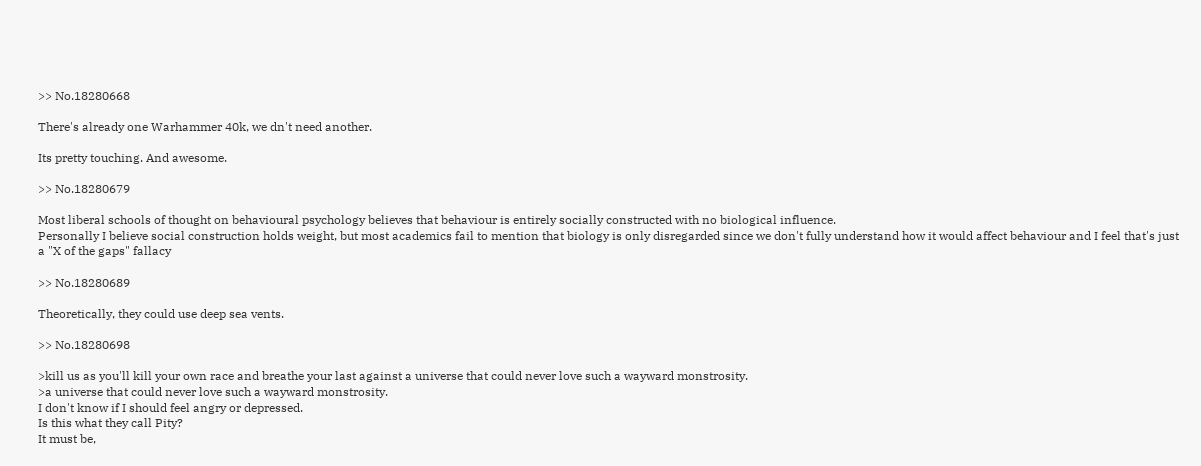>> No.18280668

There's already one Warhammer 40k, we dn't need another.

Its pretty touching. And awesome.

>> No.18280679

Most liberal schools of thought on behavioural psychology believes that behaviour is entirely socially constructed with no biological influence.
Personally I believe social construction holds weight, but most academics fail to mention that biology is only disregarded since we don't fully understand how it would affect behaviour and I feel that's just a "X of the gaps" fallacy

>> No.18280689

Theoretically, they could use deep sea vents.

>> No.18280698

>kill us as you'll kill your own race and breathe your last against a universe that could never love such a wayward monstrosity.
>a universe that could never love such a wayward monstrosity.
I don't know if I should feel angry or depressed.
Is this what they call Pity?
It must be,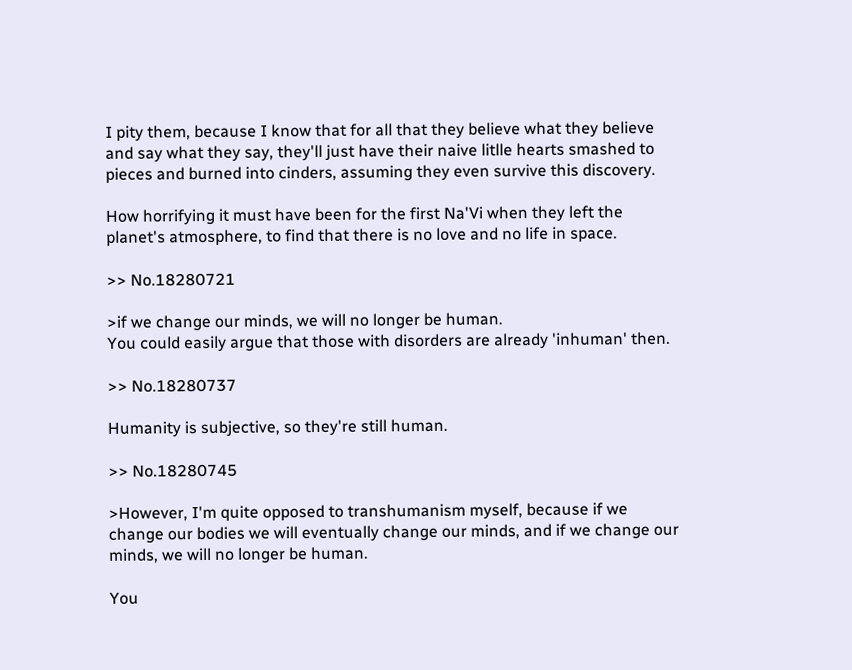I pity them, because I know that for all that they believe what they believe and say what they say, they'll just have their naive litlle hearts smashed to pieces and burned into cinders, assuming they even survive this discovery.

How horrifying it must have been for the first Na'Vi when they left the planet's atmosphere, to find that there is no love and no life in space.

>> No.18280721

>if we change our minds, we will no longer be human.
You could easily argue that those with disorders are already 'inhuman' then.

>> No.18280737

Humanity is subjective, so they're still human.

>> No.18280745

>However, I'm quite opposed to transhumanism myself, because if we change our bodies we will eventually change our minds, and if we change our minds, we will no longer be human.

You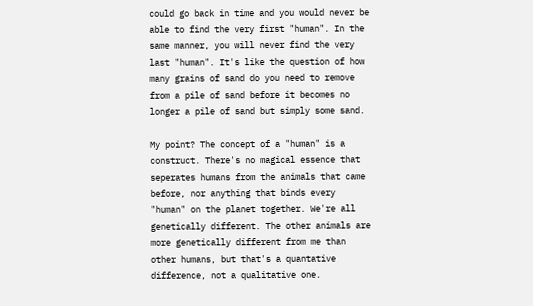could go back in time and you would never be able to find the very first "human". In the same manner, you will never find the very last "human". It's like the question of how many grains of sand do you need to remove from a pile of sand before it becomes no longer a pile of sand but simply some sand.

My point? The concept of a "human" is a construct. There's no magical essence that seperates humans from the animals that came before, nor anything that binds every "human" on the planet together. We're all genetically different. The other animals are more genetically different from me than other humans, but that's a quantative difference, not a qualitative one.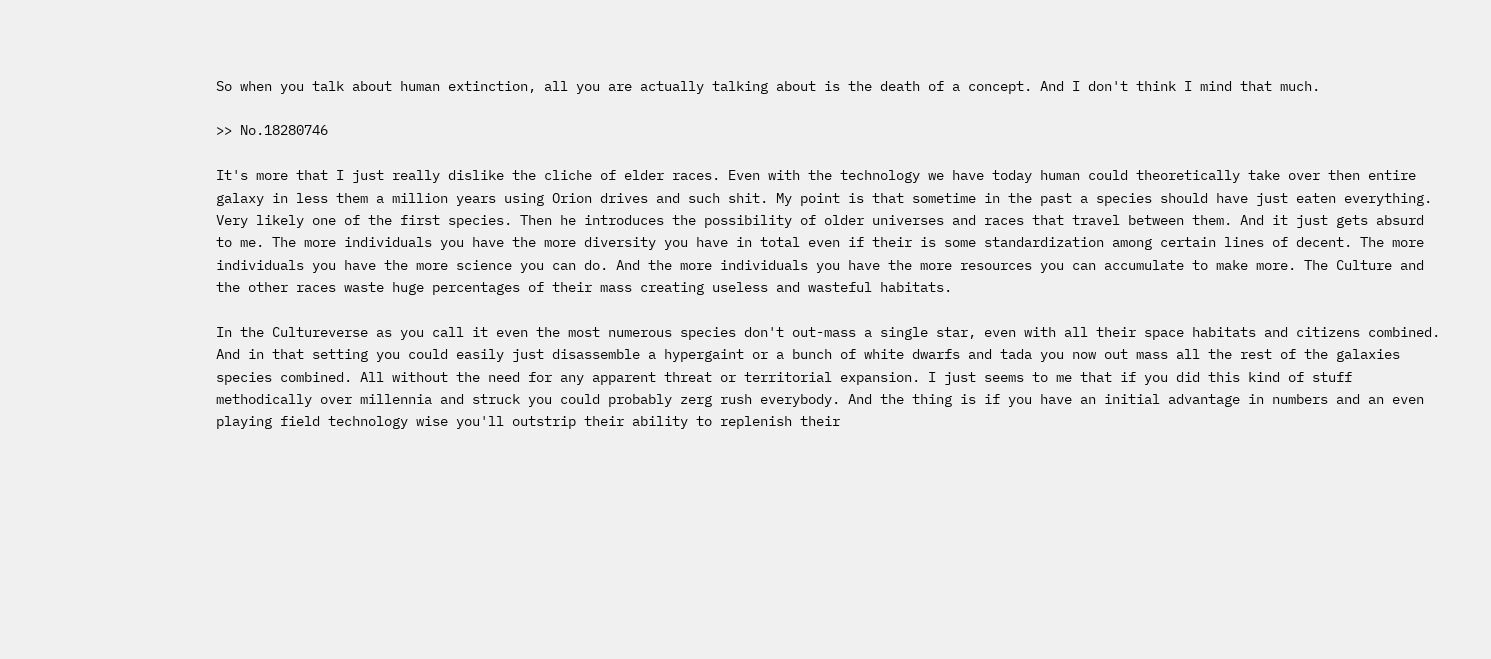So when you talk about human extinction, all you are actually talking about is the death of a concept. And I don't think I mind that much.

>> No.18280746

It's more that I just really dislike the cliche of elder races. Even with the technology we have today human could theoretically take over then entire galaxy in less them a million years using Orion drives and such shit. My point is that sometime in the past a species should have just eaten everything. Very likely one of the first species. Then he introduces the possibility of older universes and races that travel between them. And it just gets absurd to me. The more individuals you have the more diversity you have in total even if their is some standardization among certain lines of decent. The more individuals you have the more science you can do. And the more individuals you have the more resources you can accumulate to make more. The Culture and the other races waste huge percentages of their mass creating useless and wasteful habitats.

In the Cultureverse as you call it even the most numerous species don't out-mass a single star, even with all their space habitats and citizens combined. And in that setting you could easily just disassemble a hypergaint or a bunch of white dwarfs and tada you now out mass all the rest of the galaxies species combined. All without the need for any apparent threat or territorial expansion. I just seems to me that if you did this kind of stuff methodically over millennia and struck you could probably zerg rush everybody. And the thing is if you have an initial advantage in numbers and an even playing field technology wise you'll outstrip their ability to replenish their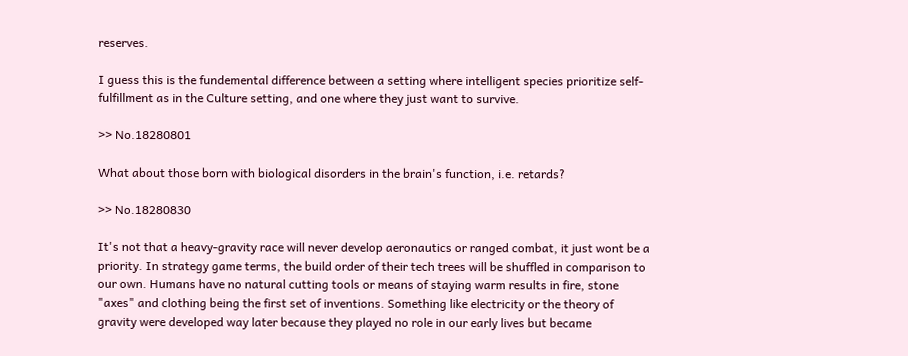reserves.

I guess this is the fundemental difference between a setting where intelligent species prioritize self-fulfillment as in the Culture setting, and one where they just want to survive.

>> No.18280801

What about those born with biological disorders in the brain's function, i.e. retards?

>> No.18280830

It's not that a heavy-gravity race will never develop aeronautics or ranged combat, it just wont be a priority. In strategy game terms, the build order of their tech trees will be shuffled in comparison to our own. Humans have no natural cutting tools or means of staying warm results in fire, stone "axes" and clothing being the first set of inventions. Something like electricity or the theory of gravity were developed way later because they played no role in our early lives but became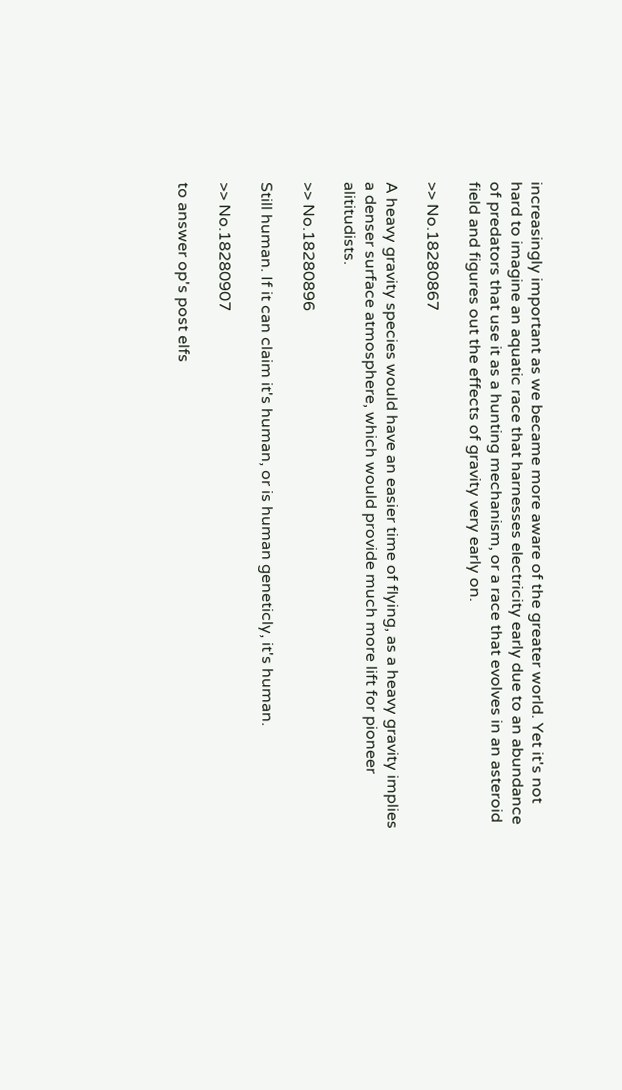increasingly important as we became more aware of the greater world. Yet it's not hard to imagine an aquatic race that harnesses electricity early due to an abundance of predators that use it as a hunting mechanism, or a race that evolves in an asteroid field and figures out the effects of gravity very early on.

>> No.18280867

A heavy gravity species would have an easier time of flying, as a heavy gravity implies a denser surface atmosphere, which would provide much more lift for pioneer alititudists.

>> No.18280896

Still human. If it can claim it's human, or is human geneticly, it's human.

>> No.18280907

to answer op's post elfs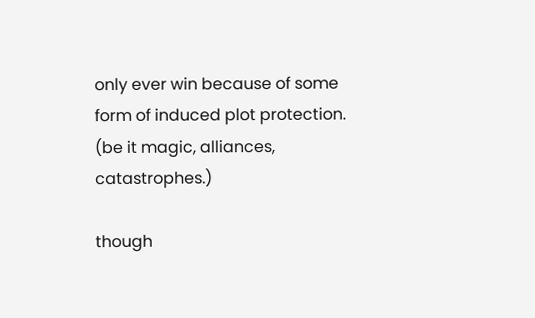only ever win because of some form of induced plot protection. (be it magic, alliances, catastrophes.)

though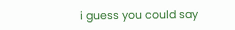i guess you could say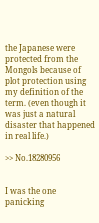the Japanese were protected from the Mongols because of plot protection using my definition of the term. (even though it was just a natural disaster that happened in real life.)

>> No.18280956


I was the one panicking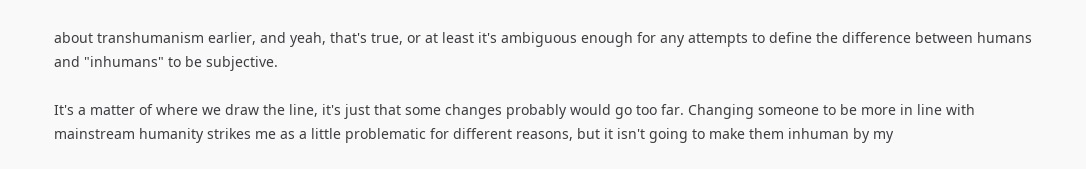about transhumanism earlier, and yeah, that's true, or at least it's ambiguous enough for any attempts to define the difference between humans and "inhumans" to be subjective.

It's a matter of where we draw the line, it's just that some changes probably would go too far. Changing someone to be more in line with mainstream humanity strikes me as a little problematic for different reasons, but it isn't going to make them inhuman by my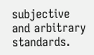subjective and arbitrary standards.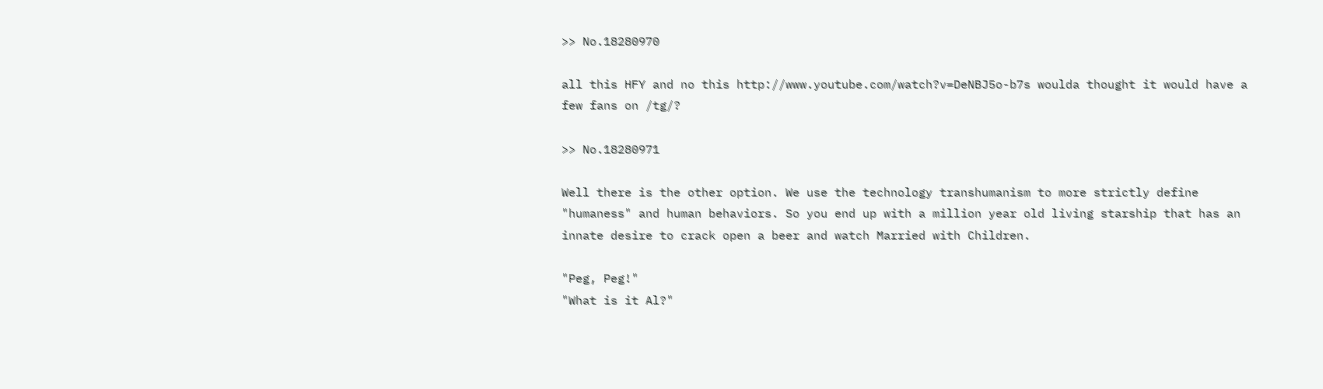>> No.18280970

all this HFY and no this http://www.youtube.com/watch?v=DeNBJ5o-b7s woulda thought it would have a few fans on /tg/?

>> No.18280971

Well there is the other option. We use the technology transhumanism to more strictly define "humaness" and human behaviors. So you end up with a million year old living starship that has an innate desire to crack open a beer and watch Married with Children.

"Peg, Peg!"
"What is it Al?"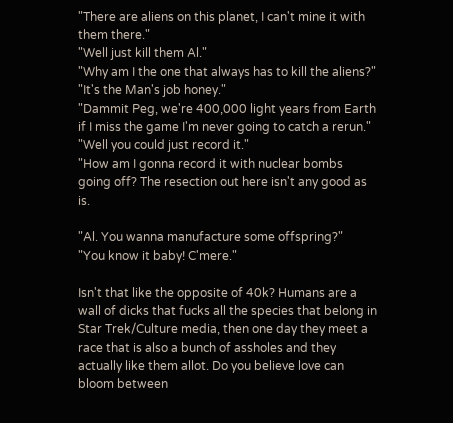"There are aliens on this planet, I can't mine it with them there."
"Well just kill them Al."
"Why am I the one that always has to kill the aliens?"
"It's the Man's job honey."
"Dammit Peg, we're 400,000 light years from Earth if I miss the game I'm never going to catch a rerun."
"Well you could just record it."
"How am I gonna record it with nuclear bombs going off? The resection out here isn't any good as is.

"Al. You wanna manufacture some offspring?"
"You know it baby! C'mere."

Isn't that like the opposite of 40k? Humans are a wall of dicks that fucks all the species that belong in Star Trek/Culture media, then one day they meet a race that is also a bunch of assholes and they actually like them allot. Do you believe love can bloom between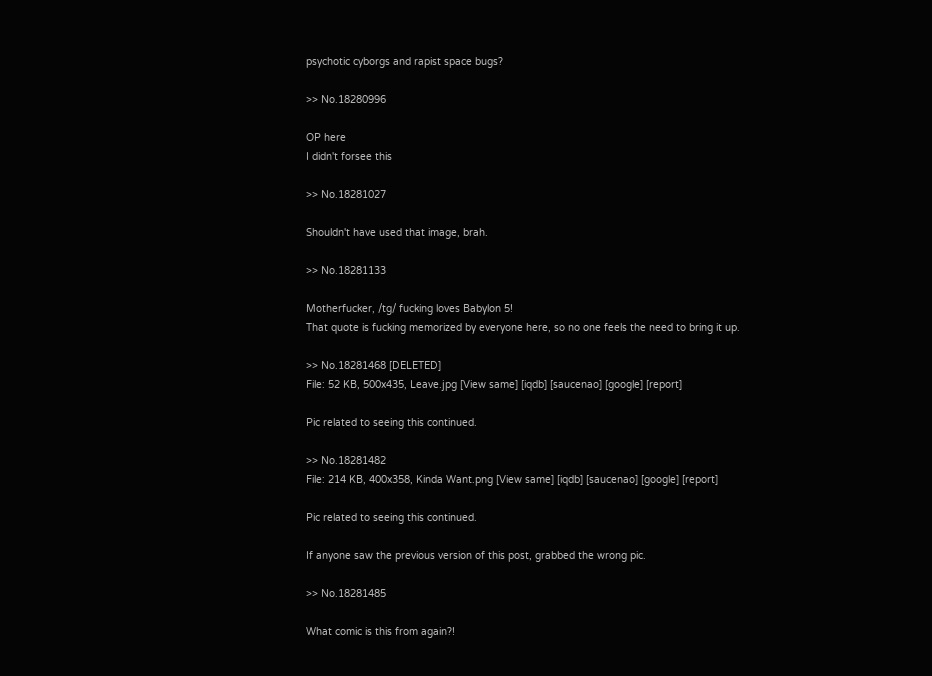psychotic cyborgs and rapist space bugs?

>> No.18280996

OP here
I didn't forsee this

>> No.18281027

Shouldn't have used that image, brah.

>> No.18281133

Motherfucker, /tg/ fucking loves Babylon 5!
That quote is fucking memorized by everyone here, so no one feels the need to bring it up.

>> No.18281468 [DELETED]
File: 52 KB, 500x435, Leave.jpg [View same] [iqdb] [saucenao] [google] [report]

Pic related to seeing this continued.

>> No.18281482
File: 214 KB, 400x358, Kinda Want.png [View same] [iqdb] [saucenao] [google] [report]

Pic related to seeing this continued.

If anyone saw the previous version of this post, grabbed the wrong pic.

>> No.18281485

What comic is this from again?!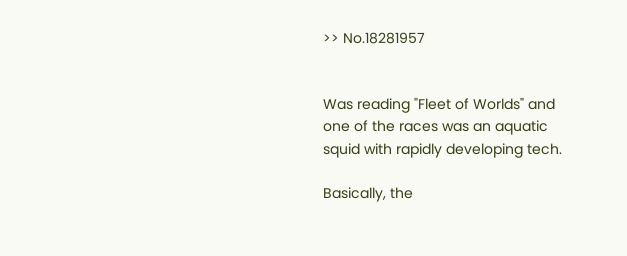>> No.18281957


Was reading "Fleet of Worlds" and one of the races was an aquatic squid with rapidly developing tech.

Basically, the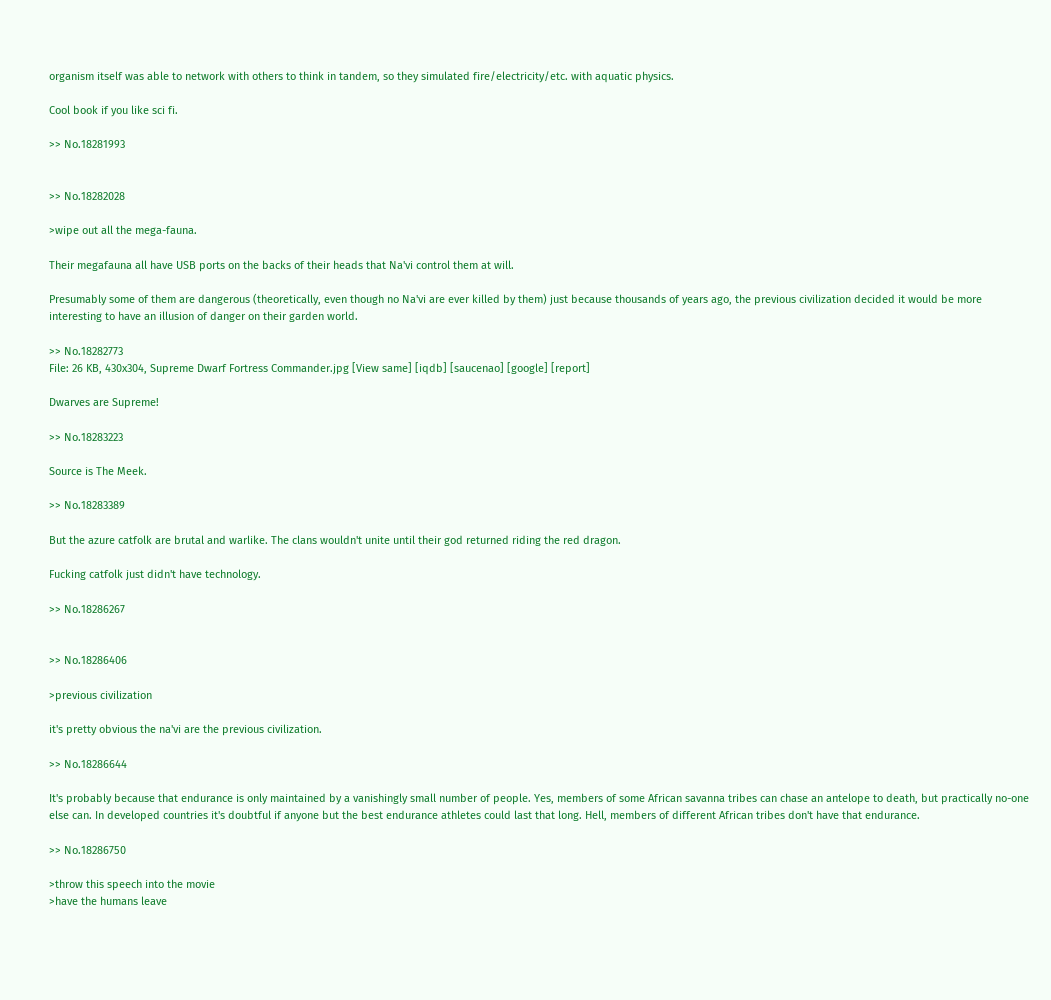organism itself was able to network with others to think in tandem, so they simulated fire/electricity/etc. with aquatic physics.

Cool book if you like sci fi.

>> No.18281993


>> No.18282028

>wipe out all the mega-fauna.

Their megafauna all have USB ports on the backs of their heads that Na'vi control them at will.

Presumably some of them are dangerous (theoretically, even though no Na'vi are ever killed by them) just because thousands of years ago, the previous civilization decided it would be more interesting to have an illusion of danger on their garden world.

>> No.18282773
File: 26 KB, 430x304, Supreme Dwarf Fortress Commander.jpg [View same] [iqdb] [saucenao] [google] [report]

Dwarves are Supreme!

>> No.18283223

Source is The Meek.

>> No.18283389

But the azure catfolk are brutal and warlike. The clans wouldn't unite until their god returned riding the red dragon.

Fucking catfolk just didn't have technology.

>> No.18286267


>> No.18286406

>previous civilization

it's pretty obvious the na'vi are the previous civilization.

>> No.18286644

It's probably because that endurance is only maintained by a vanishingly small number of people. Yes, members of some African savanna tribes can chase an antelope to death, but practically no-one else can. In developed countries it's doubtful if anyone but the best endurance athletes could last that long. Hell, members of different African tribes don't have that endurance.

>> No.18286750

>throw this speech into the movie
>have the humans leave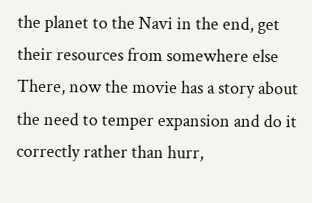the planet to the Navi in the end, get their resources from somewhere else
There, now the movie has a story about the need to temper expansion and do it correctly rather than hurr,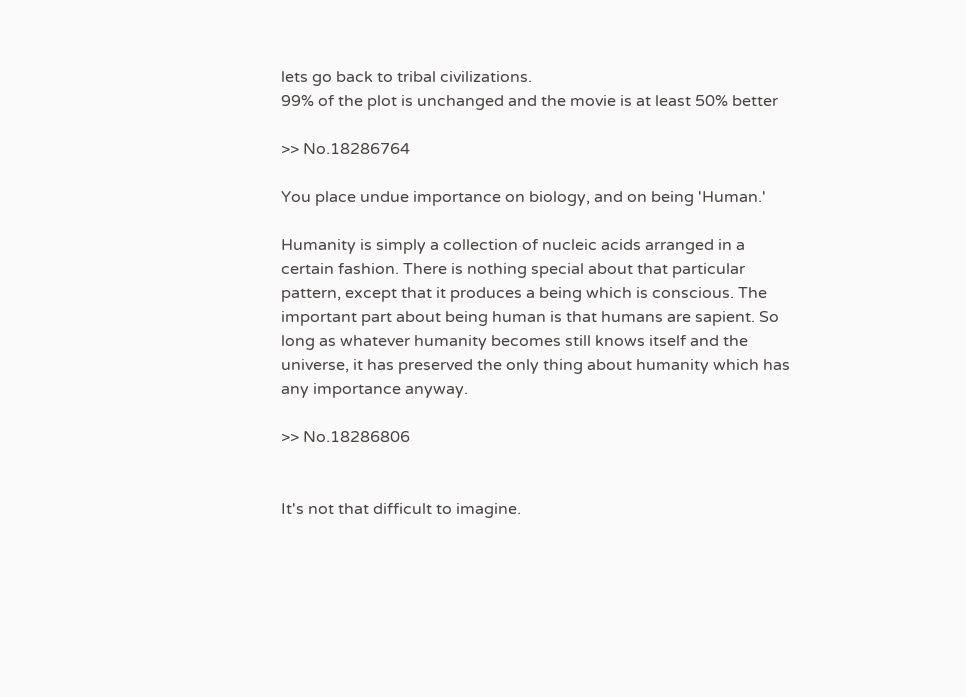lets go back to tribal civilizations.
99% of the plot is unchanged and the movie is at least 50% better

>> No.18286764

You place undue importance on biology, and on being 'Human.'

Humanity is simply a collection of nucleic acids arranged in a certain fashion. There is nothing special about that particular pattern, except that it produces a being which is conscious. The important part about being human is that humans are sapient. So long as whatever humanity becomes still knows itself and the universe, it has preserved the only thing about humanity which has any importance anyway.

>> No.18286806


It's not that difficult to imagine.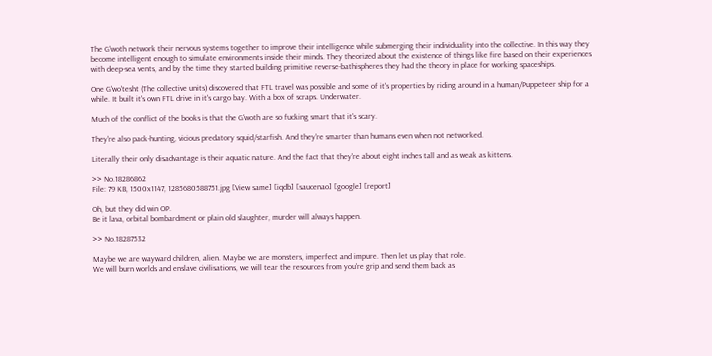The G'woth network their nervous systems together to improve their intelligence while submerging their individuality into the collective. In this way they become intelligent enough to simulate environments inside their minds. They theorized about the existence of things like fire based on their experiences with deep-sea vents, and by the time they started building primitive reverse-bathispheres they had the theory in place for working spaceships.

One G'wo'tesht (The collective units) discovered that FTL travel was possible and some of it's properties by riding around in a human/Puppeteer ship for a while. It built it's own FTL drive in it's cargo bay. With a box of scraps. Underwater.

Much of the conflict of the books is that the G'woth are so fucking smart that it's scary.

They're also pack-hunting, vicious predatory squid/starfish. And they're smarter than humans even when not networked.

Literally their only disadvantage is their aquatic nature. And the fact that they're about eight inches tall and as weak as kittens.

>> No.18286862
File: 79 KB, 1500x1147, 1285680588751.jpg [View same] [iqdb] [saucenao] [google] [report]

Oh, but they did win OP.
Be it lava, orbital bombardment or plain old slaughter, murder will always happen.

>> No.18287532

Maybe we are wayward children, alien. Maybe we are monsters, imperfect and impure. Then let us play that role.
We will burn worlds and enslave civilisations, we will tear the resources from you're grip and send them back as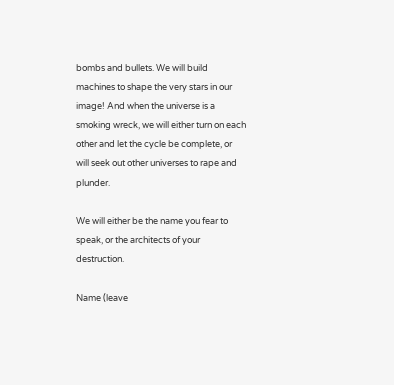bombs and bullets. We will build machines to shape the very stars in our image! And when the universe is a smoking wreck, we will either turn on each other and let the cycle be complete, or will seek out other universes to rape and plunder.

We will either be the name you fear to speak, or the architects of your destruction.

Name (leave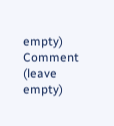empty)
Comment (leave empty)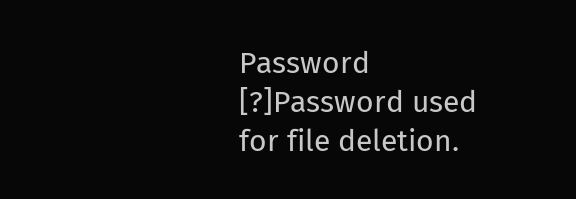Password [?]Password used for file deletion.